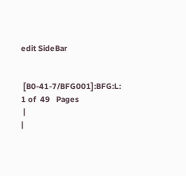edit SideBar


 [B0-41-7/BFG001]:BFG:L:              1 of  49   Pages
 |                                                               |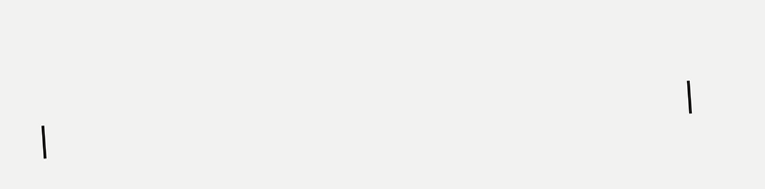|                                                               |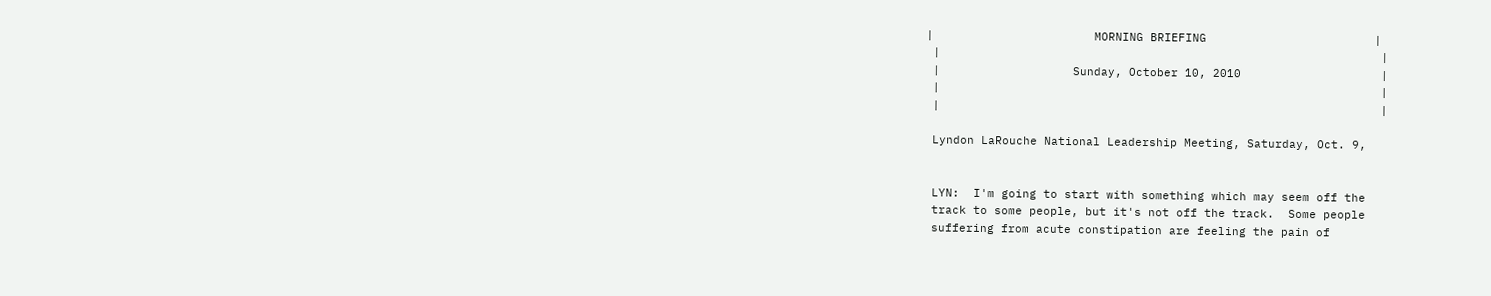|                       MORNING BRIEFING                        |
 |                                                               |
 |                   Sunday, October 10, 2010                    |
 |                                                               |
 |                                                               |

 Lyndon LaRouche National Leadership Meeting, Saturday, Oct. 9,


 LYN:  I'm going to start with something which may seem off the
 track to some people, but it's not off the track.  Some people
 suffering from acute constipation are feeling the pain of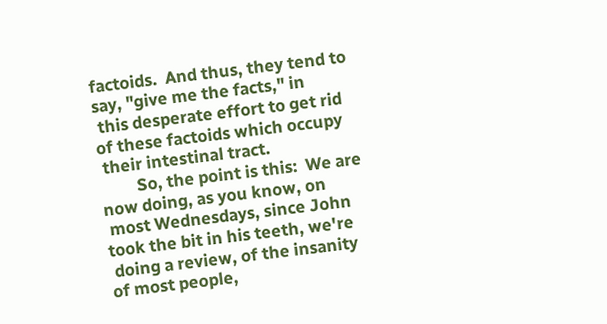factoids.  And thus, they tend to say, "give me the facts," in
 this desperate effort to get rid of these factoids which occupy
 their intestinal tract.
         So, the point is this:  We are now doing, as you know, on
 most Wednesdays, since John took the bit in his teeth, we're
 doing a review, of the insanity of most people,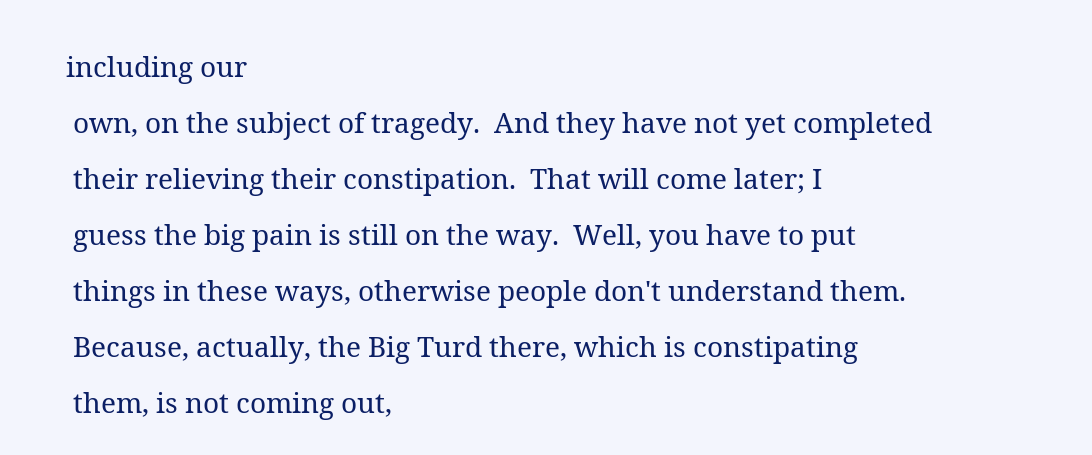including our
 own, on the subject of tragedy.  And they have not yet completed
 their relieving their constipation.  That will come later; I
 guess the big pain is still on the way.  Well, you have to put
 things in these ways, otherwise people don't understand them.
 Because, actually, the Big Turd there, which is constipating
 them, is not coming out,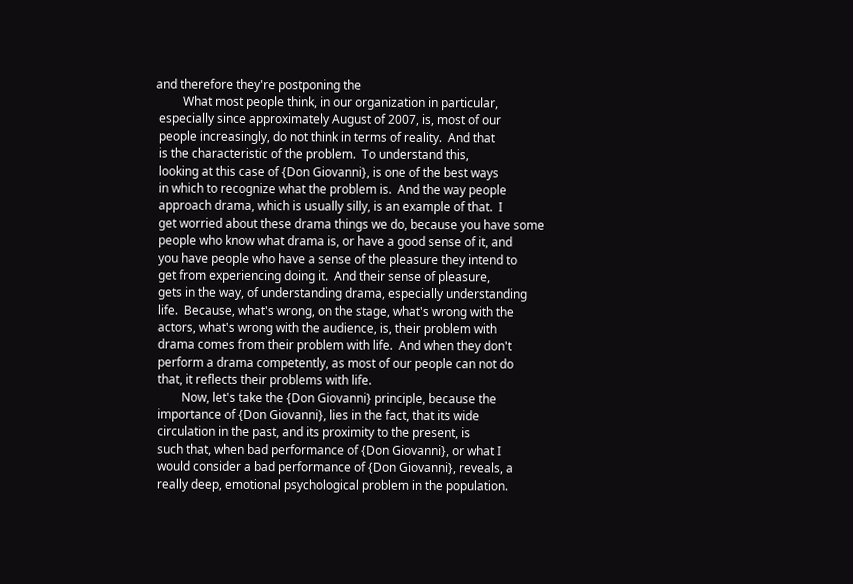and therefore they're postponing the
         What most people think, in our organization in particular,
 especially since approximately August of 2007, is, most of our
 people increasingly, do not think in terms of reality.  And that
 is the characteristic of the problem.  To understand this,
 looking at this case of {Don Giovanni}, is one of the best ways
 in which to recognize what the problem is.  And the way people
 approach drama, which is usually silly, is an example of that.  I
 get worried about these drama things we do, because you have some
 people who know what drama is, or have a good sense of it, and
 you have people who have a sense of the pleasure they intend to
 get from experiencing doing it.  And their sense of pleasure,
 gets in the way, of understanding drama, especially understanding
 life.  Because, what's wrong, on the stage, what's wrong with the
 actors, what's wrong with the audience, is, their problem with
 drama comes from their problem with life.  And when they don't
 perform a drama competently, as most of our people can not do
 that, it reflects their problems with life.
         Now, let's take the {Don Giovanni} principle, because the
 importance of {Don Giovanni}, lies in the fact, that its wide
 circulation in the past, and its proximity to the present, is
 such that, when bad performance of {Don Giovanni}, or what I
 would consider a bad performance of {Don Giovanni}, reveals, a
 really deep, emotional psychological problem in the population.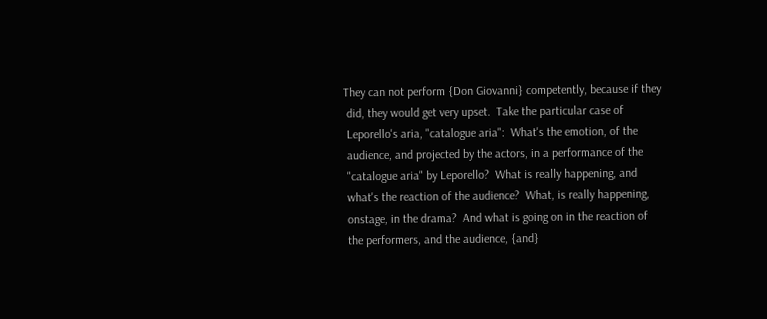They can not perform {Don Giovanni} competently, because if they
 did, they would get very upset.  Take the particular case of
 Leporello's aria, "catalogue aria":  What's the emotion, of the
 audience, and projected by the actors, in a performance of the
 "catalogue aria" by Leporello?  What is really happening, and
 what's the reaction of the audience?  What, is really happening,
 onstage, in the drama?  And what is going on in the reaction of
 the performers, and the audience, {and}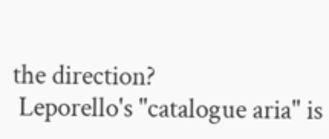the direction?
 Leporello's "catalogue aria" is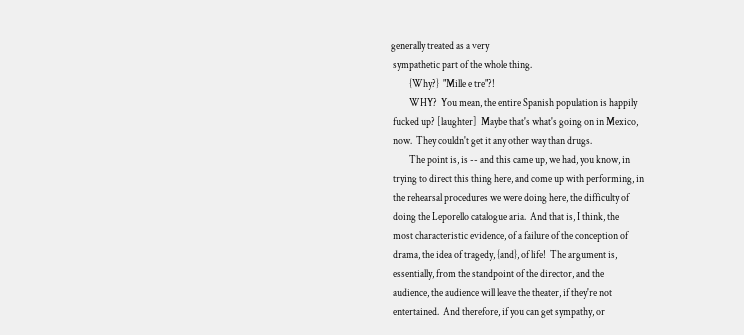generally treated as a very
 sympathetic part of the whole thing.
         {Why?}  "Mille e tre"?!
         WHY?  You mean, the entire Spanish population is happily
 fucked up? [laughter]  Maybe that's what's going on in Mexico,
 now.  They couldn't get it any other way than drugs.
         The point is, is -- and this came up, we had, you know, in
 trying to direct this thing here, and come up with performing, in
 the rehearsal procedures we were doing here, the difficulty of
 doing the Leporello catalogue aria.  And that is, I think, the
 most characteristic evidence, of a failure of the conception of
 drama, the idea of tragedy, {and}, of life!  The argument is,
 essentially, from the standpoint of the director, and the
 audience, the audience will leave the theater, if they're not
 entertained.  And therefore, if you can get sympathy, or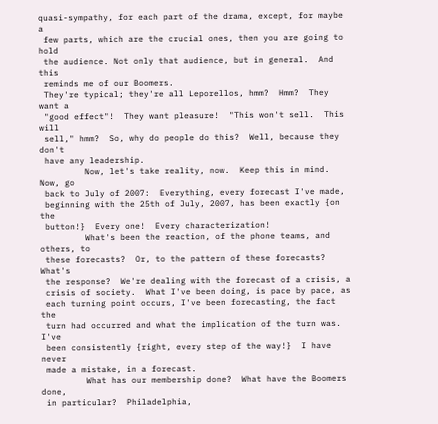quasi-sympathy, for each part of the drama, except, for maybe a
 few parts, which are the crucial ones, then you are going to hold
 the audience. Not only that audience, but in general.  And this
 reminds me of our Boomers.
 They're typical; they're all Leporellos, hmm?  Hmm?  They want a
 "good effect"!  They want pleasure!  "This won't sell.  This will
 sell," hmm?  So, why do people do this?  Well, because they don't
 have any leadership.
         Now, let's take reality, now.  Keep this in mind.  Now, go
 back to July of 2007:  Everything, every forecast I've made,
 beginning with the 25th of July, 2007, has been exactly {on the
 button!}  Every one!  Every characterization!
         What's been the reaction, of the phone teams, and others, to
 these forecasts?  Or, to the pattern of these forecasts?  What's
 the response?  We're dealing with the forecast of a crisis, a
 crisis of society.  What I've been doing, is pace by pace, as
 each turning point occurs, I've been forecasting, the fact the
 turn had occurred and what the implication of the turn was.  I've
 been consistently {right, every step of the way!}  I have never
 made a mistake, in a forecast.
         What has our membership done?  What have the Boomers done,
 in particular?  Philadelphia,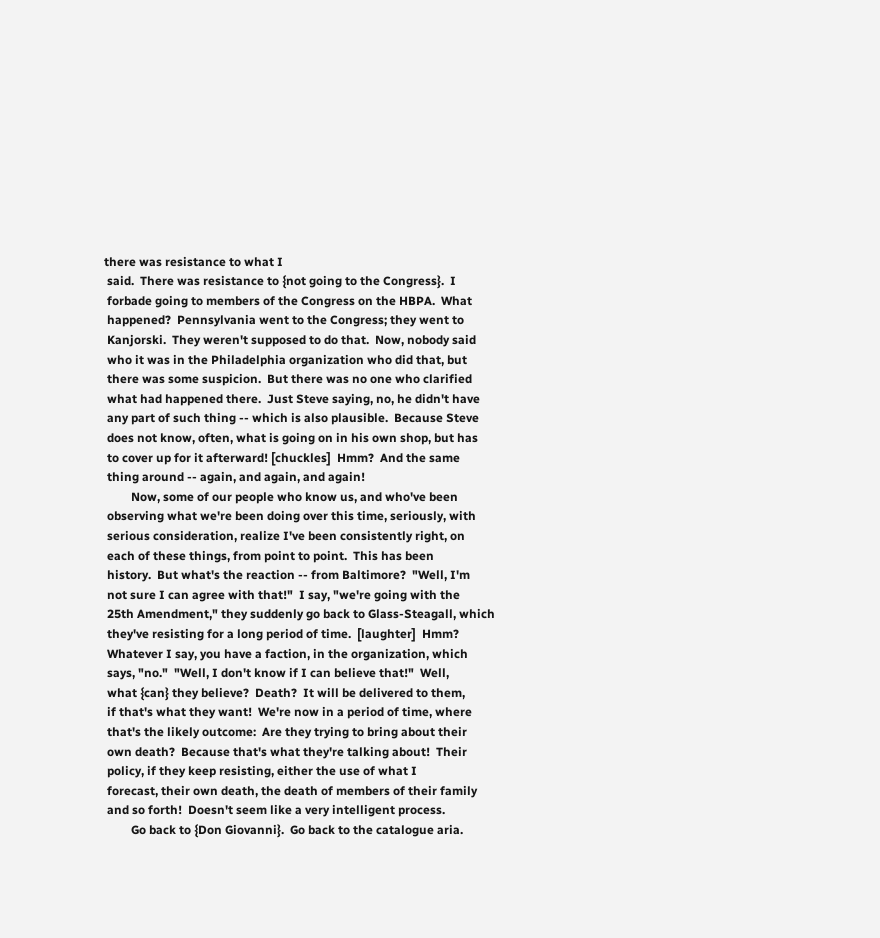there was resistance to what I
 said.  There was resistance to {not going to the Congress}.  I
 forbade going to members of the Congress on the HBPA.  What
 happened?  Pennsylvania went to the Congress; they went to
 Kanjorski.  They weren't supposed to do that.  Now, nobody said
 who it was in the Philadelphia organization who did that, but
 there was some suspicion.  But there was no one who clarified
 what had happened there.  Just Steve saying, no, he didn't have
 any part of such thing -- which is also plausible.  Because Steve
 does not know, often, what is going on in his own shop, but has
 to cover up for it afterward! [chuckles]  Hmm?  And the same
 thing around -- again, and again, and again!
         Now, some of our people who know us, and who've been
 observing what we're been doing over this time, seriously, with
 serious consideration, realize I've been consistently right, on
 each of these things, from point to point.  This has been
 history.  But what's the reaction -- from Baltimore?  "Well, I'm
 not sure I can agree with that!"  I say, "we're going with the
 25th Amendment," they suddenly go back to Glass-Steagall, which
 they've resisting for a long period of time.  [laughter]  Hmm?
 Whatever I say, you have a faction, in the organization, which
 says, "no."  "Well, I don't know if I can believe that!"  Well,
 what {can} they believe?  Death?  It will be delivered to them,
 if that's what they want!  We're now in a period of time, where
 that's the likely outcome:  Are they trying to bring about their
 own death?  Because that's what they're talking about!  Their
 policy, if they keep resisting, either the use of what I
 forecast, their own death, the death of members of their family
 and so forth!  Doesn't seem like a very intelligent process.
         Go back to {Don Giovanni}.  Go back to the catalogue aria.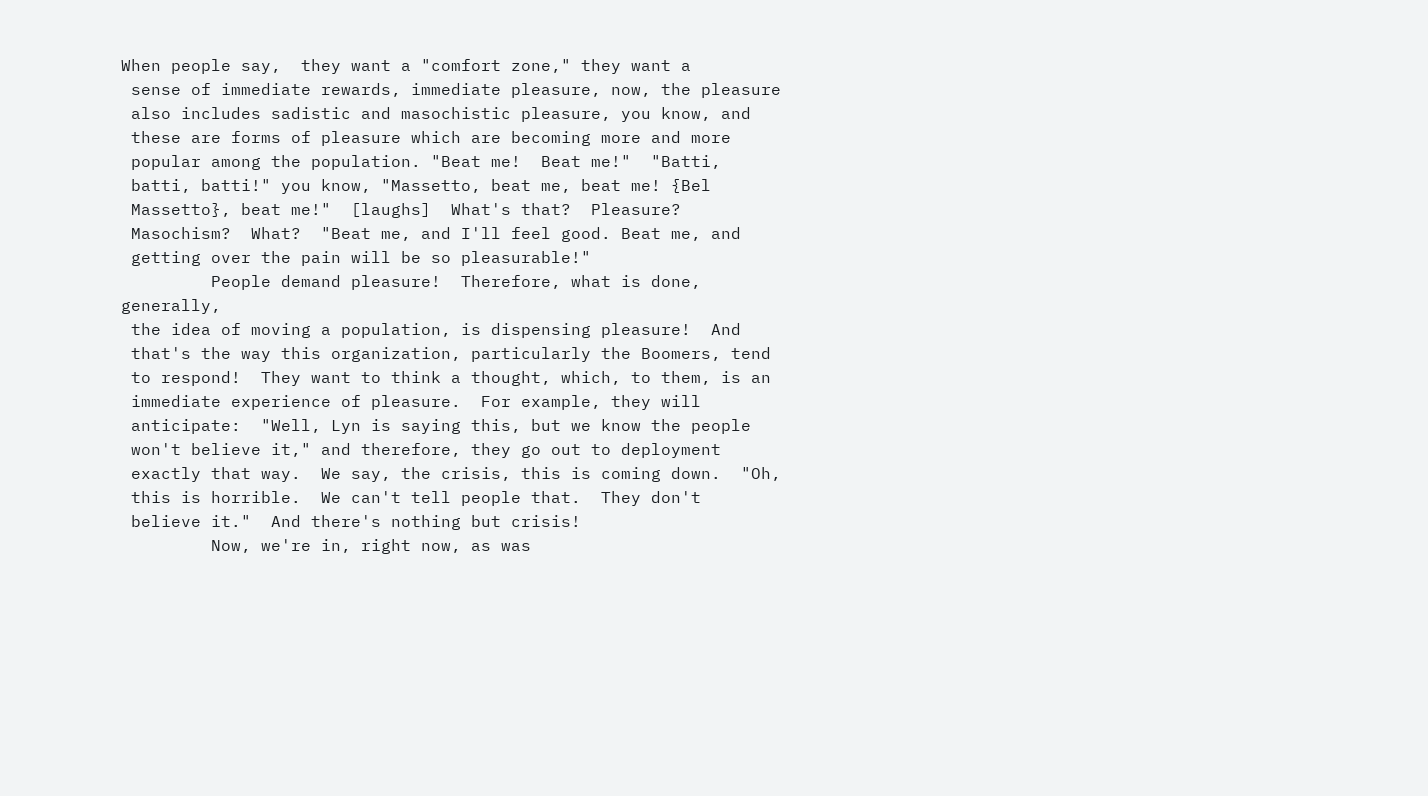When people say,  they want a "comfort zone," they want a
 sense of immediate rewards, immediate pleasure, now, the pleasure
 also includes sadistic and masochistic pleasure, you know, and
 these are forms of pleasure which are becoming more and more
 popular among the population. "Beat me!  Beat me!"  "Batti,
 batti, batti!" you know, "Massetto, beat me, beat me! {Bel
 Massetto}, beat me!"  [laughs]  What's that?  Pleasure?
 Masochism?  What?  "Beat me, and I'll feel good. Beat me, and
 getting over the pain will be so pleasurable!"
         People demand pleasure!  Therefore, what is done, generally,
 the idea of moving a population, is dispensing pleasure!  And
 that's the way this organization, particularly the Boomers, tend
 to respond!  They want to think a thought, which, to them, is an
 immediate experience of pleasure.  For example, they will
 anticipate:  "Well, Lyn is saying this, but we know the people
 won't believe it," and therefore, they go out to deployment
 exactly that way.  We say, the crisis, this is coming down.  "Oh,
 this is horrible.  We can't tell people that.  They don't
 believe it."  And there's nothing but crisis!
         Now, we're in, right now, as was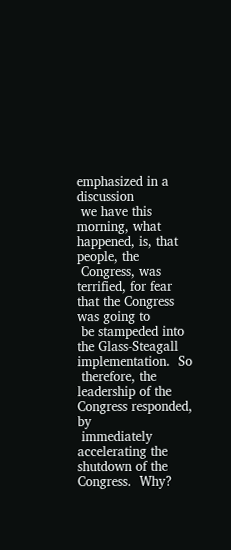emphasized in a discussion
 we have this morning, what happened, is, that people, the
 Congress, was terrified, for fear that the Congress was going to
 be stampeded into the Glass-Steagall implementation.  So
 therefore, the leadership of the Congress responded, by
 immediately accelerating the shutdown of the Congress.  Why?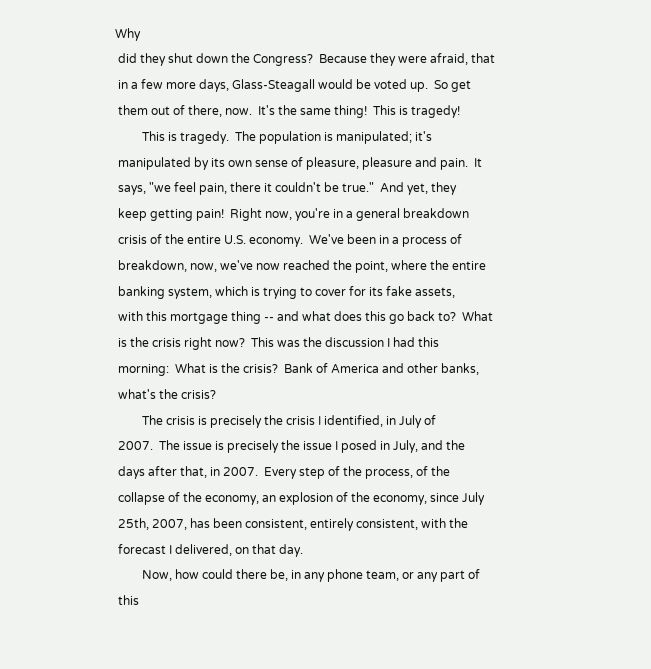Why
 did they shut down the Congress?  Because they were afraid, that
 in a few more days, Glass-Steagall would be voted up.  So get
 them out of there, now.  It's the same thing!  This is tragedy!
         This is tragedy.  The population is manipulated; it's
 manipulated by its own sense of pleasure, pleasure and pain.  It
 says, "we feel pain, there it couldn't be true."  And yet, they
 keep getting pain!  Right now, you're in a general breakdown
 crisis of the entire U.S. economy.  We've been in a process of
 breakdown, now, we've now reached the point, where the entire
 banking system, which is trying to cover for its fake assets,
 with this mortgage thing -- and what does this go back to?  What
 is the crisis right now?  This was the discussion I had this
 morning:  What is the crisis?  Bank of America and other banks,
 what's the crisis?
         The crisis is precisely the crisis I identified, in July of
 2007.  The issue is precisely the issue I posed in July, and the
 days after that, in 2007.  Every step of the process, of the
 collapse of the economy, an explosion of the economy, since July
 25th, 2007, has been consistent, entirely consistent, with the
 forecast I delivered, on that day.
         Now, how could there be, in any phone team, or any part of
 this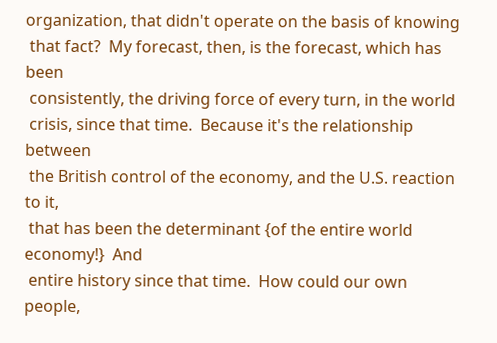organization, that didn't operate on the basis of knowing
 that fact?  My forecast, then, is the forecast, which has been
 consistently, the driving force of every turn, in the world
 crisis, since that time.  Because it's the relationship between
 the British control of the economy, and the U.S. reaction to it,
 that has been the determinant {of the entire world economy!}  And
 entire history since that time.  How could our own people,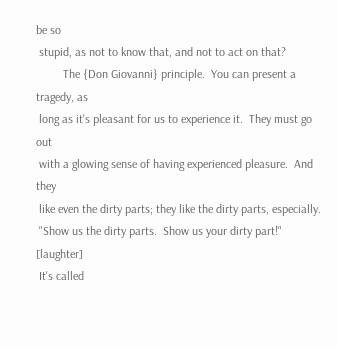be so
 stupid, as not to know that, and not to act on that?
         The {Don Giovanni} principle.  You can present a tragedy, as
 long as it's pleasant for us to experience it.  They must go out
 with a glowing sense of having experienced pleasure.  And they
 like even the dirty parts; they like the dirty parts, especially.
 "Show us the dirty parts.  Show us your dirty part!"  [laughter]
 It's called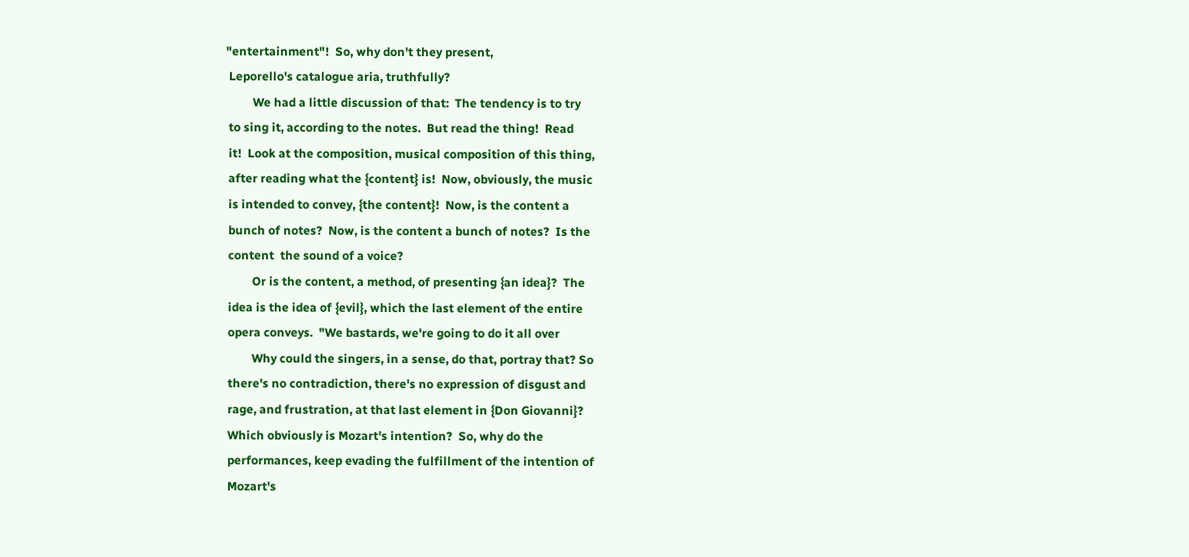"entertainment"!  So, why don't they present,
 Leporello's catalogue aria, truthfully?
         We had a little discussion of that:  The tendency is to try
 to sing it, according to the notes.  But read the thing!  Read
 it!  Look at the composition, musical composition of this thing,
 after reading what the {content} is!  Now, obviously, the music
 is intended to convey, {the content}!  Now, is the content a
 bunch of notes?  Now, is the content a bunch of notes?  Is the
 content  the sound of a voice?
         Or is the content, a method, of presenting {an idea}?  The
 idea is the idea of {evil}, which the last element of the entire
 opera conveys.  "We bastards, we're going to do it all over
         Why could the singers, in a sense, do that, portray that? So
 there's no contradiction, there's no expression of disgust and
 rage, and frustration, at that last element in {Don Giovanni}?
 Which obviously is Mozart's intention?  So, why do the
 performances, keep evading the fulfillment of the intention of
 Mozart's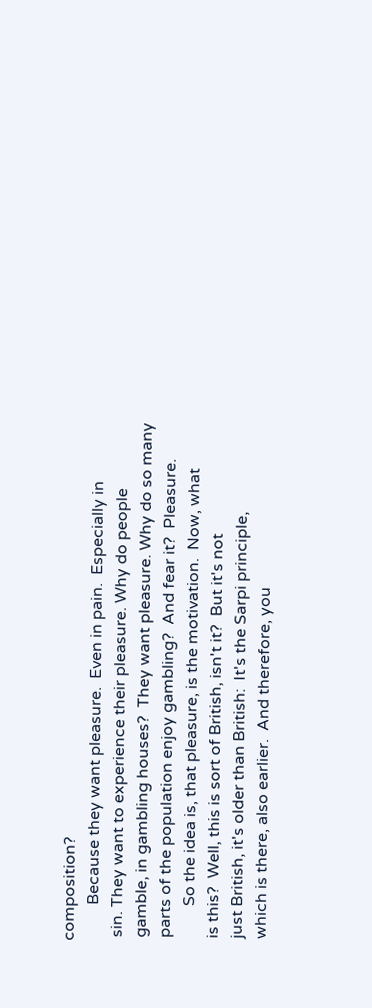composition?
         Because they want pleasure.  Even in pain.  Especially in
 sin. They want to experience their pleasure. Why do people
 gamble, in gambling houses?  They want pleasure. Why do so many
 parts of the population enjoy gambling?  And fear it?  Pleasure.
         So the idea is, that pleasure, is the motivation.  Now, what
 is this?  Well, this is sort of British, isn't it?  But it's not
 just British, it's older than British:  It's the Sarpi principle,
 which is there, also earlier.  And therefore, you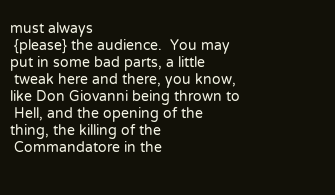must always
 {please} the audience.  You may put in some bad parts, a little
 tweak here and there, you know, like Don Giovanni being thrown to
 Hell, and the opening of the thing, the killing of the
 Commandatore in the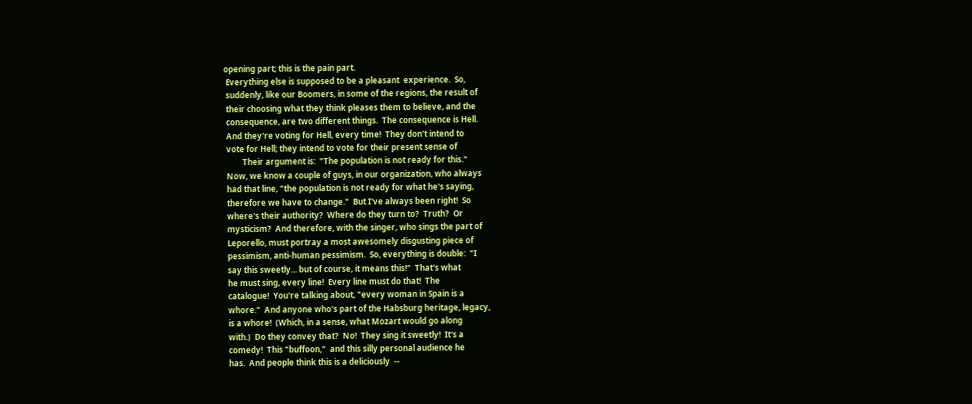opening part; this is the pain part.
 Everything else is supposed to be a pleasant  experience.  So,
 suddenly, like our Boomers, in some of the regions, the result of
 their choosing what they think pleases them to believe, and the
 consequence, are two different things.  The consequence is Hell.
 And they're voting for Hell, every time!  They don't intend to
 vote for Hell; they intend to vote for their present sense of
         Their argument is:  "The population is not ready for this."
 Now, we know a couple of guys, in our organization, who always
 had that line, "the population is not ready for what he's saying,
 therefore we have to change."  But I've always been right!  So
 where's their authority?  Where do they turn to?  Truth?  Or
 mysticism?  And therefore, with the singer, who sings the part of
 Leporello, must portray a most awesomely disgusting piece of
 pessimism, anti-human pessimism.  So, everything is double:  "I
 say this sweetly... but of course, it means this!"  That's what
 he must sing, every line!  Every line must do that!  The
 catalogue!  You're talking about, "every woman in Spain is a
 whore."  And anyone who's part of the Habsburg heritage, legacy,
 is a whore!  (Which, in a sense, what Mozart would go along
 with.)  Do they convey that?  No!  They sing it sweetly!  It's a
 comedy!  This "buffoon,"  and this silly personal audience he
 has.  And people think this is a deliciously  --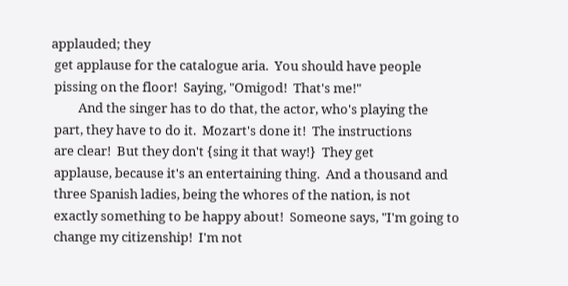applauded; they
 get applause for the catalogue aria.  You should have people
 pissing on the floor!  Saying, "Omigod!  That's me!"
         And the singer has to do that, the actor, who's playing the
 part, they have to do it.  Mozart's done it!  The instructions
 are clear!  But they don't {sing it that way!}  They get
 applause, because it's an entertaining thing.  And a thousand and
 three Spanish ladies, being the whores of the nation, is not
 exactly something to be happy about!  Someone says, "I'm going to
 change my citizenship!  I'm not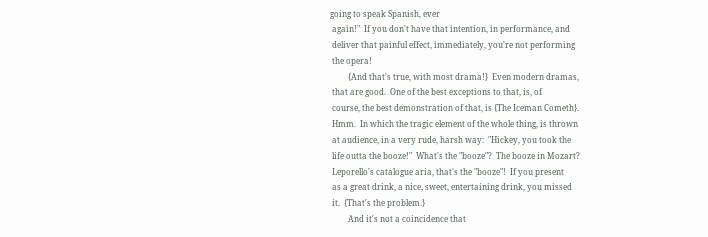going to speak Spanish, ever
 again!"  If you don't have that intention, in performance, and
 deliver that painful effect, immediately, you're not performing
 the opera!
         {And that's true, with most drama!}  Even modern dramas,
 that are good.  One of the best exceptions to that, is, of
 course, the best demonstration of that, is {The Iceman Cometh}.
 Hmm.  In which the tragic element of the whole thing, is thrown
 at audience, in a very rude, harsh way:  "Hickey, you took the
 life outta the booze!"  What's the "booze"?  The booze in Mozart?
 Leporello's catalogue aria, that's the "booze"!  If you present
 as a great drink, a nice, sweet, entertaining drink, you missed
 it.  {That's the problem.}
         And it's not a coincidence that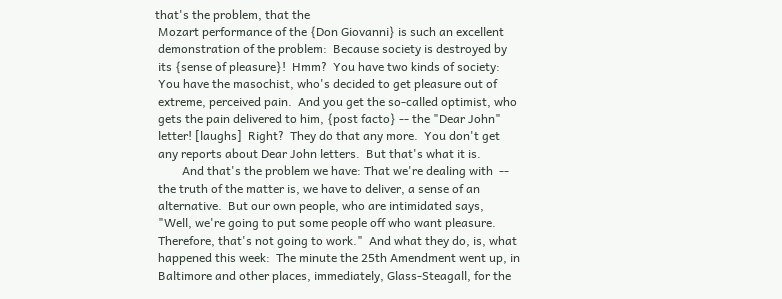that's the problem, that the
 Mozart performance of the {Don Giovanni} is such an excellent
 demonstration of the problem:  Because society is destroyed by
 its {sense of pleasure}!  Hmm?  You have two kinds of society:
 You have the masochist, who's decided to get pleasure out of
 extreme, perceived pain.  And you get the so-called optimist, who
 gets the pain delivered to him, {post facto} -- the "Dear John"
 letter! [laughs]  Right?  They do that any more.  You don't get
 any reports about Dear John letters.  But that's what it is.
         And that's the problem we have: That we're dealing with  --
 the truth of the matter is, we have to deliver, a sense of an
 alternative.  But our own people, who are intimidated says,
 "Well, we're going to put some people off who want pleasure.
 Therefore, that's not going to work."  And what they do, is, what
 happened this week:  The minute the 25th Amendment went up, in
 Baltimore and other places, immediately, Glass-Steagall, for the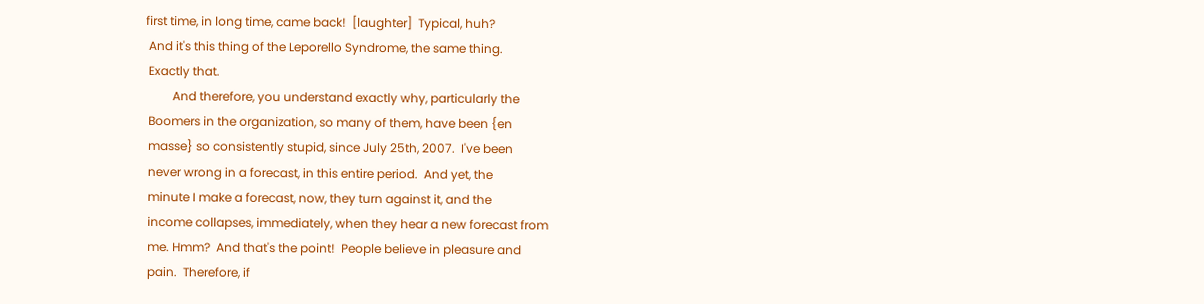first time, in long time, came back!  [laughter]  Typical, huh?
 And it's this thing of the Leporello Syndrome, the same thing.
 Exactly that.
         And therefore, you understand exactly why, particularly the
 Boomers in the organization, so many of them, have been {en
 masse} so consistently stupid, since July 25th, 2007.  I've been
 never wrong in a forecast, in this entire period.  And yet, the
 minute I make a forecast, now, they turn against it, and the
 income collapses, immediately, when they hear a new forecast from
 me. Hmm?  And that's the point!  People believe in pleasure and
 pain.  Therefore, if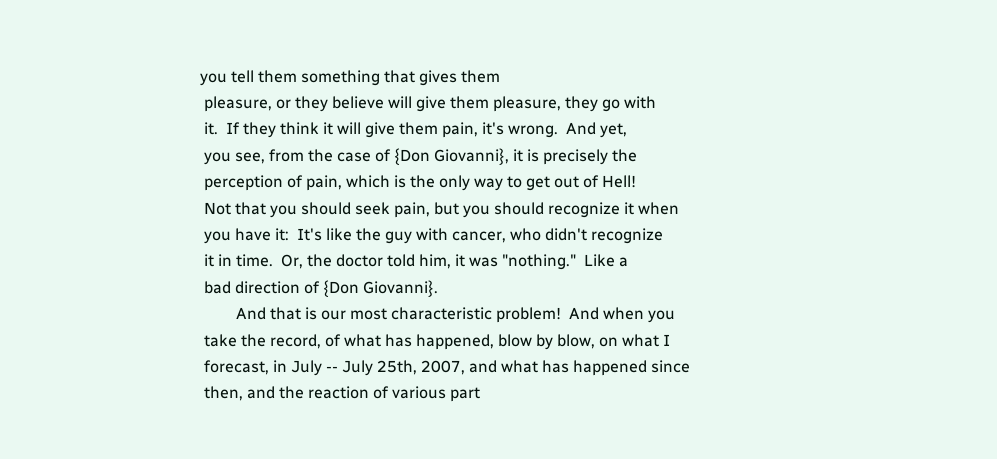you tell them something that gives them
 pleasure, or they believe will give them pleasure, they go with
 it.  If they think it will give them pain, it's wrong.  And yet,
 you see, from the case of {Don Giovanni}, it is precisely the
 perception of pain, which is the only way to get out of Hell!
 Not that you should seek pain, but you should recognize it when
 you have it:  It's like the guy with cancer, who didn't recognize
 it in time.  Or, the doctor told him, it was "nothing."  Like a
 bad direction of {Don Giovanni}.
         And that is our most characteristic problem!  And when you
 take the record, of what has happened, blow by blow, on what I
 forecast, in July -- July 25th, 2007, and what has happened since
 then, and the reaction of various part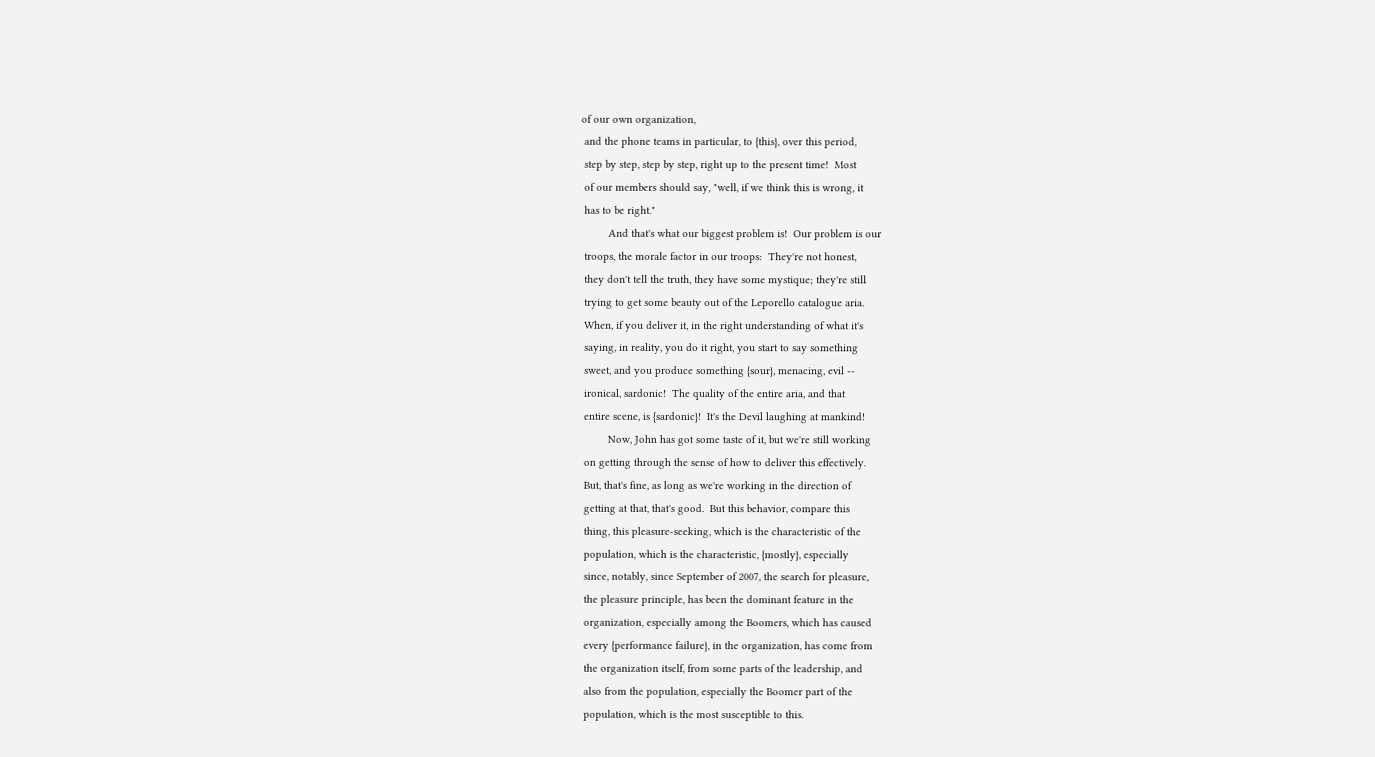of our own organization,
 and the phone teams in particular, to {this}, over this period,
 step by step, step by step, right up to the present time!  Most
 of our members should say, "well, if we think this is wrong, it
 has to be right."
         And that's what our biggest problem is!  Our problem is our
 troops, the morale factor in our troops:  They're not honest,
 they don't tell the truth, they have some mystique; they're still
 trying to get some beauty out of the Leporello catalogue aria.
 When, if you deliver it, in the right understanding of what it's
 saying, in reality, you do it right, you start to say something
 sweet, and you produce something {sour}, menacing, evil --
 ironical, sardonic!  The quality of the entire aria, and that
 entire scene, is {sardonic}!  It's the Devil laughing at mankind!
         Now, John has got some taste of it, but we're still working
 on getting through the sense of how to deliver this effectively.
 But, that's fine, as long as we're working in the direction of
 getting at that, that's good.  But this behavior, compare this
 thing, this pleasure-seeking, which is the characteristic of the
 population, which is the characteristic, {mostly}, especially
 since, notably, since September of 2007, the search for pleasure,
 the pleasure principle, has been the dominant feature in the
 organization, especially among the Boomers, which has caused
 every {performance failure}, in the organization, has come from
 the organization itself, from some parts of the leadership, and
 also from the population, especially the Boomer part of the
 population, which is the most susceptible to this.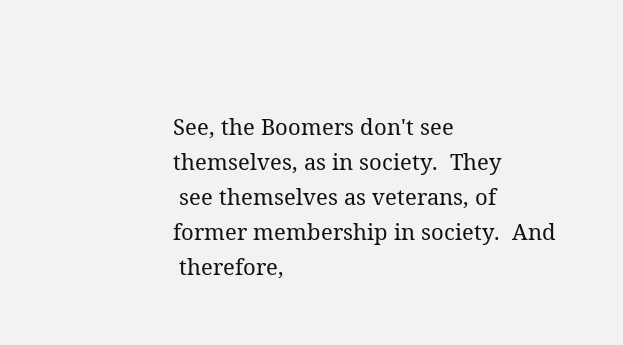See, the Boomers don't see themselves, as in society.  They
 see themselves as veterans, of former membership in society.  And
 therefore,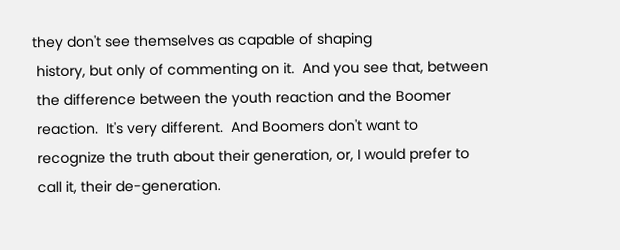they don't see themselves as capable of shaping
 history, but only of commenting on it.  And you see that, between
 the difference between the youth reaction and the Boomer
 reaction.  It's very different.  And Boomers don't want to
 recognize the truth about their generation, or, I would prefer to
 call it, their de-generation.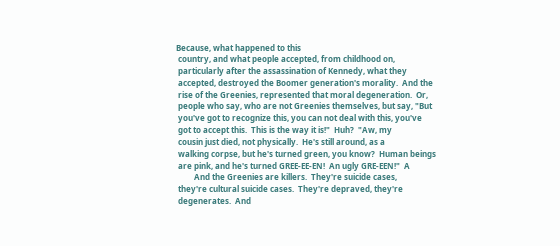Because, what happened to this
 country, and what people accepted, from childhood on,
 particularly after the assassination of Kennedy, what they
 accepted, destroyed the Boomer generation's morality.  And the
 rise of the Greenies, represented that moral degeneration.  Or,
 people who say, who are not Greenies themselves, but say, "But
 you've got to recognize this, you can not deal with this, you've
 got to accept this.  This is the way it is!"  Huh?  "Aw, my
 cousin just died, not physically.  He's still around, as a
 walking corpse, but he's turned green, you know?  Human beings
 are pink, and he's turned GREE-EE-EN!  An ugly GRE-EEN!"  A
         And the Greenies are killers.  They're suicide cases,
 they're cultural suicide cases.  They're depraved, they're
 degenerates.  And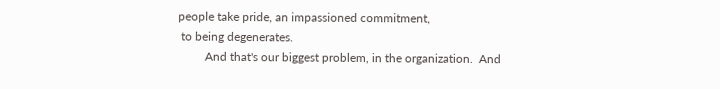people take pride, an impassioned commitment,
 to being degenerates.
         And that's our biggest problem, in the organization.  And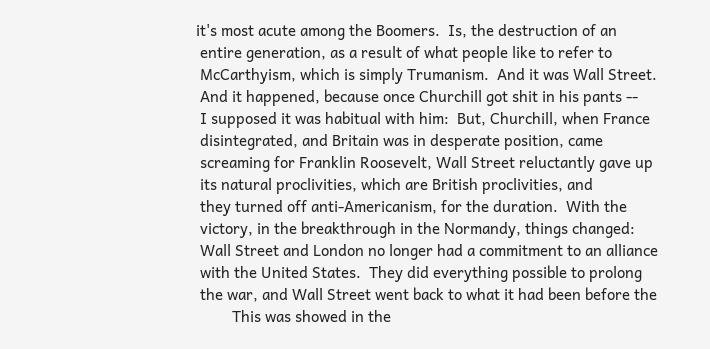it's most acute among the Boomers.  Is, the destruction of an
 entire generation, as a result of what people like to refer to
 McCarthyism, which is simply Trumanism.  And it was Wall Street.
 And it happened, because once Churchill got shit in his pants --
 I supposed it was habitual with him:  But, Churchill, when France
 disintegrated, and Britain was in desperate position, came
 screaming for Franklin Roosevelt, Wall Street reluctantly gave up
 its natural proclivities, which are British proclivities, and
 they turned off anti-Americanism, for the duration.  With the
 victory, in the breakthrough in the Normandy, things changed:
 Wall Street and London no longer had a commitment to an alliance
 with the United States.  They did everything possible to prolong
 the war, and Wall Street went back to what it had been before the
         This was showed in the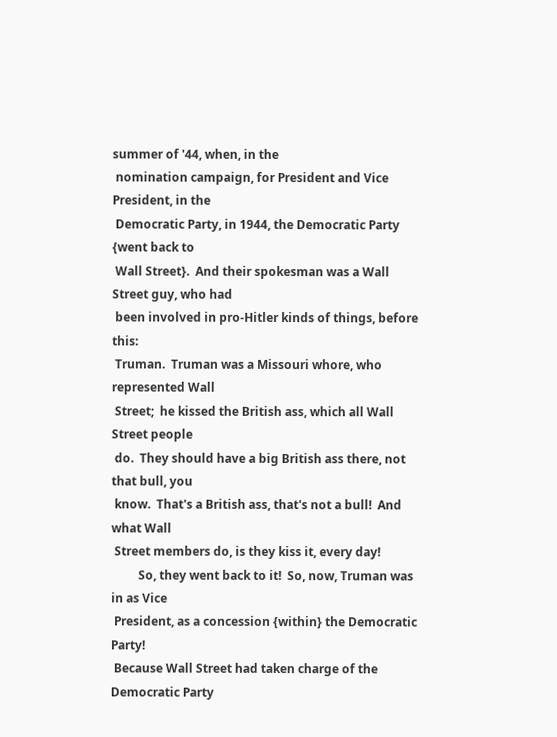summer of '44, when, in the
 nomination campaign, for President and Vice President, in the
 Democratic Party, in 1944, the Democratic Party {went back to
 Wall Street}.  And their spokesman was a Wall Street guy, who had
 been involved in pro-Hitler kinds of things, before this:
 Truman.  Truman was a Missouri whore, who represented Wall
 Street;  he kissed the British ass, which all Wall Street people
 do.  They should have a big British ass there, not that bull, you
 know.  That's a British ass, that's not a bull!  And what Wall
 Street members do, is they kiss it, every day!
         So, they went back to it!  So, now, Truman was in as Vice
 President, as a concession {within} the Democratic Party!
 Because Wall Street had taken charge of the Democratic Party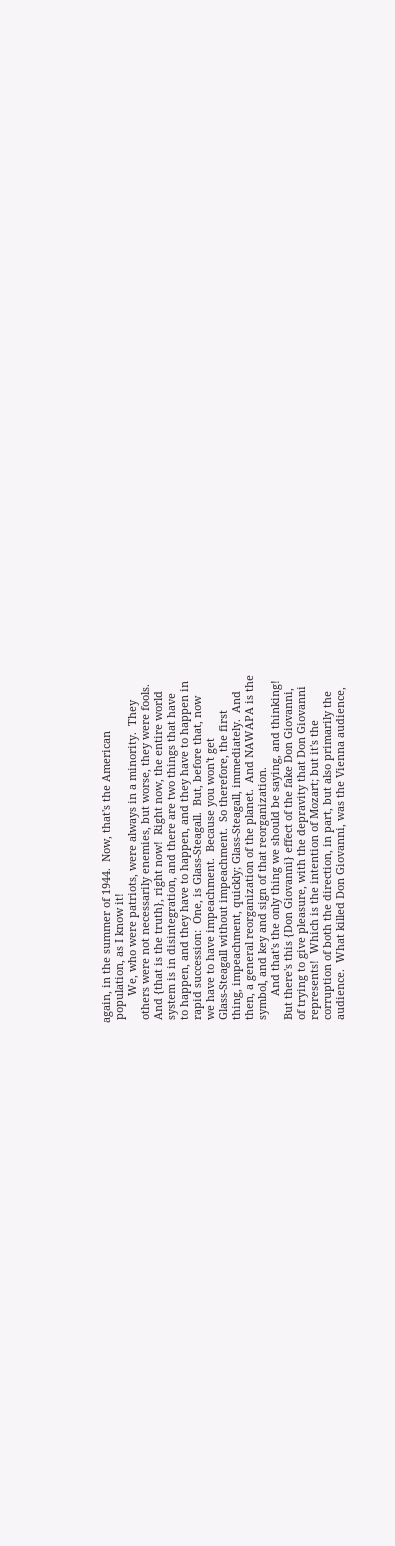again, in the summer of 1944.  Now, that's the American
 population, as I know it!
         We, who were patriots, were always in a minority.  They
 others were not necessarily enemies, but worse, they were fools.
 And {that is the truth}, right now!  Right now, the entire world
 system is in disintegration, and there are two things that have
 to happen, and they have to happen, and they have to happen in
 rapid succession:  One, is Glass-Steagall.  But, before that, now
 we have to have impeachment.  Because you won't get
 Glass-Steagall without impeachment.  So therefore, the first
 thing, impeachment, quickly; Glass-Steagall, immediately.  And
 then, a general reorganization of the planet.  And NAWAPA is the
 symbol, and key and sign of that reorganization.
         And that's the only thing we should be saying, and thinking!
 But there's this {Don Giovanni} effect of the fake Don Giovanni,
 of trying to give pleasure, with the depravity that Don Giovanni
 represents!  Which is the intention of Mozart; but it's the
 corruption of both the direction, in part, but also primarily the
 audience.  What killed Don Giovanni, was the Vienna audience,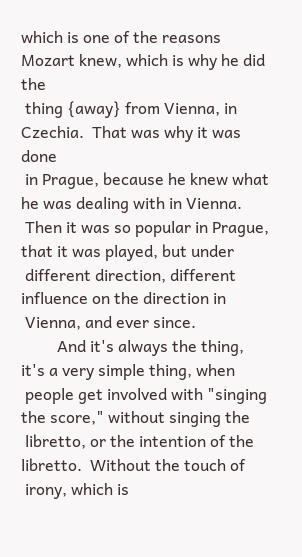which is one of the reasons Mozart knew, which is why he did the
 thing {away} from Vienna, in Czechia.  That was why it was done
 in Prague, because he knew what he was dealing with in Vienna.
 Then it was so popular in Prague, that it was played, but under
 different direction, different influence on the direction in
 Vienna, and ever since.
         And it's always the thing, it's a very simple thing, when
 people get involved with "singing the score," without singing the
 libretto, or the intention of the libretto.  Without the touch of
 irony, which is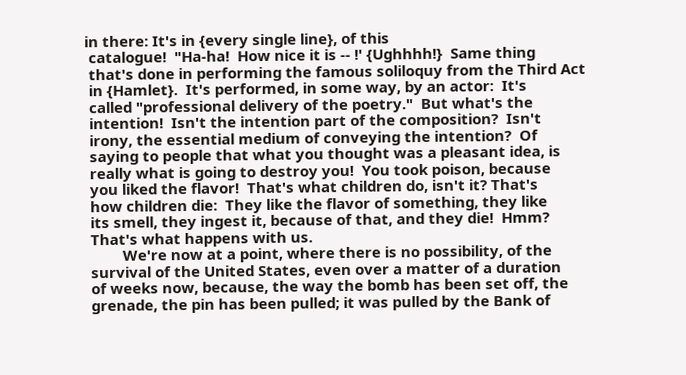in there: It's in {every single line}, of this
 catalogue!  "Ha-ha!  How nice it is -- !' {Ughhhh!}  Same thing
 that's done in performing the famous soliloquy from the Third Act
 in {Hamlet}.  It's performed, in some way, by an actor:  It's
 called "professional delivery of the poetry."  But what's the
 intention!  Isn't the intention part of the composition?  Isn't
 irony, the essential medium of conveying the intention?  Of
 saying to people that what you thought was a pleasant idea, is
 really what is going to destroy you!  You took poison, because
 you liked the flavor!  That's what children do, isn't it? That's
 how children die:  They like the flavor of something, they like
 its smell, they ingest it, because of that, and they die!  Hmm?
 That's what happens with us.
         We're now at a point, where there is no possibility, of the
 survival of the United States, even over a matter of a duration
 of weeks now, because, the way the bomb has been set off, the
 grenade, the pin has been pulled; it was pulled by the Bank of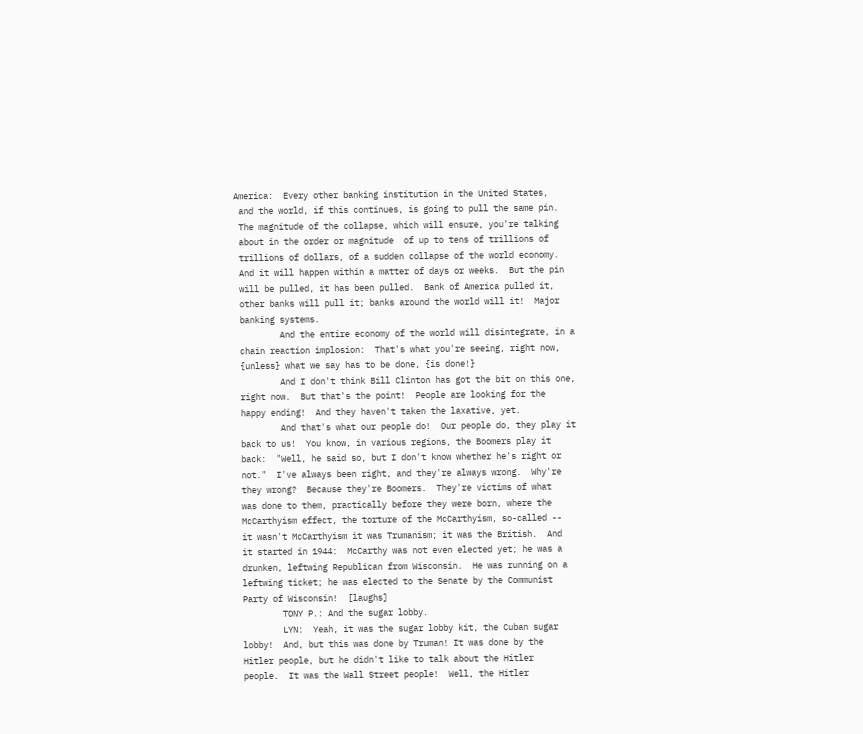America:  Every other banking institution in the United States,
 and the world, if this continues, is going to pull the same pin.
 The magnitude of the collapse, which will ensure, you're talking
 about in the order or magnitude  of up to tens of trillions of
 trillions of dollars, of a sudden collapse of the world economy.
 And it will happen within a matter of days or weeks.  But the pin
 will be pulled, it has been pulled.  Bank of America pulled it,
 other banks will pull it; banks around the world will it!  Major
 banking systems.
         And the entire economy of the world will disintegrate, in a
 chain reaction implosion:  That's what you're seeing, right now,
 {unless} what we say has to be done, {is done!}
         And I don't think Bill Clinton has got the bit on this one,
 right now.  But that's the point!  People are looking for the
 happy ending!  And they haven't taken the laxative, yet.
         And that's what our people do!  Our people do, they play it
 back to us!  You know, in various regions, the Boomers play it
 back:  "Well, he said so, but I don't know whether he's right or
 not."  I've always been right, and they're always wrong.  Why're
 they wrong?  Because they're Boomers.  They're victims of what
 was done to them, practically before they were born, where the
 McCarthyism effect, the torture of the McCarthyism, so-called --
 it wasn't McCarthyism it was Trumanism; it was the British.  And
 it started in 1944:  McCarthy was not even elected yet; he was a
 drunken, leftwing Republican from Wisconsin.  He was running on a
 leftwing ticket; he was elected to the Senate by the Communist
 Party of Wisconsin!  [laughs]
         TONY P.: And the sugar lobby.
         LYN:  Yeah, it was the sugar lobby kit, the Cuban sugar
 lobby!  And, but this was done by Truman! It was done by the
 Hitler people, but he didn't like to talk about the Hitler
 people.  It was the Wall Street people!  Well, the Hitler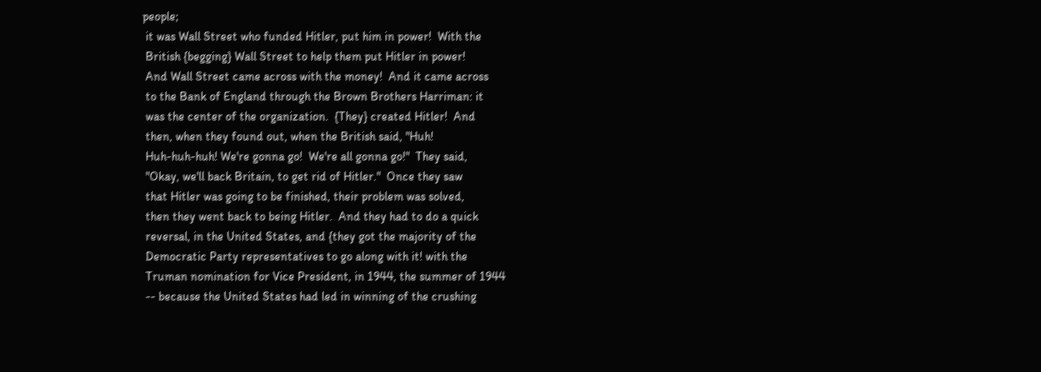people;
 it was Wall Street who funded Hitler, put him in power!  With the
 British {begging} Wall Street to help them put Hitler in power!
 And Wall Street came across with the money!  And it came across
 to the Bank of England through the Brown Brothers Harriman: it
 was the center of the organization.  {They} created Hitler!  And
 then, when they found out, when the British said, "Huh!
 Huh-huh-huh! We're gonna go!  We're all gonna go!"  They said,
 "Okay, we'll back Britain, to get rid of Hitler."  Once they saw
 that Hitler was going to be finished, their problem was solved,
 then they went back to being Hitler.  And they had to do a quick
 reversal, in the United States, and {they got the majority of the
 Democratic Party representatives to go along with it! with the
 Truman nomination for Vice President, in 1944, the summer of 1944
 -- because the United States had led in winning of the crushing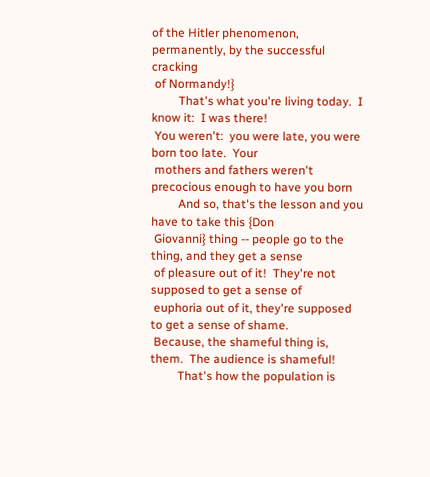of the Hitler phenomenon, permanently, by the successful cracking
 of Normandy!}
         That's what you're living today.  I know it:  I was there!
 You weren't:  you were late, you were born too late.  Your
 mothers and fathers weren't precocious enough to have you born
         And so, that's the lesson and you have to take this {Don
 Giovanni} thing -- people go to the thing, and they get a sense
 of pleasure out of it!  They're not supposed to get a sense of
 euphoria out of it, they're supposed to get a sense of shame.
 Because, the shameful thing is, them.  The audience is shameful!
         That's how the population is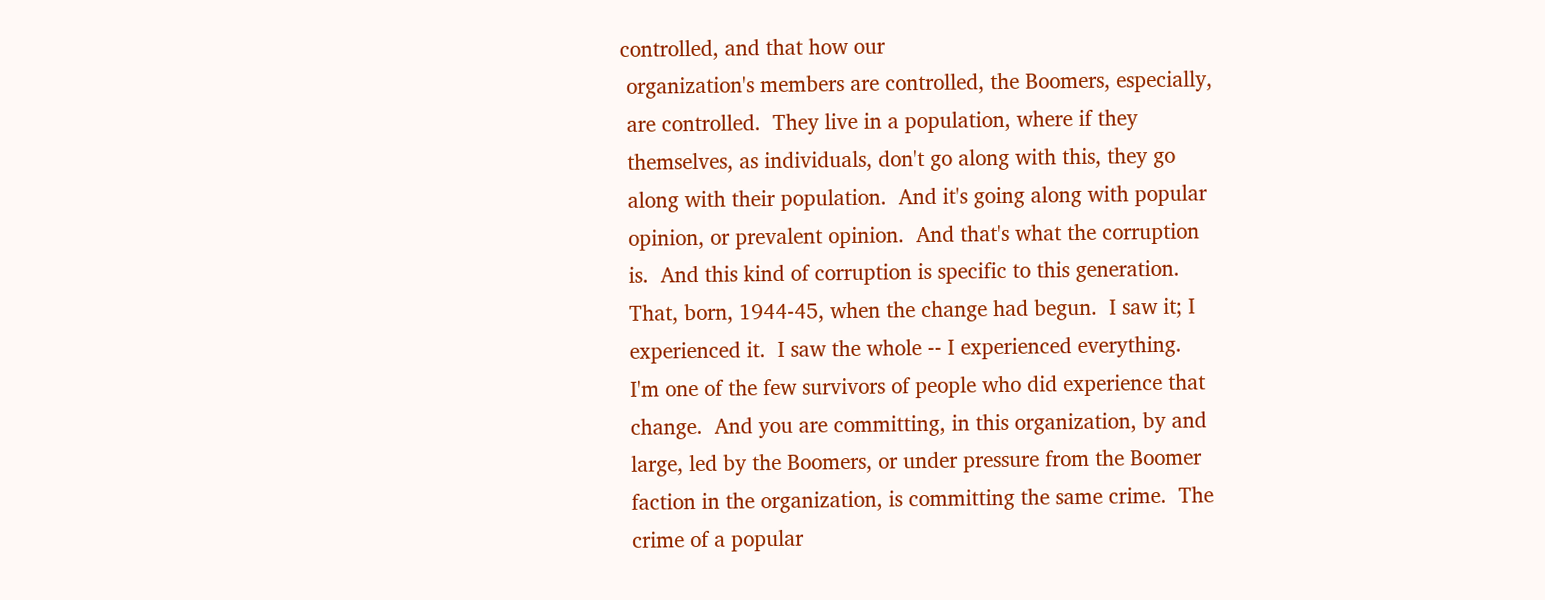controlled, and that how our
 organization's members are controlled, the Boomers, especially,
 are controlled.  They live in a population, where if they
 themselves, as individuals, don't go along with this, they go
 along with their population.  And it's going along with popular
 opinion, or prevalent opinion.  And that's what the corruption
 is.  And this kind of corruption is specific to this generation.
 That, born, 1944-45, when the change had begun.  I saw it; I
 experienced it.  I saw the whole -- I experienced everything.
 I'm one of the few survivors of people who did experience that
 change.  And you are committing, in this organization, by and
 large, led by the Boomers, or under pressure from the Boomer
 faction in the organization, is committing the same crime.  The
 crime of a popular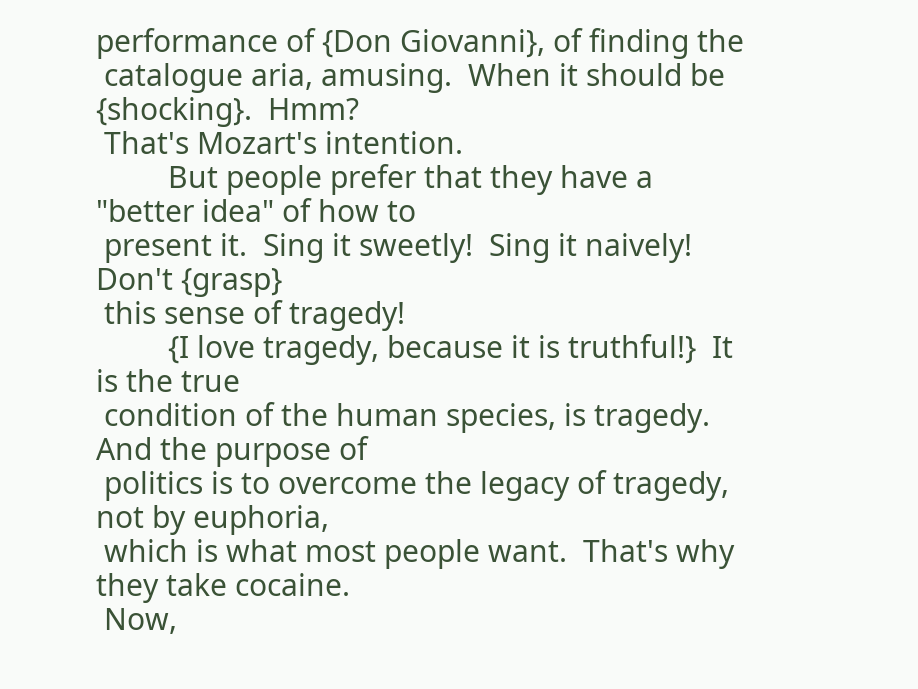performance of {Don Giovanni}, of finding the
 catalogue aria, amusing.  When it should be {shocking}.  Hmm?
 That's Mozart's intention.
         But people prefer that they have a "better idea" of how to
 present it.  Sing it sweetly!  Sing it naively!  Don't {grasp}
 this sense of tragedy!
         {I love tragedy, because it is truthful!}  It is the true
 condition of the human species, is tragedy.  And the purpose of
 politics is to overcome the legacy of tragedy, not by euphoria,
 which is what most people want.  That's why they take cocaine.
 Now,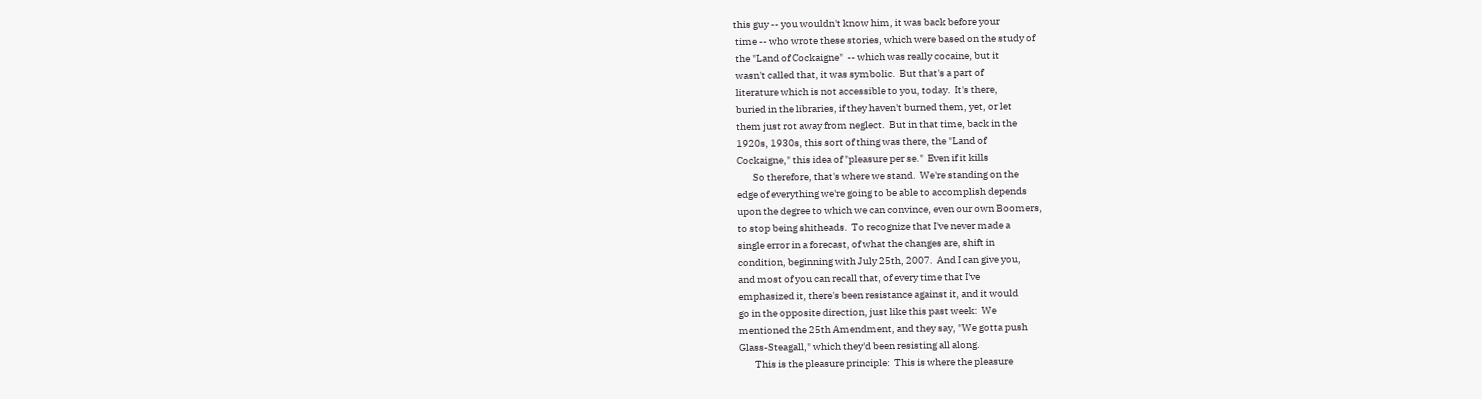this guy -- you wouldn't know him, it was back before your
 time -- who wrote these stories, which were based on the study of
 the "Land of Cockaigne"  -- which was really cocaine, but it
 wasn't called that, it was symbolic.  But that's a part of
 literature which is not accessible to you, today.  It's there,
 buried in the libraries, if they haven't burned them, yet, or let
 them just rot away from neglect.  But in that time, back in the
 1920s, 1930s, this sort of thing was there, the "Land of
 Cockaigne," this idea of "pleasure per se."  Even if it kills
         So therefore, that's where we stand.  We're standing on the
 edge of everything we're going to be able to accomplish depends
 upon the degree to which we can convince, even our own Boomers,
 to stop being shitheads.  To recognize that I've never made a
 single error in a forecast, of what the changes are, shift in
 condition, beginning with July 25th, 2007.  And I can give you,
 and most of you can recall that, of every time that I've
 emphasized it, there's been resistance against it, and it would
 go in the opposite direction, just like this past week:  We
 mentioned the 25th Amendment, and they say, "We gotta push
 Glass-Steagall," which they'd been resisting all along.
         This is the pleasure principle:  This is where the pleasure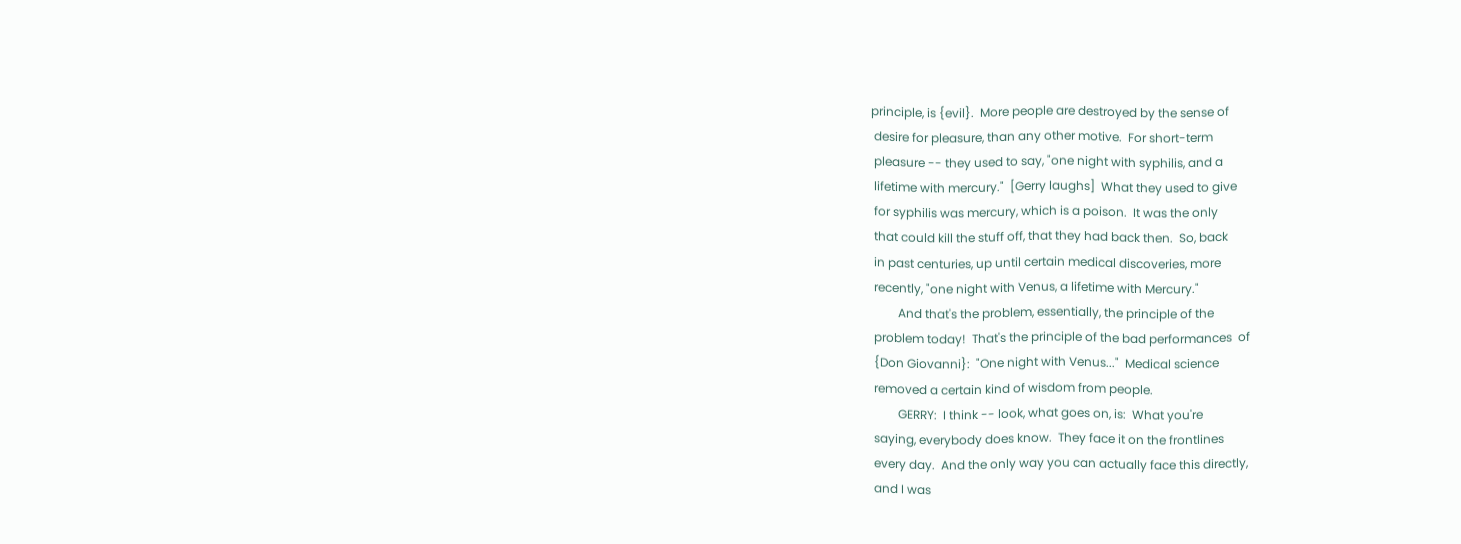principle, is {evil}.  More people are destroyed by the sense of
 desire for pleasure, than any other motive.  For short-term
 pleasure -- they used to say, "one night with syphilis, and a
 lifetime with mercury."  [Gerry laughs]  What they used to give
 for syphilis was mercury, which is a poison.  It was the only
 that could kill the stuff off, that they had back then.  So, back
 in past centuries, up until certain medical discoveries, more
 recently, "one night with Venus, a lifetime with Mercury."
         And that's the problem, essentially, the principle of the
 problem today!  That's the principle of the bad performances  of
 {Don Giovanni}:  "One night with Venus..."  Medical science
 removed a certain kind of wisdom from people.
         GERRY:  I think -- look, what goes on, is:  What you're
 saying, everybody does know.  They face it on the frontlines
 every day.  And the only way you can actually face this directly,
 and I was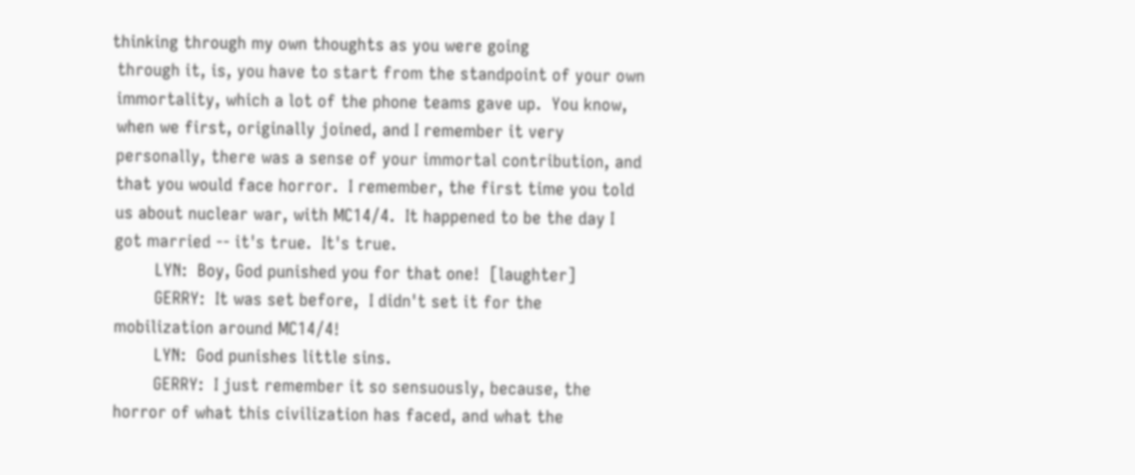thinking through my own thoughts as you were going
 through it, is, you have to start from the standpoint of your own
 immortality, which a lot of the phone teams gave up.  You know,
 when we first, originally joined, and I remember it very
 personally, there was a sense of your immortal contribution, and
 that you would face horror.  I remember, the first time you told
 us about nuclear war, with MC14/4.  It happened to be the day I
 got married -- it's true.  It's true.
         LYN:  Boy, God punished you for that one!  [laughter]
         GERRY:  It was set before,  I didn't set it for the
 mobilization around MC14/4!
         LYN:  God punishes little sins.
         GERRY:  I just remember it so sensuously, because, the
 horror of what this civilization has faced, and what the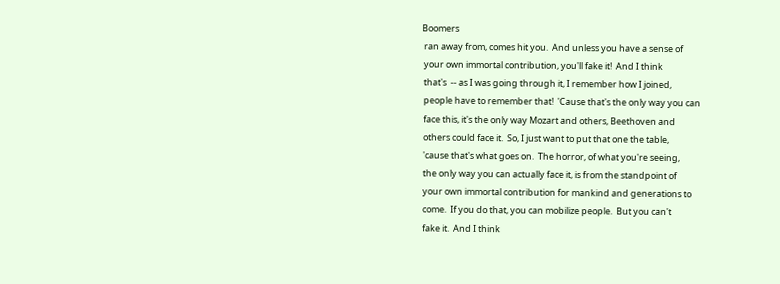Boomers
 ran away from, comes hit you.  And unless you have a sense of
 your own immortal contribution, you'll fake it!  And I think
 that's  -- as I was going through it, I remember how I joined,
 people have to remember that!  'Cause that's the only way you can
 face this, it's the only way Mozart and others, Beethoven and
 others could face it.  So, I just want to put that one the table,
 'cause that's what goes on.  The horror, of what you're seeing,
 the only way you can actually face it, is from the standpoint of
 your own immortal contribution for mankind and generations to
 come.  If you do that, you can mobilize people.  But you can't
 fake it.  And I think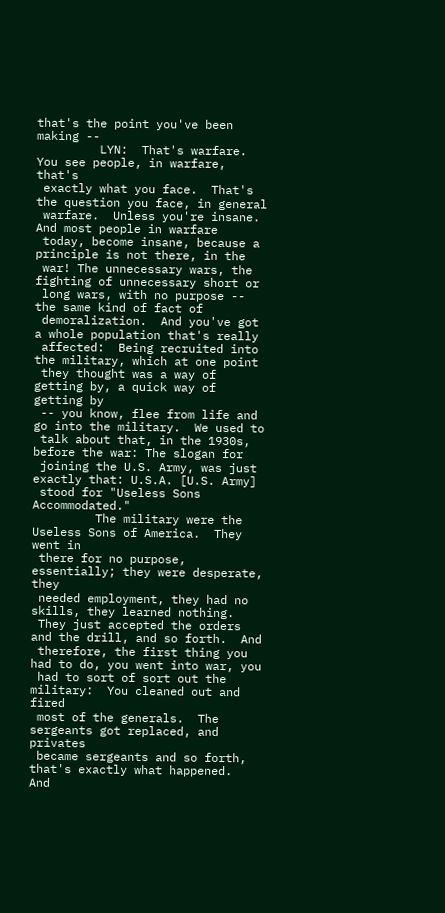that's the point you've been making --
         LYN:  That's warfare.  You see people, in warfare, that's
 exactly what you face.  That's the question you face, in general
 warfare.  Unless you're insane.  And most people in warfare
 today, become insane, because a principle is not there, in the
 war! The unnecessary wars, the fighting of unnecessary short or
 long wars, with no purpose -- the same kind of fact of
 demoralization.  And you've got a whole population that's really
 affected:  Being recruited into the military, which at one point
 they thought was a way of getting by, a quick way of getting by
 -- you know, flee from life and go into the military.  We used to
 talk about that, in the 1930s, before the war: The slogan for
 joining the U.S. Army, was just exactly that: U.S.A. [U.S. Army]
 stood for "Useless Sons Accommodated."
         The military were the Useless Sons of America.  They went in
 there for no purpose, essentially; they were desperate, they
 needed employment, they had no skills, they learned nothing.
 They just accepted the orders and the drill, and so forth.  And
 therefore, the first thing you had to do, you went into war, you
 had to sort of sort out the military:  You cleaned out and fired
 most of the generals.  The sergeants got replaced, and privates
 became sergeants and so forth, that's exactly what happened.  And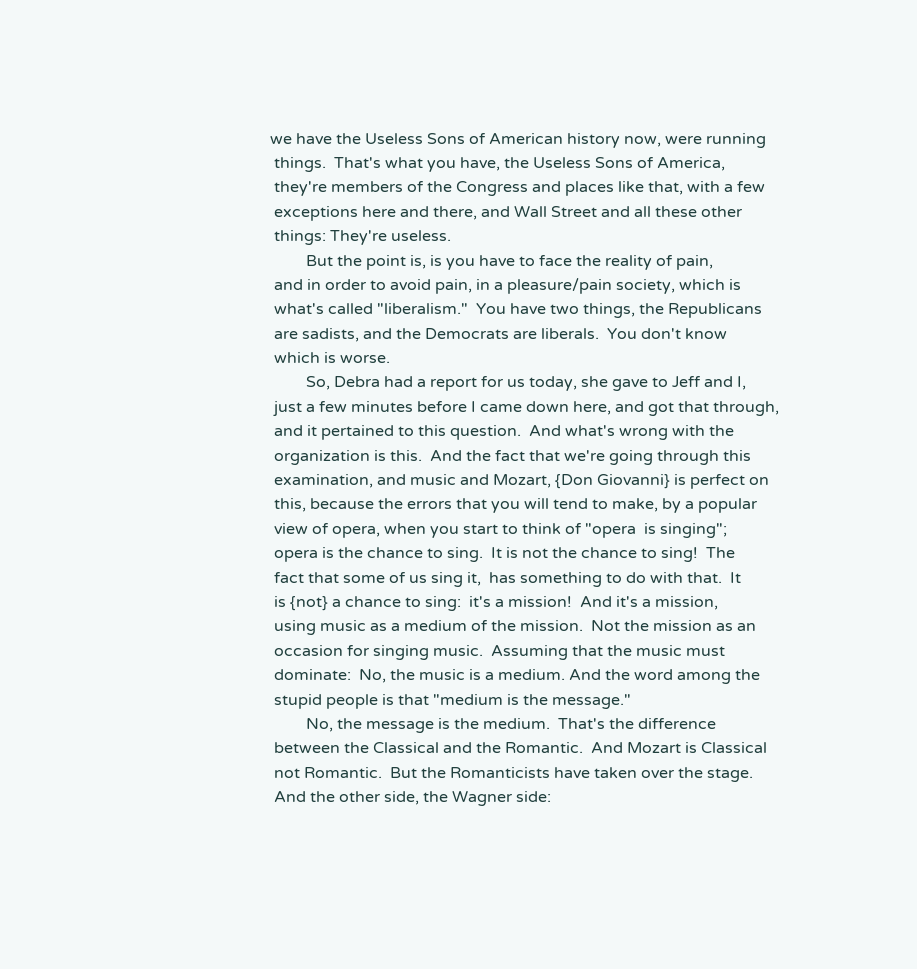we have the Useless Sons of American history now, were running
 things.  That's what you have, the Useless Sons of America,
 they're members of the Congress and places like that, with a few
 exceptions here and there, and Wall Street and all these other
 things: They're useless.
         But the point is, is you have to face the reality of pain,
 and in order to avoid pain, in a pleasure/pain society, which is
 what's called "liberalism."  You have two things, the Republicans
 are sadists, and the Democrats are liberals.  You don't know
 which is worse.
         So, Debra had a report for us today, she gave to Jeff and I,
 just a few minutes before I came down here, and got that through,
 and it pertained to this question.  And what's wrong with the
 organization is this.  And the fact that we're going through this
 examination, and music and Mozart, {Don Giovanni} is perfect on
 this, because the errors that you will tend to make, by a popular
 view of opera, when you start to think of "opera  is singing";
 opera is the chance to sing.  It is not the chance to sing!  The
 fact that some of us sing it,  has something to do with that.  It
 is {not} a chance to sing:  it's a mission!  And it's a mission,
 using music as a medium of the mission.  Not the mission as an
 occasion for singing music.  Assuming that the music must
 dominate:  No, the music is a medium. And the word among the
 stupid people is that "medium is the message."
         No, the message is the medium.  That's the difference
 between the Classical and the Romantic.  And Mozart is Classical
 not Romantic.  But the Romanticists have taken over the stage.
 And the other side, the Wagner side: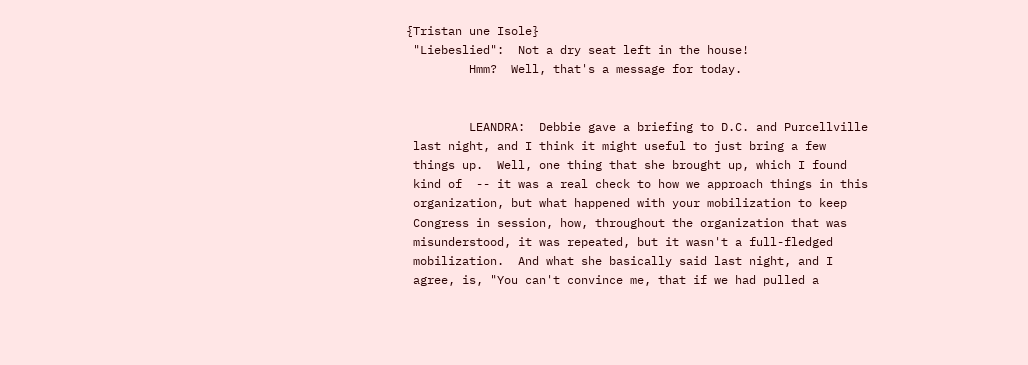{Tristan une Isole}
 "Liebeslied":  Not a dry seat left in the house!
         Hmm?  Well, that's a message for today.


         LEANDRA:  Debbie gave a briefing to D.C. and Purcellville
 last night, and I think it might useful to just bring a few
 things up.  Well, one thing that she brought up, which I found
 kind of  -- it was a real check to how we approach things in this
 organization, but what happened with your mobilization to keep
 Congress in session, how, throughout the organization that was
 misunderstood, it was repeated, but it wasn't a full-fledged
 mobilization.  And what she basically said last night, and I
 agree, is, "You can't convince me, that if we had pulled a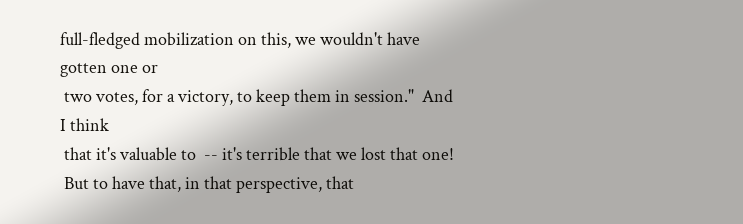full-fledged mobilization on this, we wouldn't have gotten one or
 two votes, for a victory, to keep them in session."  And I think
 that it's valuable to  -- it's terrible that we lost that one!
 But to have that, in that perspective, that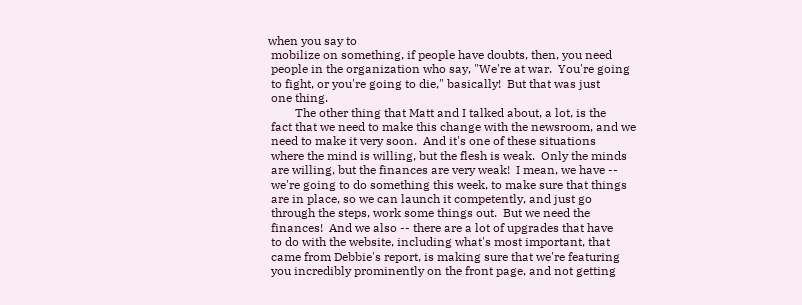when you say to
 mobilize on something, if people have doubts, then, you need
 people in the organization who say, "We're at war.  You're going
 to fight, or you're going to die," basically!  But that was just
 one thing.
         The other thing that Matt and I talked about, a lot, is the
 fact that we need to make this change with the newsroom, and we
 need to make it very soon.  And it's one of these situations
 where the mind is willing, but the flesh is weak.  Only the minds
 are willing, but the finances are very weak!  I mean, we have --
 we're going to do something this week, to make sure that things
 are in place, so we can launch it competently, and just go
 through the steps, work some things out.  But we need the
 finances!  And we also -- there are a lot of upgrades that have
 to do with the website, including what's most important, that
 came from Debbie's report, is making sure that we're featuring
 you incredibly prominently on the front page, and not getting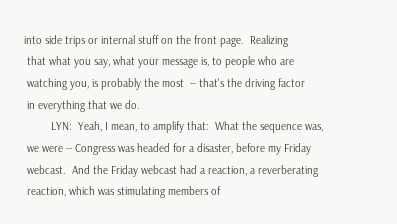into side trips or internal stuff on the front page.  Realizing
 that what you say, what your message is, to people who are
 watching you, is probably the most  -- that's the driving factor
 in everything that we do.
         LYN:  Yeah, I mean, to amplify that:  What the sequence was,
 we were -- Congress was headed for a disaster, before my Friday
 webcast.  And the Friday webcast had a reaction, a reverberating
 reaction, which was stimulating members of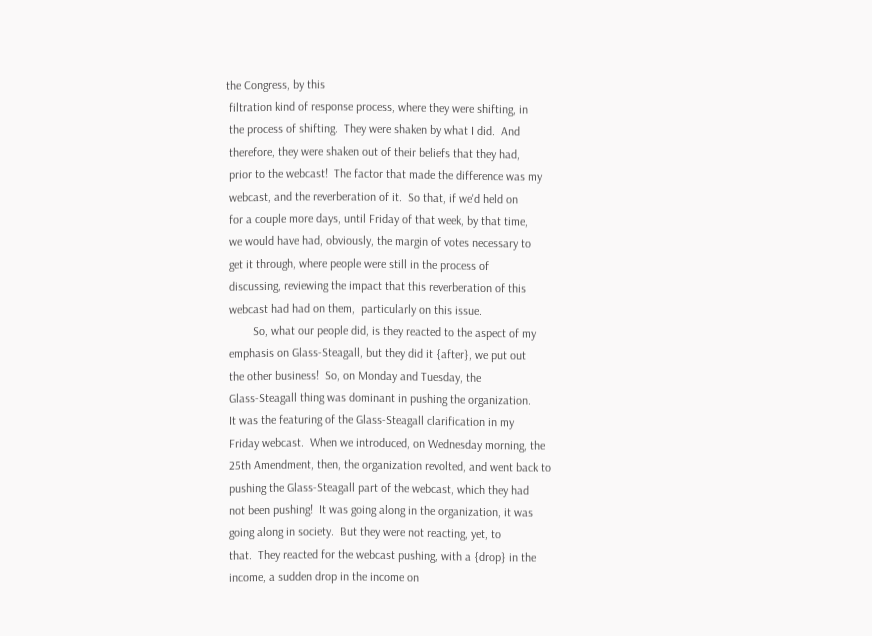the Congress, by this
 filtration kind of response process, where they were shifting, in
 the process of shifting.  They were shaken by what I did.  And
 therefore, they were shaken out of their beliefs that they had,
 prior to the webcast!  The factor that made the difference was my
 webcast, and the reverberation of it.  So that, if we'd held on
 for a couple more days, until Friday of that week, by that time,
 we would have had, obviously, the margin of votes necessary to
 get it through, where people were still in the process of
 discussing, reviewing the impact that this reverberation of this
 webcast had had on them,  particularly on this issue.
         So, what our people did, is they reacted to the aspect of my
 emphasis on Glass-Steagall, but they did it {after}, we put out
 the other business!  So, on Monday and Tuesday, the
 Glass-Steagall thing was dominant in pushing the organization.
 It was the featuring of the Glass-Steagall clarification in my
 Friday webcast.  When we introduced, on Wednesday morning, the
 25th Amendment, then, the organization revolted, and went back to
 pushing the Glass-Steagall part of the webcast, which they had
 not been pushing!  It was going along in the organization, it was
 going along in society.  But they were not reacting, yet, to
 that.  They reacted for the webcast pushing, with a {drop} in the
 income, a sudden drop in the income on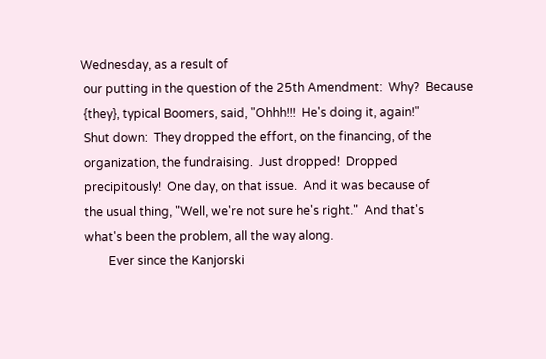Wednesday, as a result of
 our putting in the question of the 25th Amendment:  Why?  Because
 {they}, typical Boomers, said, "Ohhh!!!  He's doing it, again!"
 Shut down:  They dropped the effort, on the financing, of the
 organization, the fundraising.  Just dropped!  Dropped
 precipitously!  One day, on that issue.  And it was because of
 the usual thing, "Well, we're not sure he's right."  And that's
 what's been the problem, all the way along.
         Ever since the Kanjorski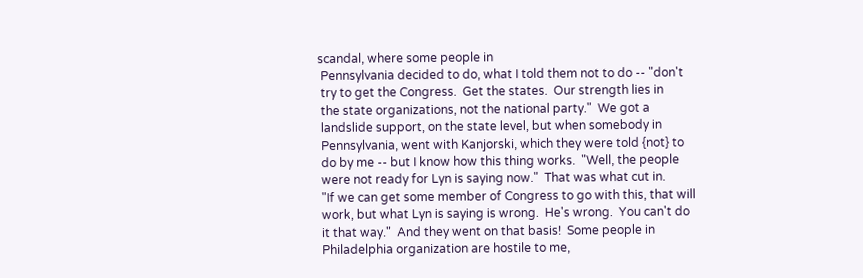scandal, where some people in
 Pennsylvania decided to do, what I told them not to do -- "don't
 try to get the Congress.  Get the states.  Our strength lies in
 the state organizations, not the national party."  We got a
 landslide support, on the state level, but when somebody in
 Pennsylvania, went with Kanjorski, which they were told {not} to
 do by me -- but I know how this thing works.  "Well, the people
 were not ready for Lyn is saying now."  That was what cut in.
 "If we can get some member of Congress to go with this, that will
 work, but what Lyn is saying is wrong.  He's wrong.  You can't do
 it that way."  And they went on that basis!  Some people in
 Philadelphia organization are hostile to me,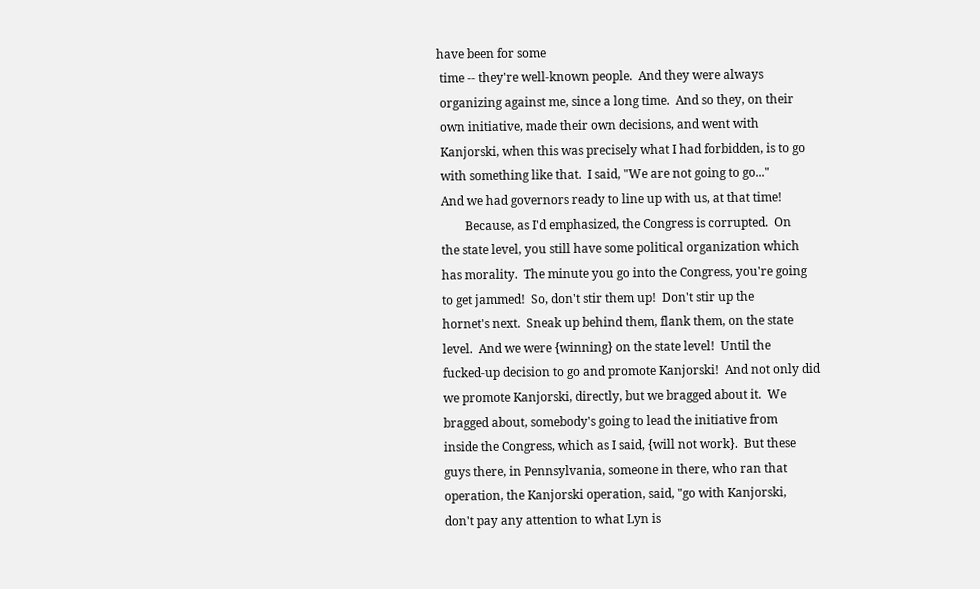have been for some
 time -- they're well-known people.  And they were always
 organizing against me, since a long time.  And so they, on their
 own initiative, made their own decisions, and went with
 Kanjorski, when this was precisely what I had forbidden, is to go
 with something like that.  I said, "We are not going to go..."
 And we had governors ready to line up with us, at that time!
         Because, as I'd emphasized, the Congress is corrupted.  On
 the state level, you still have some political organization which
 has morality.  The minute you go into the Congress, you're going
 to get jammed!  So, don't stir them up!  Don't stir up the
 hornet's next.  Sneak up behind them, flank them, on the state
 level.  And we were {winning} on the state level!  Until the
 fucked-up decision to go and promote Kanjorski!  And not only did
 we promote Kanjorski, directly, but we bragged about it.  We
 bragged about, somebody's going to lead the initiative from
 inside the Congress, which as I said, {will not work}.  But these
 guys there, in Pennsylvania, someone in there, who ran that
 operation, the Kanjorski operation, said, "go with Kanjorski,
 don't pay any attention to what Lyn is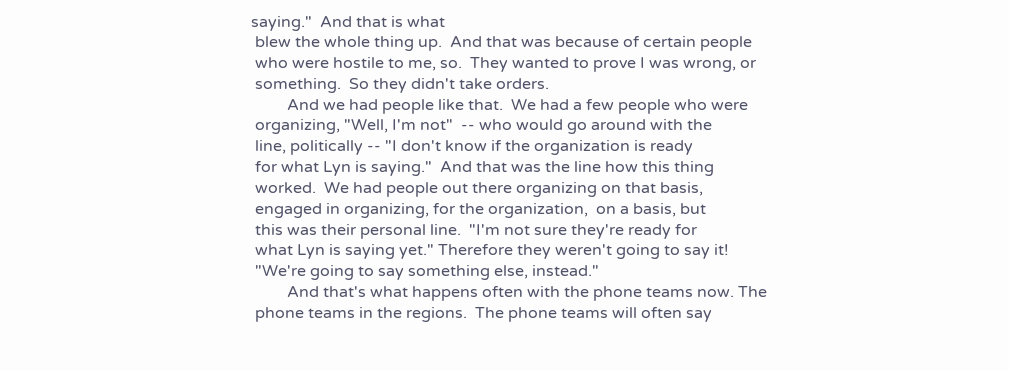saying."  And that is what
 blew the whole thing up.  And that was because of certain people
 who were hostile to me, so.  They wanted to prove I was wrong, or
 something.  So they didn't take orders.
         And we had people like that.  We had a few people who were
 organizing, "Well, I'm not"  -- who would go around with the
 line, politically -- "I don't know if the organization is ready
 for what Lyn is saying."  And that was the line how this thing
 worked.  We had people out there organizing on that basis,
 engaged in organizing, for the organization,  on a basis, but
 this was their personal line.  "I'm not sure they're ready for
 what Lyn is saying yet." Therefore they weren't going to say it!
 "We're going to say something else, instead."
         And that's what happens often with the phone teams now. The
 phone teams in the regions.  The phone teams will often say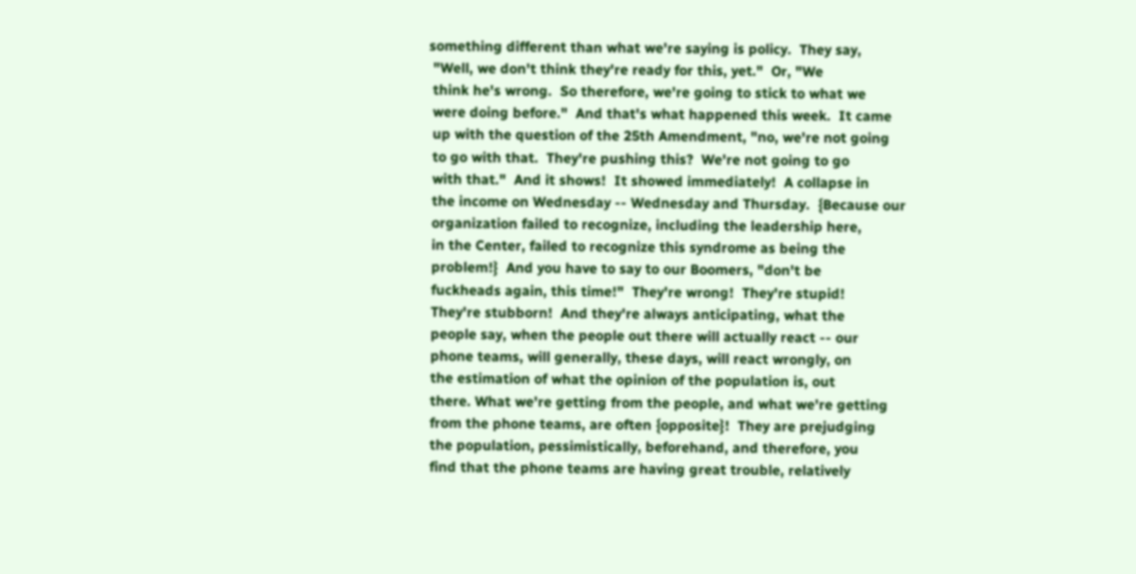something different than what we're saying is policy.  They say,
 "Well, we don't think they're ready for this, yet."  Or, "We
 think he's wrong.  So therefore, we're going to stick to what we
 were doing before."  And that's what happened this week.  It came
 up with the question of the 25th Amendment, "no, we're not going
 to go with that.  They're pushing this?  We're not going to go
 with that."  And it shows!  It showed immediately!  A collapse in
 the income on Wednesday -- Wednesday and Thursday.  {Because our
 organization failed to recognize, including the leadership here,
 in the Center, failed to recognize this syndrome as being the
 problem!}  And you have to say to our Boomers, "don't be
 fuckheads again, this time!"  They're wrong!  They're stupid!
 They're stubborn!  And they're always anticipating, what the
 people say, when the people out there will actually react -- our
 phone teams, will generally, these days, will react wrongly, on
 the estimation of what the opinion of the population is, out
 there. What we're getting from the people, and what we're getting
 from the phone teams, are often {opposite}!  They are prejudging
 the population, pessimistically, beforehand, and therefore, you
 find that the phone teams are having great trouble, relatively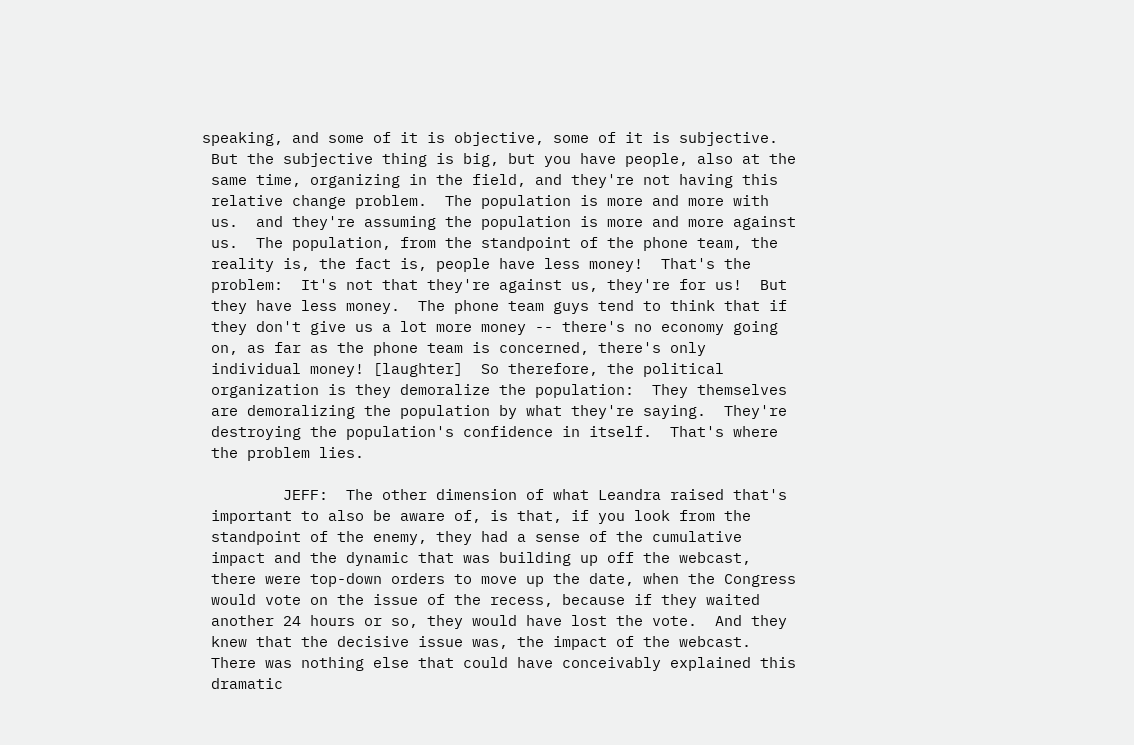speaking, and some of it is objective, some of it is subjective.
 But the subjective thing is big, but you have people, also at the
 same time, organizing in the field, and they're not having this
 relative change problem.  The population is more and more with
 us.  and they're assuming the population is more and more against
 us.  The population, from the standpoint of the phone team, the
 reality is, the fact is, people have less money!  That's the
 problem:  It's not that they're against us, they're for us!  But
 they have less money.  The phone team guys tend to think that if
 they don't give us a lot more money -- there's no economy going
 on, as far as the phone team is concerned, there's only
 individual money! [laughter]  So therefore, the political
 organization is they demoralize the population:  They themselves
 are demoralizing the population by what they're saying.  They're
 destroying the population's confidence in itself.  That's where
 the problem lies.

         JEFF:  The other dimension of what Leandra raised that's
 important to also be aware of, is that, if you look from the
 standpoint of the enemy, they had a sense of the cumulative
 impact and the dynamic that was building up off the webcast,
 there were top-down orders to move up the date, when the Congress
 would vote on the issue of the recess, because if they waited
 another 24 hours or so, they would have lost the vote.  And they
 knew that the decisive issue was, the impact of the webcast.
 There was nothing else that could have conceivably explained this
 dramatic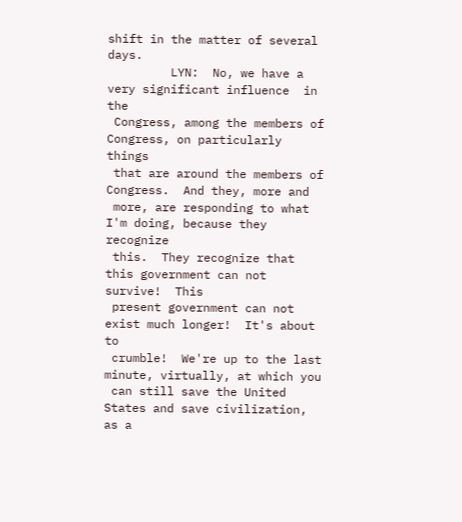shift in the matter of several days.
         LYN:  No, we have a very significant influence  in the
 Congress, among the members of Congress, on particularly things
 that are around the members of Congress.  And they, more and
 more, are responding to what I'm doing, because they recognize
 this.  They recognize that this government can not survive!  This
 present government can not exist much longer!  It's about to
 crumble!  We're up to the last minute, virtually, at which you
 can still save the United States and save civilization, as a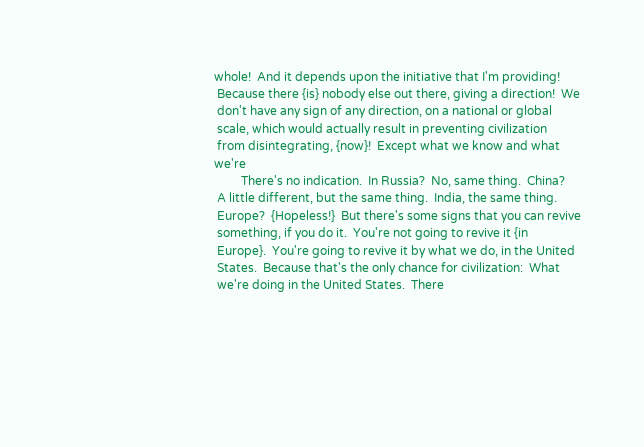whole!  And it depends upon the initiative that I'm providing!
 Because there {is} nobody else out there, giving a direction!  We
 don't have any sign of any direction, on a national or global
 scale, which would actually result in preventing civilization
 from disintegrating, {now}!  Except what we know and what we're
         There's no indication.  In Russia?  No, same thing.  China?
 A little different, but the same thing.  India, the same thing.
 Europe?  {Hopeless!}  But there's some signs that you can revive
 something, if you do it.  You're not going to revive it {in
 Europe}.  You're going to revive it by what we do, in the United
 States.  Because that's the only chance for civilization:  What
 we're doing in the United States.  There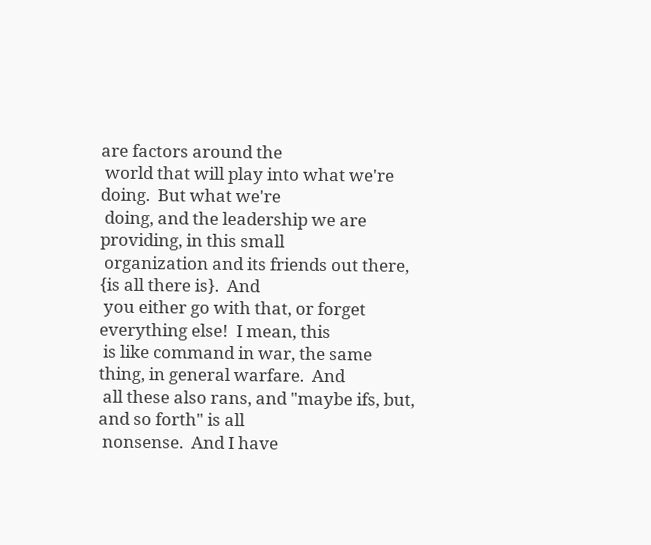are factors around the
 world that will play into what we're doing.  But what we're
 doing, and the leadership we are providing, in this small
 organization and its friends out there, {is all there is}.  And
 you either go with that, or forget everything else!  I mean, this
 is like command in war, the same thing, in general warfare.  And
 all these also rans, and "maybe ifs, but, and so forth" is all
 nonsense.  And I have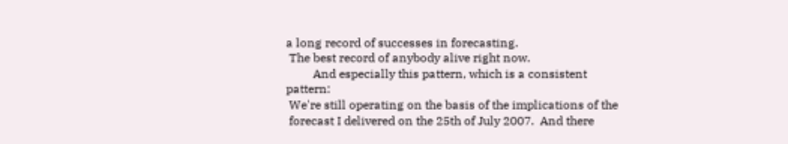a long record of successes in forecasting.
 The best record of anybody alive right now.
         And especially this pattern, which is a consistent pattern:
 We're still operating on the basis of the implications of the
 forecast I delivered on the 25th of July 2007.  And there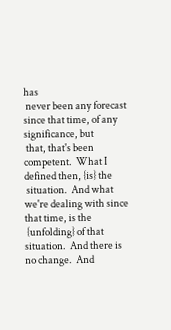has
 never been any forecast since that time, of any significance, but
 that, that's been competent.  What I defined then, {is} the
 situation.  And what we're dealing with since that time, is the
 {unfolding} of that situation.  And there is no change.  And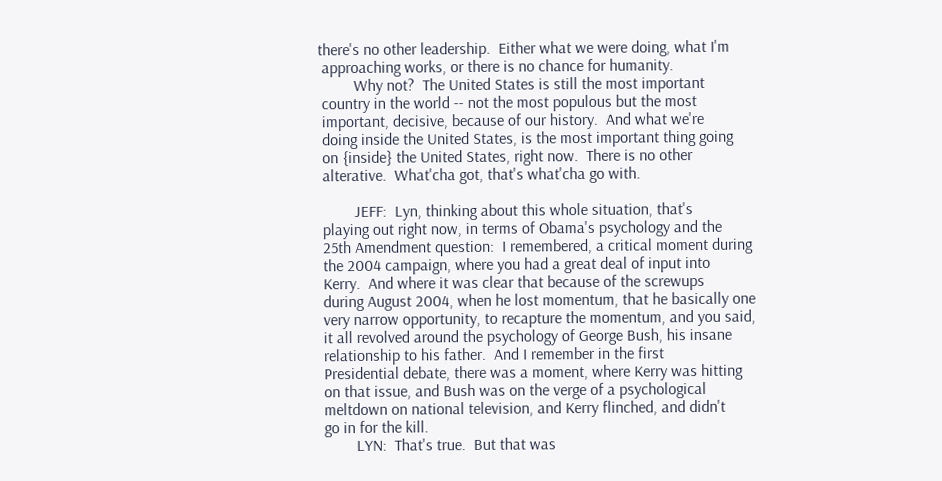there's no other leadership.  Either what we were doing, what I'm
 approaching works, or there is no chance for humanity.
         Why not?  The United States is still the most important
 country in the world -- not the most populous but the most
 important, decisive, because of our history.  And what we're
 doing inside the United States, is the most important thing going
 on {inside} the United States, right now.  There is no other
 alterative.  What'cha got, that's what'cha go with.

         JEFF:  Lyn, thinking about this whole situation, that's
 playing out right now, in terms of Obama's psychology and the
 25th Amendment question:  I remembered, a critical moment during
 the 2004 campaign, where you had a great deal of input into
 Kerry.  And where it was clear that because of the screwups
 during August 2004, when he lost momentum, that he basically one
 very narrow opportunity, to recapture the momentum, and you said,
 it all revolved around the psychology of George Bush, his insane
 relationship to his father.  And I remember in the first
 Presidential debate, there was a moment, where Kerry was hitting
 on that issue, and Bush was on the verge of a psychological
 meltdown on national television, and Kerry flinched, and didn't
 go in for the kill.
         LYN:  That's true.  But that was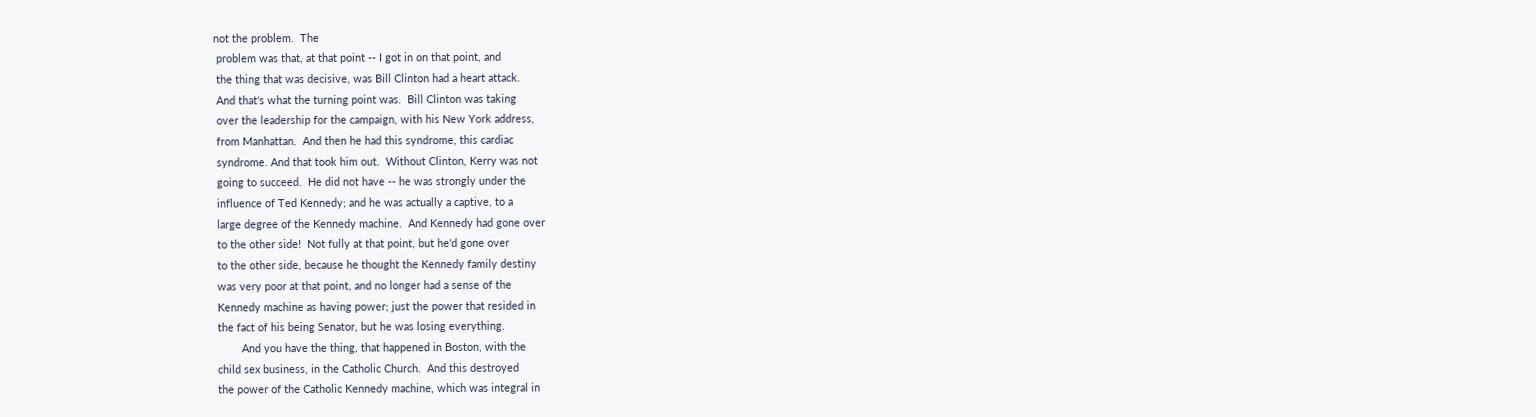not the problem.  The
 problem was that, at that point -- I got in on that point, and
 the thing that was decisive, was Bill Clinton had a heart attack.
 And that's what the turning point was.  Bill Clinton was taking
 over the leadership for the campaign, with his New York address,
 from Manhattan.  And then he had this syndrome, this cardiac
 syndrome. And that took him out.  Without Clinton, Kerry was not
 going to succeed.  He did not have -- he was strongly under the
 influence of Ted Kennedy; and he was actually a captive, to a
 large degree of the Kennedy machine.  And Kennedy had gone over
 to the other side!  Not fully at that point, but he'd gone over
 to the other side, because he thought the Kennedy family destiny
 was very poor at that point, and no longer had a sense of the
 Kennedy machine as having power; just the power that resided in
 the fact of his being Senator, but he was losing everything.
         And you have the thing, that happened in Boston, with the
 child sex business, in the Catholic Church.  And this destroyed
 the power of the Catholic Kennedy machine, which was integral in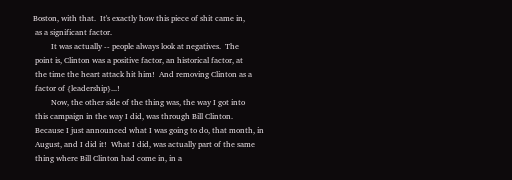Boston, with that.  It's exactly how this piece of shit came in,
 as a significant factor.
         It was actually -- people always look at negatives.  The
 point is, Clinton was a positive factor, an historical factor, at
 the time the heart attack hit him!  And removing Clinton as a
 factor of {leadership}...!
         Now, the other side of the thing was, the way I got into
 this campaign in the way I did, was through Bill Clinton.
 Because I just announced what I was going to do, that month, in
 August, and I did it!  What I did, was actually part of the same
 thing where Bill Clinton had come in, in a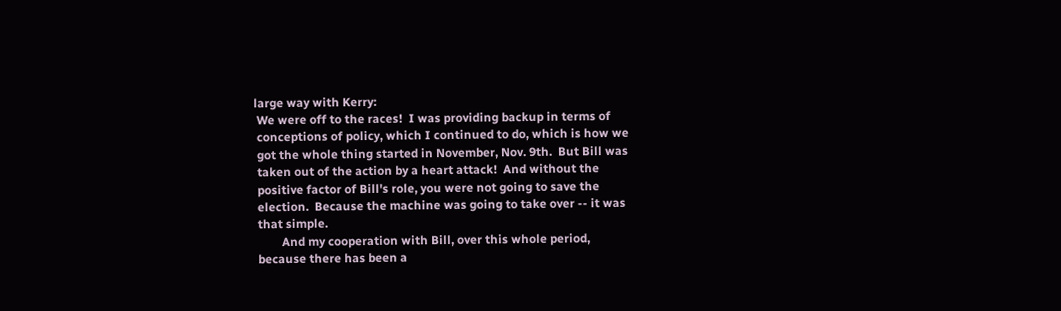large way with Kerry:
 We were off to the races!  I was providing backup in terms of
 conceptions of policy, which I continued to do, which is how we
 got the whole thing started in November, Nov. 9th.  But Bill was
 taken out of the action by a heart attack!  And without the
 positive factor of Bill's role, you were not going to save the
 election.  Because the machine was going to take over -- it was
 that simple.
         And my cooperation with Bill, over this whole period,
 because there has been a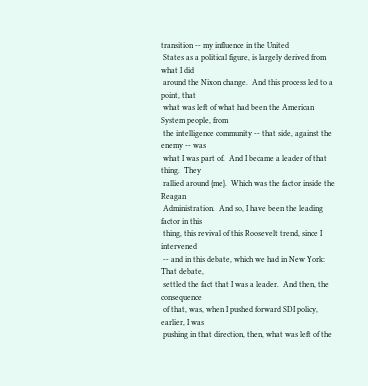transition -- my influence in the United
 States as a political figure, is largely derived from what I did
 around the Nixon change.  And this process led to a point, that
 what was left of what had been the American System people, from
 the intelligence community -- that side, against the enemy -- was
 what I was part of.  And I became a leader of that thing.  They
 rallied around {me}.  Which was the factor inside the Reagan
 Administration.  And so, I have been the leading factor in this
 thing, this revival of this Roosevelt trend, since I intervened
 -- and in this debate, which we had in New York: That debate,
 settled the fact that I was a leader.  And then, the consequence
 of that, was, when I pushed forward SDI policy, earlier, I was
 pushing in that direction, then, what was left of the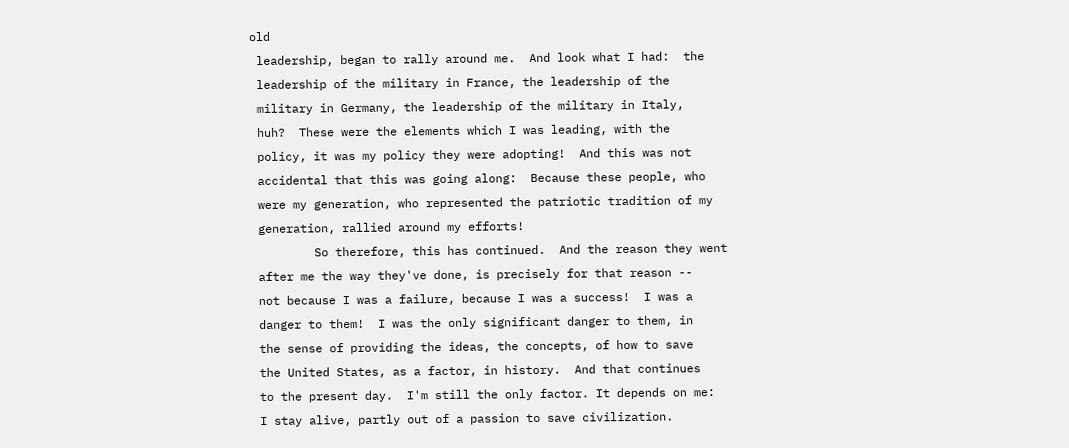old
 leadership, began to rally around me.  And look what I had:  the
 leadership of the military in France, the leadership of the
 military in Germany, the leadership of the military in Italy,
 huh?  These were the elements which I was leading, with the
 policy, it was my policy they were adopting!  And this was not
 accidental that this was going along:  Because these people, who
 were my generation, who represented the patriotic tradition of my
 generation, rallied around my efforts!
         So therefore, this has continued.  And the reason they went
 after me the way they've done, is precisely for that reason --
 not because I was a failure, because I was a success!  I was a
 danger to them!  I was the only significant danger to them, in
 the sense of providing the ideas, the concepts, of how to save
 the United States, as a factor, in history.  And that continues
 to the present day.  I'm still the only factor. It depends on me:
 I stay alive, partly out of a passion to save civilization.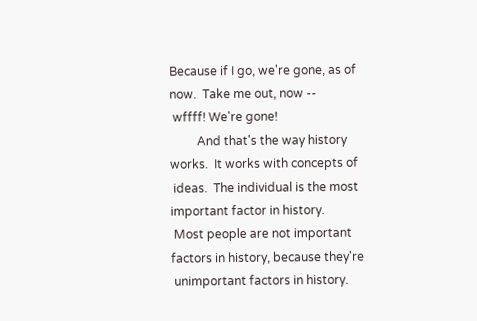Because if I go, we're gone, as of now.  Take me out, now --
 wffff! We're gone!
         And that's the way history works.  It works with concepts of
 ideas.  The individual is the most important factor in history.
 Most people are not important factors in history, because they're
 unimportant factors in history.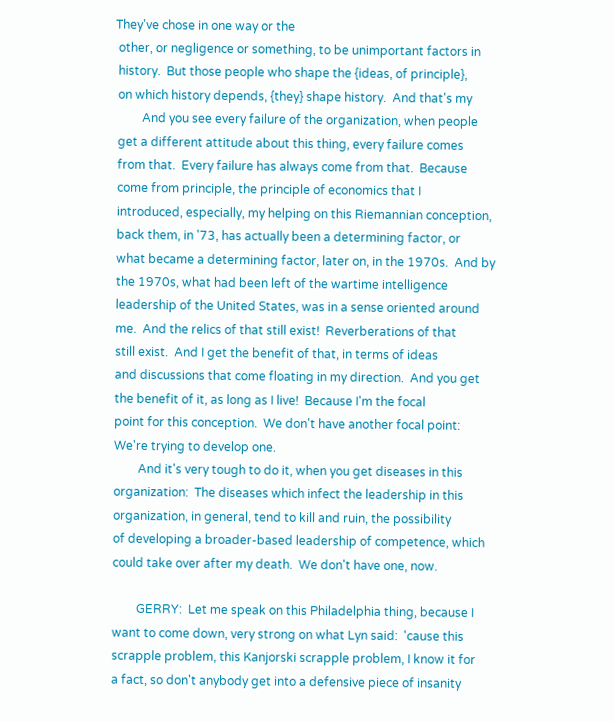They've chose in one way or the
 other, or negligence or something, to be unimportant factors in
 history.  But those people who shape the {ideas, of principle},
 on which history depends, {they} shape history.  And that's my
         And you see every failure of the organization, when people
 get a different attitude about this thing, every failure comes
 from that.  Every failure has always come from that.  Because
 come from principle, the principle of economics that I
 introduced, especially, my helping on this Riemannian conception,
 back them, in '73, has actually been a determining factor, or
 what became a determining factor, later on, in the 1970s.  And by
 the 1970s, what had been left of the wartime intelligence
 leadership of the United States, was in a sense oriented around
 me.  And the relics of that still exist!  Reverberations of that
 still exist.  And I get the benefit of that, in terms of ideas
 and discussions that come floating in my direction.  And you get
 the benefit of it, as long as I live!  Because I'm the focal
 point for this conception.  We don't have another focal point:
 We're trying to develop one.
         And it's very tough to do it, when you get diseases in this
 organization:  The diseases which infect the leadership in this
 organization, in general, tend to kill and ruin, the possibility
 of developing a broader-based leadership of competence, which
 could take over after my death.  We don't have one, now.

         GERRY:  Let me speak on this Philadelphia thing, because I
 want to come down, very strong on what Lyn said:  'cause this
 scrapple problem, this Kanjorski scrapple problem, I know it for
 a fact, so don't anybody get into a defensive piece of insanity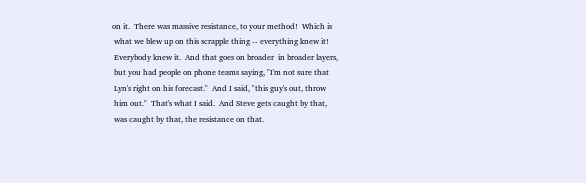on it.  There was massive resistance, to your method!  Which is
 what we blew up on this scrapple thing -- everything knew it!
 Everybody knew it.  And that goes on broader  in broader layers,
 but you had people on phone teams saying, "I'm not sure that
 Lyn's right on his forecast."  And I said, "this guy's out, throw
 him out."  That's what I said.  And Steve gets caught by that,
 was caught by that, the resistance on that.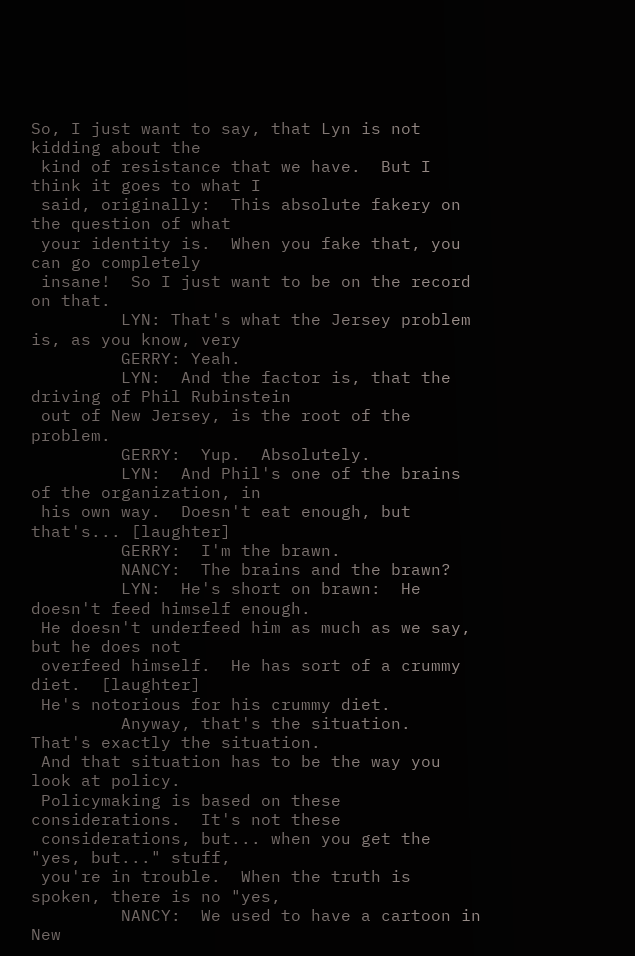So, I just want to say, that Lyn is not kidding about the
 kind of resistance that we have.  But I think it goes to what I
 said, originally:  This absolute fakery on the question of what
 your identity is.  When you fake that, you can go completely
 insane!  So I just want to be on the record on that.
         LYN: That's what the Jersey problem is, as you know, very
         GERRY: Yeah.
         LYN:  And the factor is, that the driving of Phil Rubinstein
 out of New Jersey, is the root of the problem.
         GERRY:  Yup.  Absolutely.
         LYN:  And Phil's one of the brains of the organization, in
 his own way.  Doesn't eat enough, but that's... [laughter]
         GERRY:  I'm the brawn.
         NANCY:  The brains and the brawn?
         LYN:  He's short on brawn:  He doesn't feed himself enough.
 He doesn't underfeed him as much as we say, but he does not
 overfeed himself.  He has sort of a crummy diet.  [laughter]
 He's notorious for his crummy diet.
         Anyway, that's the situation.  That's exactly the situation.
 And that situation has to be the way you look at policy.
 Policymaking is based on these considerations.  It's not these
 considerations, but... when you get the "yes, but..." stuff,
 you're in trouble.  When the truth is spoken, there is no "yes,
         NANCY:  We used to have a cartoon in New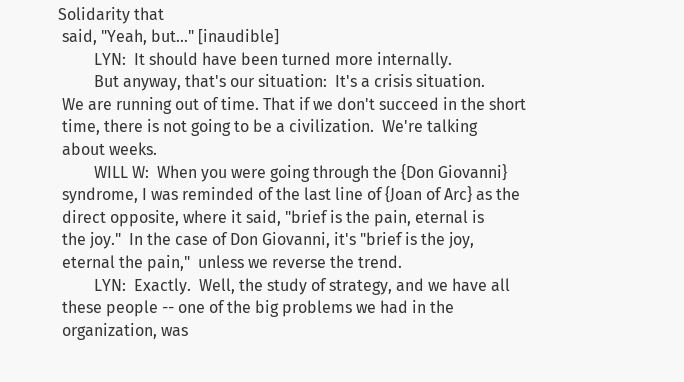Solidarity that
 said, "Yeah, but..." [inaudible]
         LYN:  It should have been turned more internally.
         But anyway, that's our situation:  It's a crisis situation.
 We are running out of time. That if we don't succeed in the short
 time, there is not going to be a civilization.  We're talking
 about weeks.
         WILL W:  When you were going through the {Don Giovanni}
 syndrome, I was reminded of the last line of {Joan of Arc} as the
 direct opposite, where it said, "brief is the pain, eternal is
 the joy."  In the case of Don Giovanni, it's "brief is the joy,
 eternal the pain,"  unless we reverse the trend.
         LYN:  Exactly.  Well, the study of strategy, and we have all
 these people -- one of the big problems we had in the
 organization, was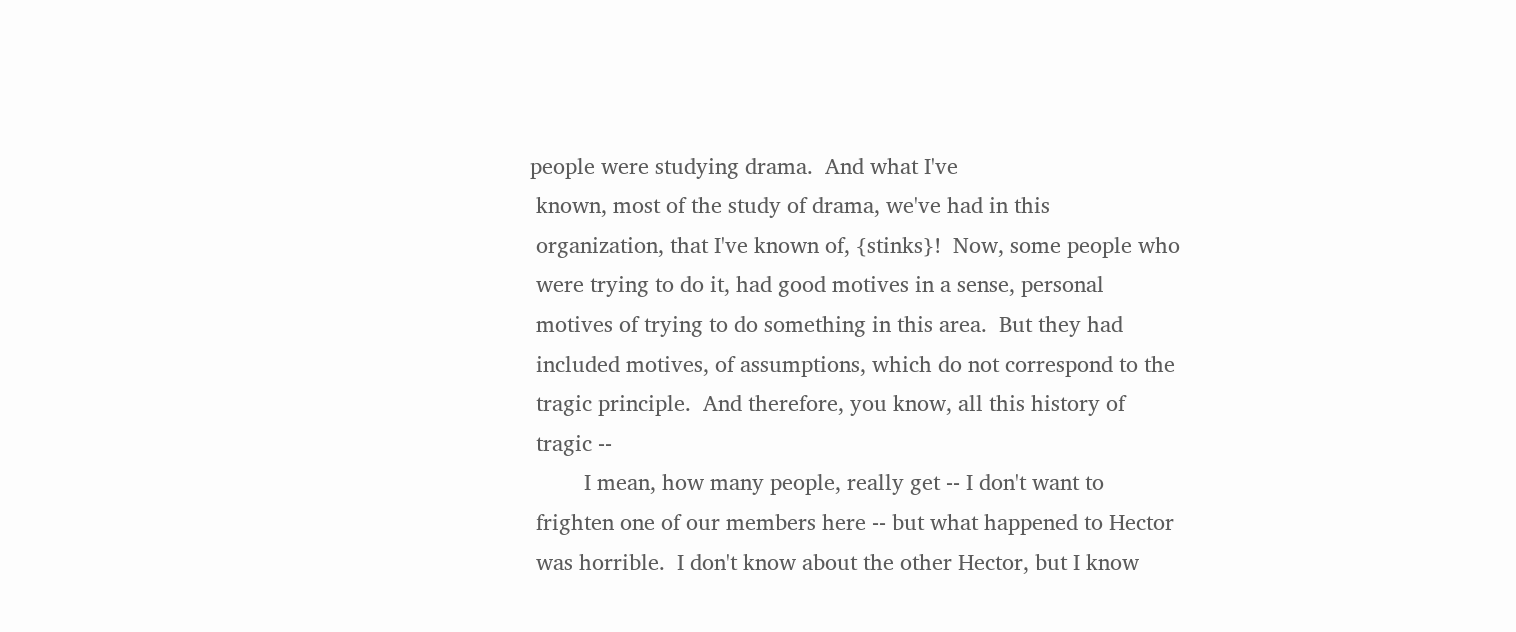people were studying drama.  And what I've
 known, most of the study of drama, we've had in this
 organization, that I've known of, {stinks}!  Now, some people who
 were trying to do it, had good motives in a sense, personal
 motives of trying to do something in this area.  But they had
 included motives, of assumptions, which do not correspond to the
 tragic principle.  And therefore, you know, all this history of
 tragic --
         I mean, how many people, really get -- I don't want to
 frighten one of our members here -- but what happened to Hector
 was horrible.  I don't know about the other Hector, but I know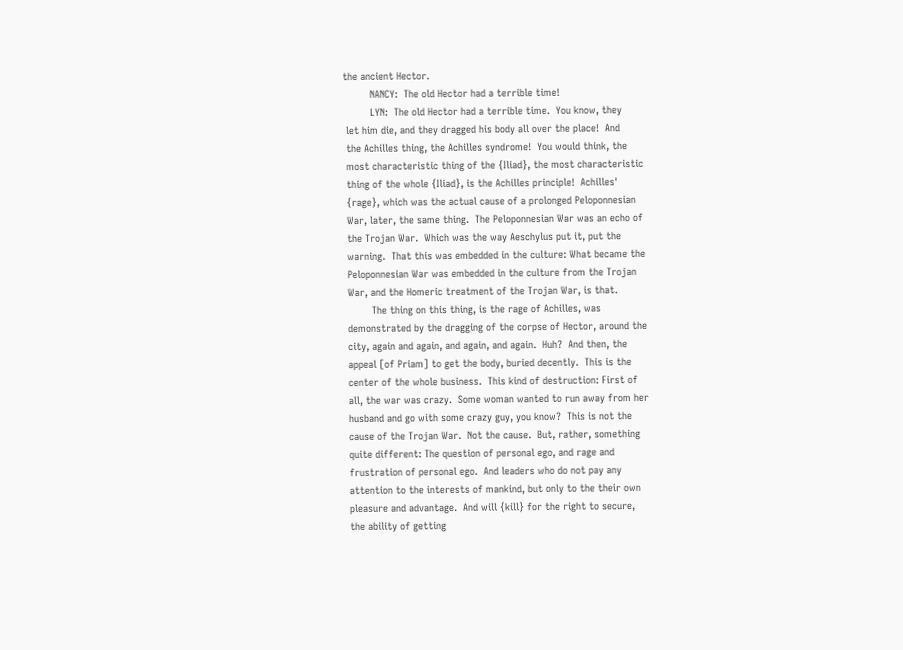the ancient Hector.
         NANCY:  The old Hector had a terrible time!
         LYN:  The old Hector had a terrible time.  You know, they
 let him die, and they dragged his body all over the place!  And
 the Achilles thing, the Achilles syndrome!  You would think, the
 most characteristic thing of the {Iliad}, the most characteristic
 thing of the whole {Iliad}, is the Achilles principle!  Achilles'
 {rage}, which was the actual cause of a prolonged Peloponnesian
 War, later, the same thing.  The Peloponnesian War was an echo of
 the Trojan War.  Which was the way Aeschylus put it, put the
 warning.  That this was embedded in the culture: What became the
 Peloponnesian War was embedded in the culture from the Trojan
 War, and the Homeric treatment of the Trojan War, is that.
         The thing on this thing, is the rage of Achilles, was
 demonstrated by the dragging of the corpse of Hector, around the
 city, again and again, and again, and again.  Huh?  And then, the
 appeal [of Priam] to get the body, buried decently.  This is the
 center of the whole business.  This kind of destruction: First of
 all, the war was crazy.  Some woman wanted to run away from her
 husband and go with some crazy guy, you know?  This is not the
 cause of the Trojan War.  Not the cause.  But, rather, something
 quite different: The question of personal ego, and rage and
 frustration of personal ego.  And leaders who do not pay any
 attention to the interests of mankind, but only to the their own
 pleasure and advantage.  And will {kill} for the right to secure,
 the ability of getting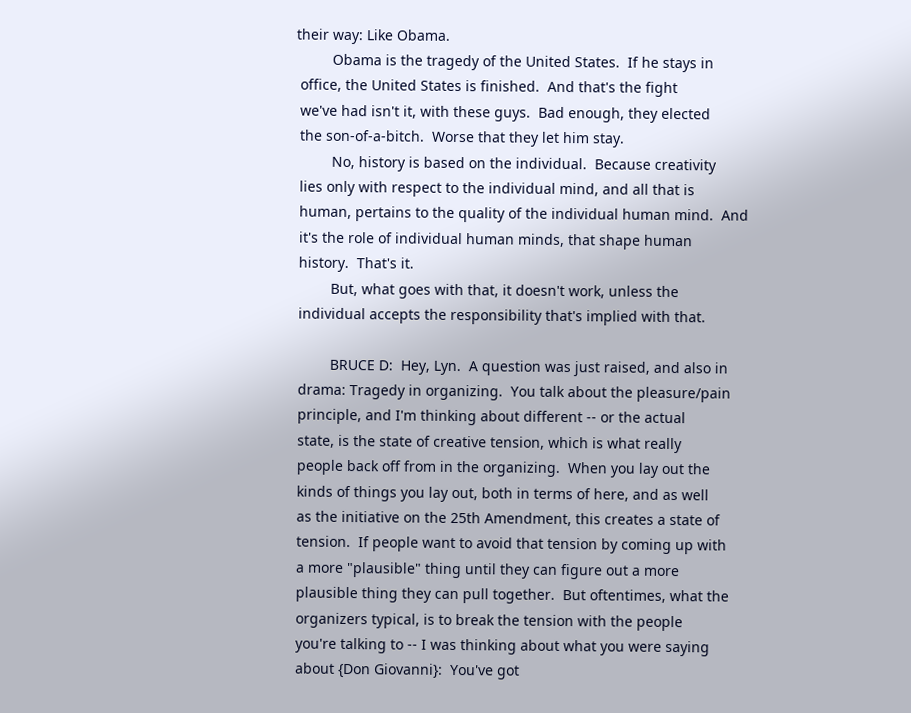their way: Like Obama.
         Obama is the tragedy of the United States.  If he stays in
 office, the United States is finished.  And that's the fight
 we've had isn't it, with these guys.  Bad enough, they elected
 the son-of-a-bitch.  Worse that they let him stay.
         No, history is based on the individual.  Because creativity
 lies only with respect to the individual mind, and all that is
 human, pertains to the quality of the individual human mind.  And
 it's the role of individual human minds, that shape human
 history.  That's it.
         But, what goes with that, it doesn't work, unless the
 individual accepts the responsibility that's implied with that.

         BRUCE D:  Hey, Lyn.  A question was just raised, and also in
 drama: Tragedy in organizing.  You talk about the pleasure/pain
 principle, and I'm thinking about different -- or the actual
 state, is the state of creative tension, which is what really
 people back off from in the organizing.  When you lay out the
 kinds of things you lay out, both in terms of here, and as well
 as the initiative on the 25th Amendment, this creates a state of
 tension.  If people want to avoid that tension by coming up with
 a more "plausible" thing until they can figure out a more
 plausible thing they can pull together.  But oftentimes, what the
 organizers typical, is to break the tension with the people
 you're talking to -- I was thinking about what you were saying
 about {Don Giovanni}:  You've got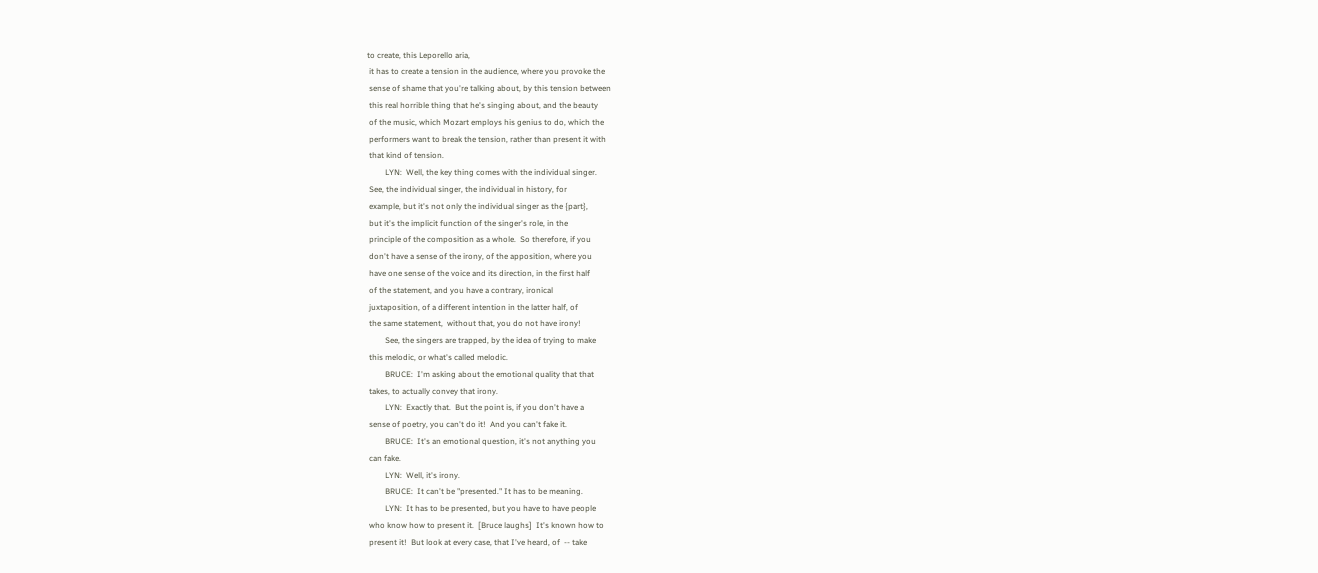to create, this Leporello aria,
 it has to create a tension in the audience, where you provoke the
 sense of shame that you're talking about, by this tension between
 this real horrible thing that he's singing about, and the beauty
 of the music, which Mozart employs his genius to do, which the
 performers want to break the tension, rather than present it with
 that kind of tension.
         LYN:  Well, the key thing comes with the individual singer.
 See, the individual singer, the individual in history, for
 example, but it's not only the individual singer as the {part},
 but it's the implicit function of the singer's role, in the
 principle of the composition as a whole.  So therefore, if you
 don't have a sense of the irony, of the apposition, where you
 have one sense of the voice and its direction, in the first half
 of the statement, and you have a contrary, ironical
 juxtaposition, of a different intention in the latter half, of
 the same statement,  without that, you do not have irony!
         See, the singers are trapped, by the idea of trying to make
 this melodic, or what's called melodic.
         BRUCE:  I'm asking about the emotional quality that that
 takes, to actually convey that irony.
         LYN:  Exactly that.  But the point is, if you don't have a
 sense of poetry, you can't do it!  And you can't fake it.
         BRUCE:  It's an emotional question, it's not anything you
 can fake.
         LYN:  Well, it's irony.
         BRUCE:  It can't be "presented." It has to be meaning.
         LYN:  It has to be presented, but you have to have people
 who know how to present it.  [Bruce laughs]  It's known how to
 present it!  But look at every case, that I've heard, of  -- take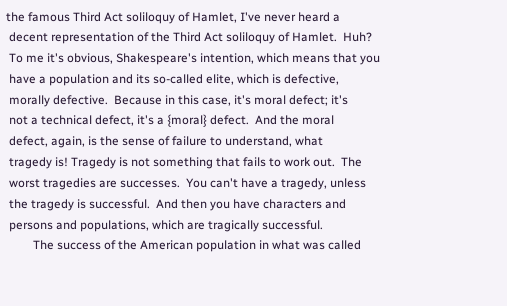the famous Third Act soliloquy of Hamlet, I've never heard a
 decent representation of the Third Act soliloquy of Hamlet.  Huh?
 To me it's obvious, Shakespeare's intention, which means that you
 have a population and its so-called elite, which is defective,
 morally defective.  Because in this case, it's moral defect; it's
 not a technical defect, it's a {moral} defect.  And the moral
 defect, again, is the sense of failure to understand, what
 tragedy is! Tragedy is not something that fails to work out.  The
 worst tragedies are successes.  You can't have a tragedy, unless
 the tragedy is successful.  And then you have characters and
 persons and populations, which are tragically successful.
         The success of the American population in what was called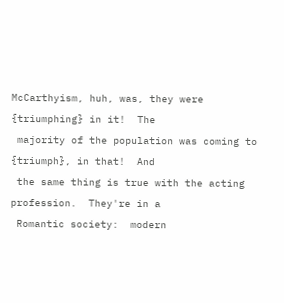McCarthyism, huh, was, they were {triumphing} in it!  The
 majority of the population was coming to {triumph}, in that!  And
 the same thing is true with the acting profession.  They're in a
 Romantic society:  modern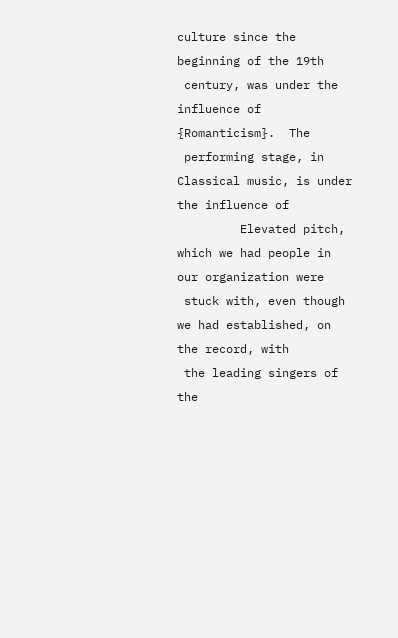culture since the beginning of the 19th
 century, was under the influence of {Romanticism}.  The
 performing stage, in Classical music, is under the influence of
         Elevated pitch, which we had people in our organization were
 stuck with, even though we had established, on the record, with
 the leading singers of the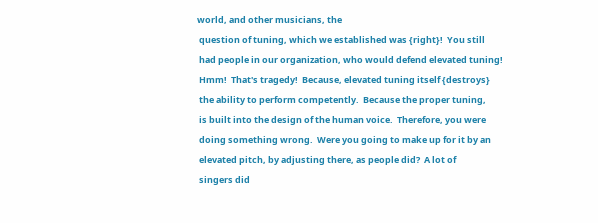world, and other musicians, the
 question of tuning, which we established was {right}!  You still
 had people in our organization, who would defend elevated tuning!
 Hmm!  That's tragedy!  Because, elevated tuning itself {destroys}
 the ability to perform competently.  Because the proper tuning,
 is built into the design of the human voice.  Therefore, you were
 doing something wrong.  Were you going to make up for it by an
 elevated pitch, by adjusting there, as people did?  A lot of
 singers did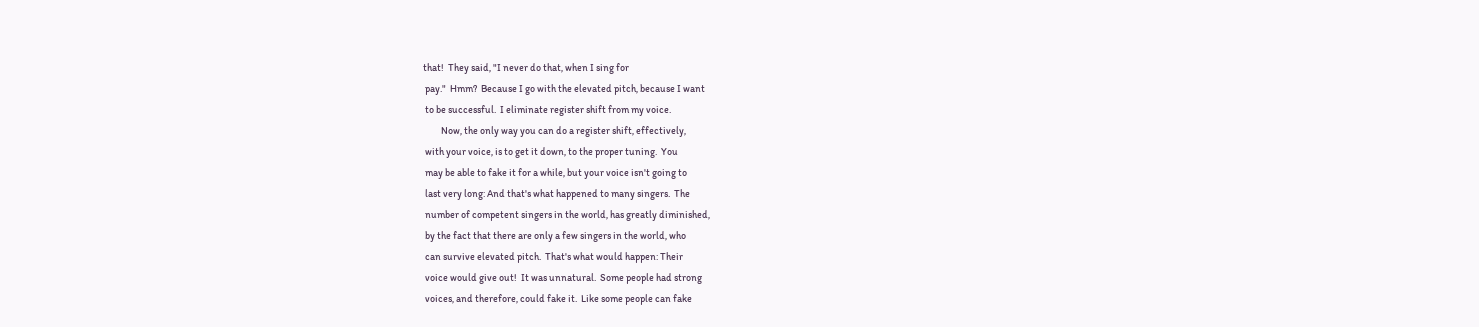that!  They said, "I never do that, when I sing for
 pay."  Hmm?  Because I go with the elevated pitch, because I want
 to be successful.  I eliminate register shift from my voice.
         Now, the only way you can do a register shift, effectively,
 with your voice, is to get it down, to the proper tuning.  You
 may be able to fake it for a while, but your voice isn't going to
 last very long: And that's what happened to many singers.  The
 number of competent singers in the world, has greatly diminished,
 by the fact that there are only a few singers in the world, who
 can survive elevated pitch.  That's what would happen: Their
 voice would give out!  It was unnatural.  Some people had strong
 voices, and therefore, could fake it.  Like some people can fake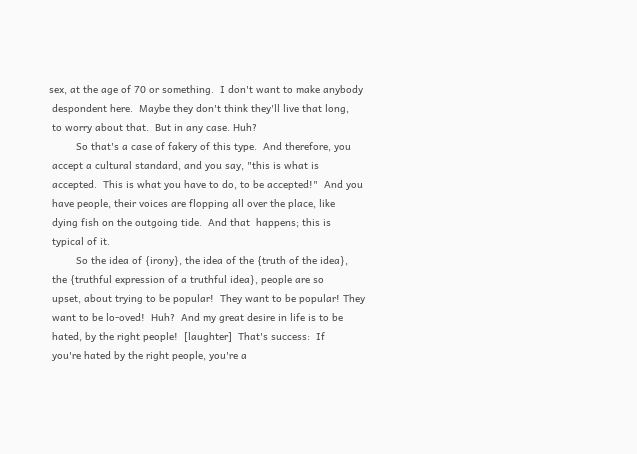sex, at the age of 70 or something.  I don't want to make anybody
 despondent here.  Maybe they don't think they'll live that long,
 to worry about that.  But in any case. Huh?
         So that's a case of fakery of this type.  And therefore, you
 accept a cultural standard, and you say, "this is what is
 accepted.  This is what you have to do, to be accepted!"  And you
 have people, their voices are flopping all over the place, like
 dying fish on the outgoing tide.  And that  happens; this is
 typical of it.
         So the idea of {irony}, the idea of the {truth of the idea},
 the {truthful expression of a truthful idea}, people are so
 upset, about trying to be popular!  They want to be popular! They
 want to be lo-oved!  Huh?  And my great desire in life is to be
 hated, by the right people!  [laughter]  That's success:  If
 you're hated by the right people, you're a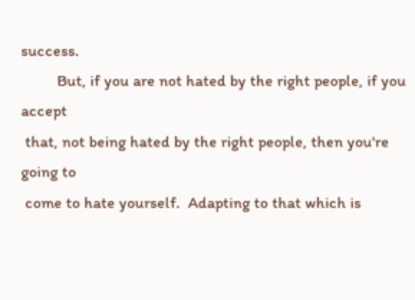success.
         But, if you are not hated by the right people, if you accept
 that, not being hated by the right people, then you're going to
 come to hate yourself.  Adapting to that which is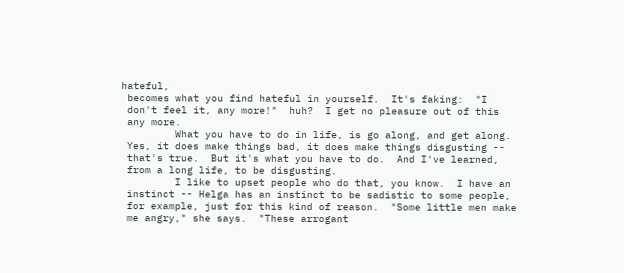hateful,
 becomes what you find hateful in yourself.  It's faking:  "I
 don't feel it, any more!"  huh?  I get no pleasure out of this
 any more.
         What you have to do in life, is go along, and get along.
 Yes, it does make things bad, it does make things disgusting --
 that's true.  But it's what you have to do.  And I've learned,
 from a long life, to be disgusting.
         I like to upset people who do that, you know.  I have an
 instinct -- Helga has an instinct to be sadistic to some people,
 for example, just for this kind of reason.  "Some little men make
 me angry," she says.  "These arrogant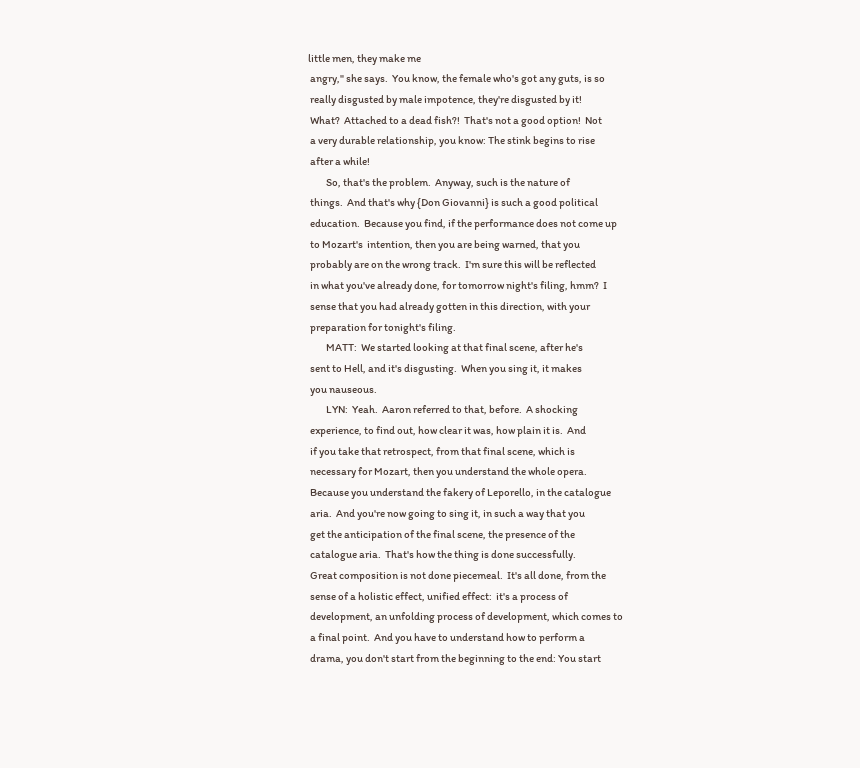little men, they make me
 angry," she says.  You know, the female who's got any guts, is so
 really disgusted by male impotence, they're disgusted by it!
 What?  Attached to a dead fish?!  That's not a good option!  Not
 a very durable relationship, you know: The stink begins to rise
 after a while!
         So, that's the problem.  Anyway, such is the nature of
 things.  And that's why {Don Giovanni} is such a good political
 education.  Because you find, if the performance does not come up
 to Mozart's  intention, then you are being warned, that you
 probably are on the wrong track.  I'm sure this will be reflected
 in what you've already done, for tomorrow night's filing, hmm?  I
 sense that you had already gotten in this direction, with your
 preparation for tonight's filing.
         MATT:  We started looking at that final scene, after he's
 sent to Hell, and it's disgusting.  When you sing it, it makes
 you nauseous.
         LYN:  Yeah.  Aaron referred to that, before.  A shocking
 experience, to find out, how clear it was, how plain it is.  And
 if you take that retrospect, from that final scene, which is
 necessary for Mozart, then you understand the whole opera.
 Because you understand the fakery of Leporello, in the catalogue
 aria.  And you're now going to sing it, in such a way that you
 get the anticipation of the final scene, the presence of the
 catalogue aria.  That's how the thing is done successfully.
 Great composition is not done piecemeal.  It's all done, from the
 sense of a holistic effect, unified effect:  it's a process of
 development, an unfolding process of development, which comes to
 a final point.  And you have to understand how to perform a
 drama, you don't start from the beginning to the end: You start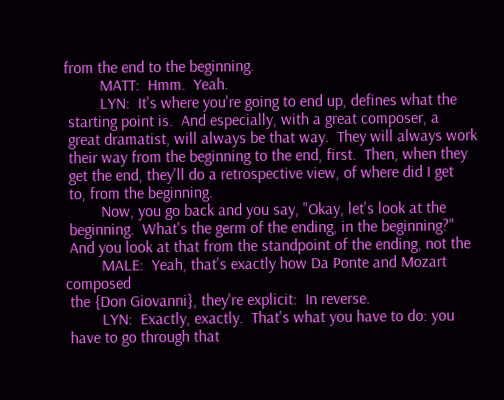from the end to the beginning.
         MATT:  Hmm.  Yeah.
         LYN:  It's where you're going to end up, defines what the
 starting point is.  And especially, with a great composer, a
 great dramatist, will always be that way.  They will always work
 their way from the beginning to the end, first.  Then, when they
 get the end, they'll do a retrospective view, of where did I get
 to, from the beginning.
         Now, you go back and you say, "Okay, let's look at the
 beginning.  What's the germ of the ending, in the beginning?"
 And you look at that from the standpoint of the ending, not the
         MALE:  Yeah, that's exactly how Da Ponte and Mozart composed
 the {Don Giovanni}, they're explicit:  In reverse.
         LYN:  Exactly, exactly.  That's what you have to do: you
 have to go through that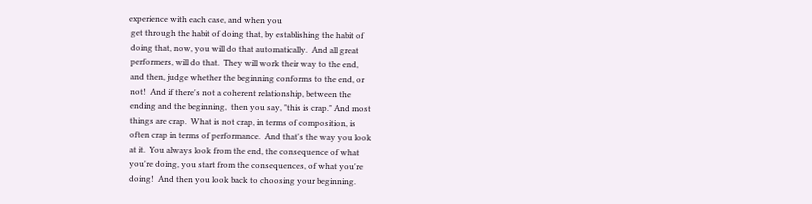experience with each case, and when you
 get through the habit of doing that, by establishing the habit of
 doing that, now, you will do that automatically.  And all great
 performers, will do that.  They will work their way to the end,
 and then, judge whether the beginning conforms to the end, or
 not!  And if there's not a coherent relationship, between the
 ending and the beginning,  then you say, "this is crap." And most
 things are crap.  What is not crap, in terms of composition, is
 often crap in terms of performance.  And that's the way you look
 at it.  You always look from the end, the consequence of what
 you're doing, you start from the consequences, of what you're
 doing!  And then you look back to choosing your beginning.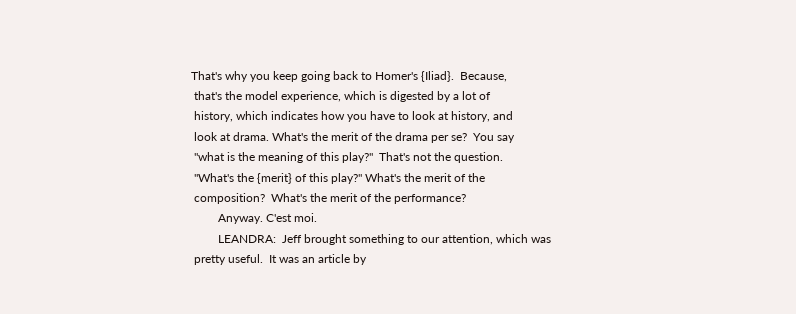That's why you keep going back to Homer's {Iliad}.  Because,
 that's the model experience, which is digested by a lot of
 history, which indicates how you have to look at history, and
 look at drama. What's the merit of the drama per se?  You say
 "what is the meaning of this play?"  That's not the question.
 "What's the {merit} of this play?" What's the merit of the
 composition?  What's the merit of the performance?
         Anyway. C'est moi.
         LEANDRA:  Jeff brought something to our attention, which was
 pretty useful.  It was an article by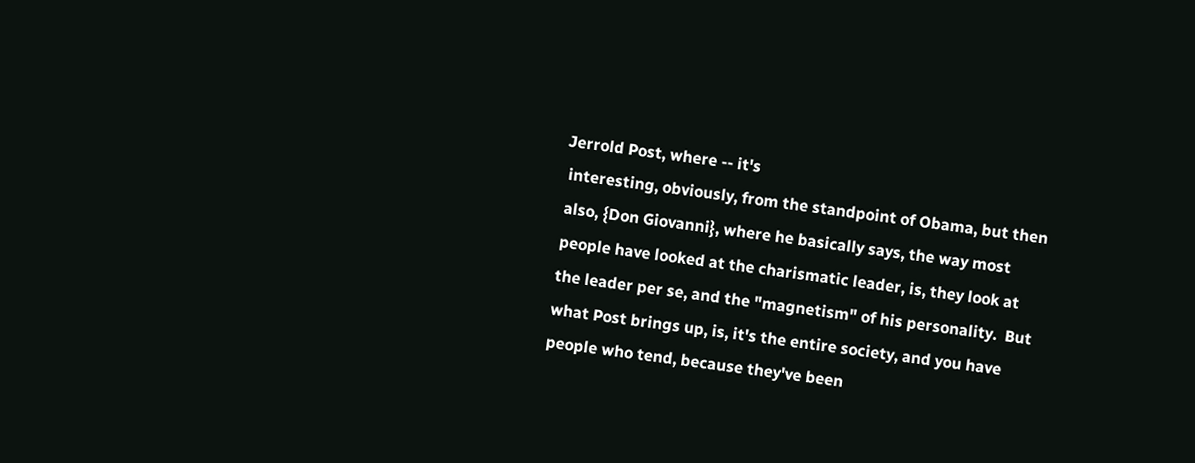Jerrold Post, where -- it's
 interesting, obviously, from the standpoint of Obama, but then
 also, {Don Giovanni}, where he basically says, the way most
 people have looked at the charismatic leader, is, they look at
 the leader per se, and the "magnetism" of his personality.  But
 what Post brings up, is, it's the entire society, and you have
 people who tend, because they've been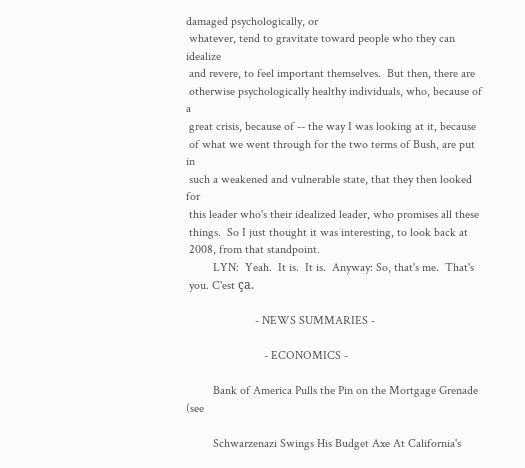damaged psychologically, or
 whatever, tend to gravitate toward people who they can idealize
 and revere, to feel important themselves.  But then, there are
 otherwise psychologically healthy individuals, who, because of a
 great crisis, because of -- the way I was looking at it, because
 of what we went through for the two terms of Bush, are put in
 such a weakened and vulnerable state, that they then looked for
 this leader who's their idealized leader, who promises all these
 things.  So I just thought it was interesting, to look back at
 2008, from that standpoint.
         LYN:  Yeah.  It is.  It is.  Anyway: So, that's me.  That's
 you. C'est ça.

                       - NEWS SUMMARIES -

                          - ECONOMICS -

         Bank of America Pulls the Pin on the Mortgage Grenade (see

         Schwarzenazi Swings His Budget Axe At California's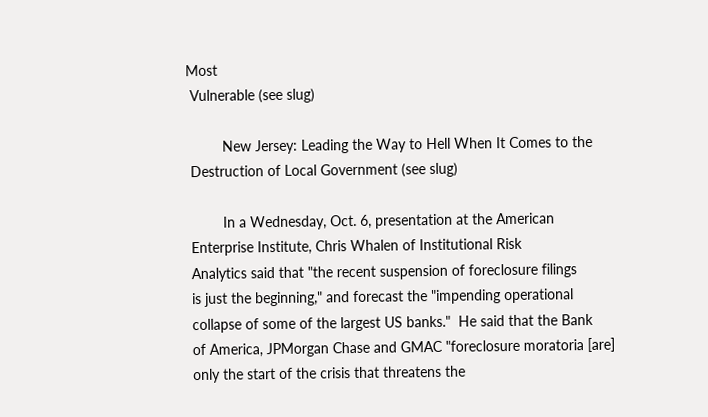Most
 Vulnerable (see slug)

         New Jersey: Leading the Way to Hell When It Comes to the
 Destruction of Local Government (see slug)

         In a Wednesday, Oct. 6, presentation at the American
 Enterprise Institute, Chris Whalen of Institutional Risk
 Analytics said that "the recent suspension of foreclosure filings
 is just the beginning," and forecast the "impending operational
 collapse of some of the largest US banks."  He said that the Bank
 of America, JPMorgan Chase and GMAC "foreclosure moratoria [are]
 only the start of the crisis that threatens the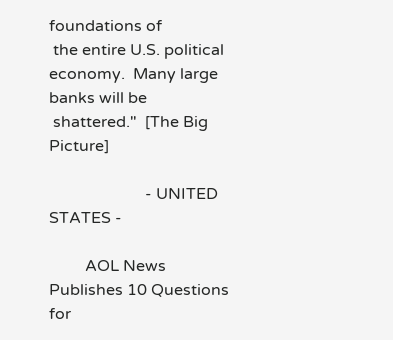foundations of
 the entire U.S. political economy.  Many large banks will be
 shattered."  [The Big Picture]

                        - UNITED STATES -

         AOL News Publishes 10 Questions for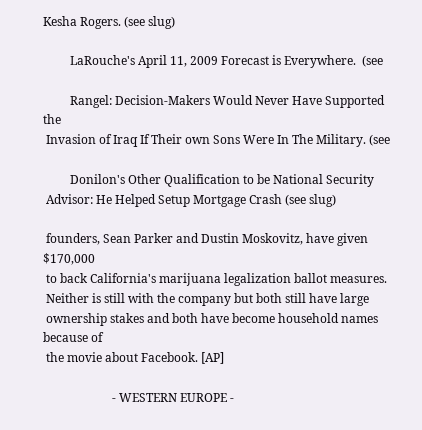Kesha Rogers. (see slug)

         LaRouche's April 11, 2009 Forecast is Everywhere.  (see

         Rangel: Decision-Makers Would Never Have Supported the
 Invasion of Iraq If Their own Sons Were In The Military. (see

         Donilon's Other Qualification to be National Security
 Advisor: He Helped Setup Mortgage Crash (see slug)

 founders, Sean Parker and Dustin Moskovitz, have given $170,000
 to back California's marijuana legalization ballot measures.
 Neither is still with the company but both still have large
 ownership stakes and both have become household names because of
 the movie about Facebook. [AP]

                       - WESTERN EUROPE -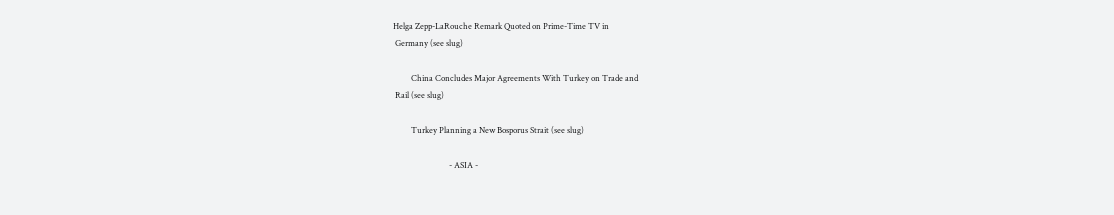Helga Zepp-LaRouche Remark Quoted on Prime-Time TV in
 Germany (see slug)

         China Concludes Major Agreements With Turkey on Trade and
 Rail (see slug)

         Turkey Planning a New Bosporus Strait (see slug)

                            - ASIA -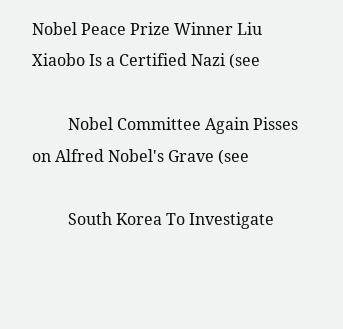Nobel Peace Prize Winner Liu Xiaobo Is a Certified Nazi (see

         Nobel Committee Again Pisses on Alfred Nobel's Grave (see

         South Korea To Investigate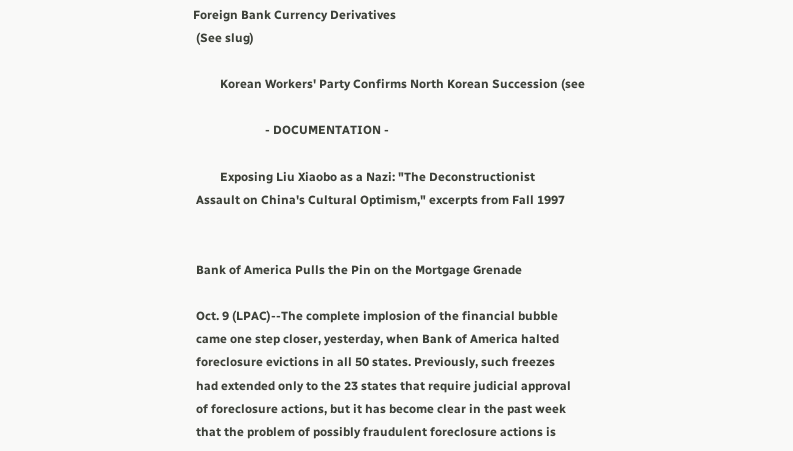Foreign Bank Currency Derivatives
 (See slug)

         Korean Workers' Party Confirms North Korean Succession (see

                        - DOCUMENTATION -

         Exposing Liu Xiaobo as a Nazi: "The Deconstructionist
 Assault on China's Cultural Optimism," excerpts from Fall 1997


 Bank of America Pulls the Pin on the Mortgage Grenade

 Oct. 9 (LPAC)--The complete implosion of the financial bubble
 came one step closer, yesterday, when Bank of America halted
 foreclosure evictions in all 50 states. Previously, such freezes
 had extended only to the 23 states that require judicial approval
 of foreclosure actions, but it has become clear in the past week
 that the problem of possibly fraudulent foreclosure actions is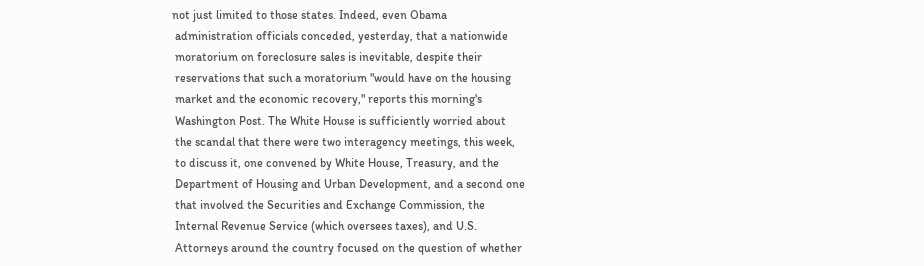not just limited to those states. Indeed, even Obama
 administration officials conceded, yesterday, that a nationwide
 moratorium on foreclosure sales is inevitable, despite their
 reservations that such a moratorium "would have on the housing
 market and the economic recovery," reports this morning's
 Washington Post. The White House is sufficiently worried about
 the scandal that there were two interagency meetings, this week,
 to discuss it, one convened by White House, Treasury, and the
 Department of Housing and Urban Development, and a second one
 that involved the Securities and Exchange Commission, the
 Internal Revenue Service (which oversees taxes), and U.S.
 Attorneys around the country focused on the question of whether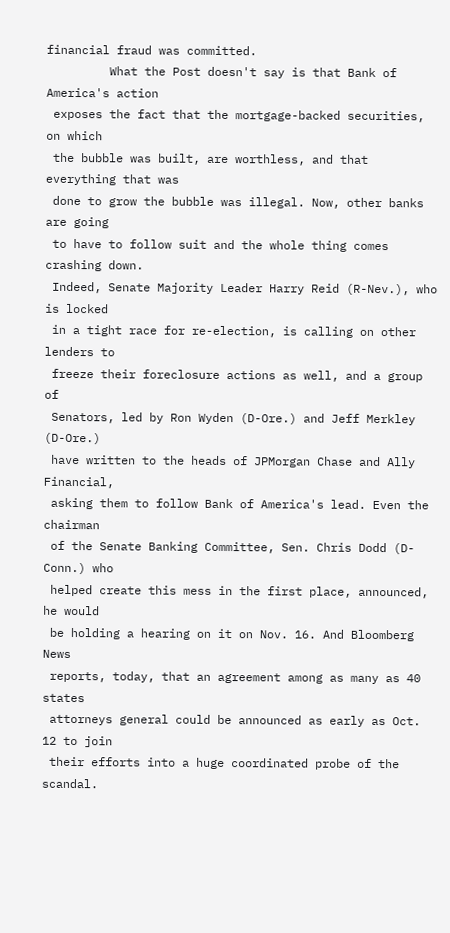financial fraud was committed.
         What the Post doesn't say is that Bank of America's action
 exposes the fact that the mortgage-backed securities, on which
 the bubble was built, are worthless, and that everything that was
 done to grow the bubble was illegal. Now, other banks are going
 to have to follow suit and the whole thing comes crashing down.
 Indeed, Senate Majority Leader Harry Reid (R-Nev.), who is locked
 in a tight race for re-election, is calling on other lenders to
 freeze their foreclosure actions as well, and a group of
 Senators, led by Ron Wyden (D-Ore.) and Jeff Merkley (D-Ore.)
 have written to the heads of JPMorgan Chase and Ally Financial,
 asking them to follow Bank of America's lead. Even the chairman
 of the Senate Banking Committee, Sen. Chris Dodd (D-Conn.) who
 helped create this mess in the first place, announced, he would
 be holding a hearing on it on Nov. 16. And Bloomberg News
 reports, today, that an agreement among as many as 40 states
 attorneys general could be announced as early as Oct. 12 to join
 their efforts into a huge coordinated probe of the scandal.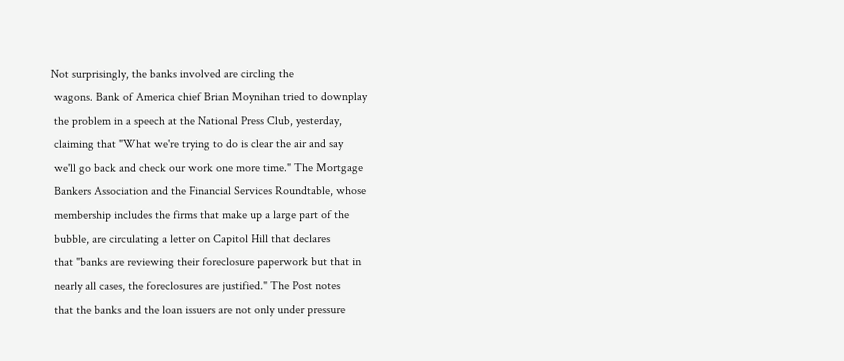Not surprisingly, the banks involved are circling the
 wagons. Bank of America chief Brian Moynihan tried to downplay
 the problem in a speech at the National Press Club, yesterday,
 claiming that "What we're trying to do is clear the air and say
 we'll go back and check our work one more time." The Mortgage
 Bankers Association and the Financial Services Roundtable, whose
 membership includes the firms that make up a large part of the
 bubble, are circulating a letter on Capitol Hill that declares
 that "banks are reviewing their foreclosure paperwork but that in
 nearly all cases, the foreclosures are justified." The Post notes
 that the banks and the loan issuers are not only under pressure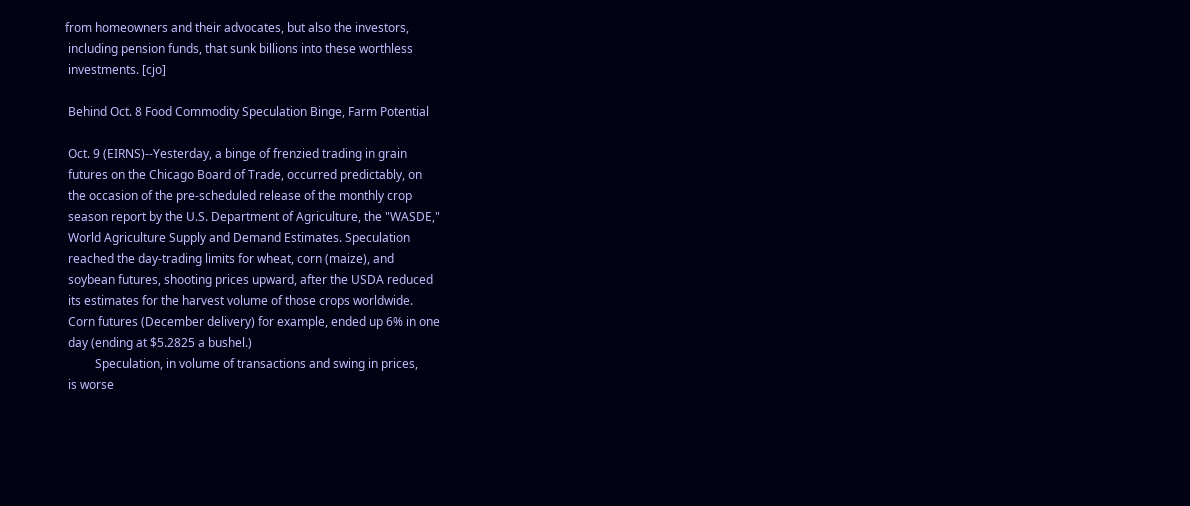from homeowners and their advocates, but also the investors,
 including pension funds, that sunk billions into these worthless
 investments. [cjo]

 Behind Oct. 8 Food Commodity Speculation Binge, Farm Potential

 Oct. 9 (EIRNS)--Yesterday, a binge of frenzied trading in grain
 futures on the Chicago Board of Trade, occurred predictably, on
 the occasion of the pre-scheduled release of the monthly crop
 season report by the U.S. Department of Agriculture, the "WASDE,"
 World Agriculture Supply and Demand Estimates. Speculation
 reached the day-trading limits for wheat, corn (maize), and
 soybean futures, shooting prices upward, after the USDA reduced
 its estimates for the harvest volume of those crops worldwide.
 Corn futures (December delivery) for example, ended up 6% in one
 day (ending at $5.2825 a bushel.)
          Speculation, in volume of transactions and swing in prices,
 is worse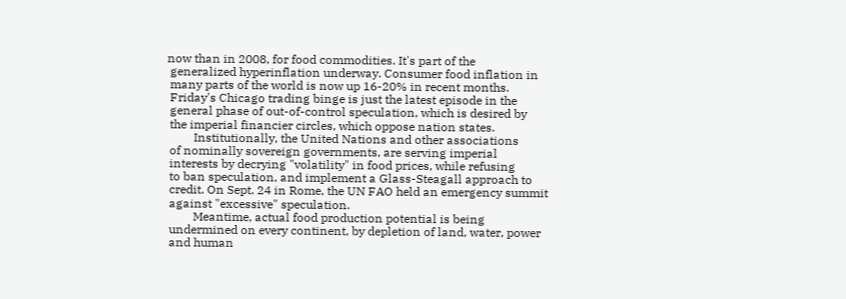now than in 2008, for food commodities. It's part of the
 generalized hyperinflation underway. Consumer food inflation in
 many parts of the world is now up 16-20% in recent months.
 Friday's Chicago trading binge is just the latest episode in the
 general phase of out-of-control speculation, which is desired by
 the imperial financier circles, which oppose nation states.
         Institutionally, the United Nations and other associations
 of nominally sovereign governments, are serving imperial
 interests by decrying "volatility" in food prices, while refusing
 to ban speculation, and implement a Glass-Steagall approach to
 credit. On Sept. 24 in Rome, the UN FAO held an emergency summit
 against "excessive" speculation.
         Meantime, actual food production potential is being
 undermined on every continent, by depletion of land, water, power
 and human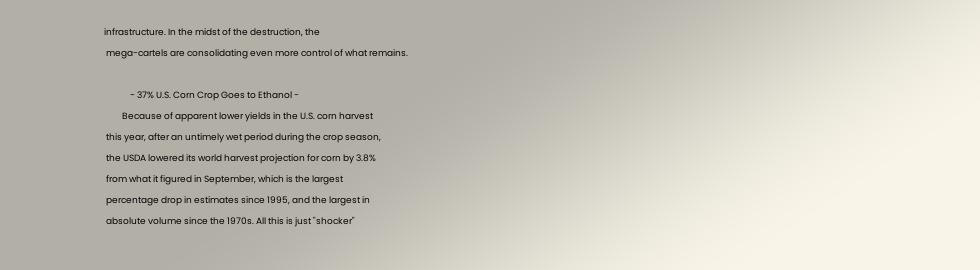infrastructure. In the midst of the destruction, the
 mega-cartels are consolidating even more control of what remains.

             - 37% U.S. Corn Crop Goes to Ethanol -
         Because of apparent lower yields in the U.S. corn harvest
 this year, after an untimely wet period during the crop season,
 the USDA lowered its world harvest projection for corn by 3.8%
 from what it figured in September, which is the largest
 percentage drop in estimates since 1995, and the largest in
 absolute volume since the 1970s. All this is just "shocker"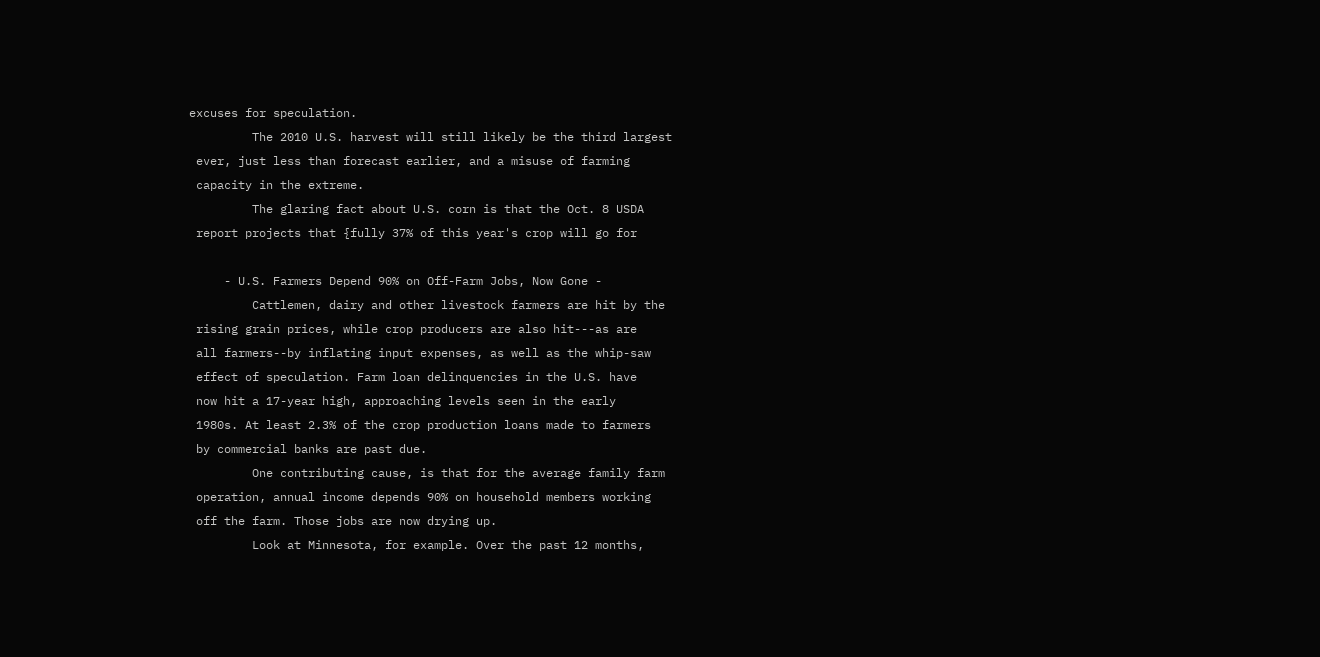excuses for speculation.
         The 2010 U.S. harvest will still likely be the third largest
 ever, just less than forecast earlier, and a misuse of farming
 capacity in the extreme.
         The glaring fact about U.S. corn is that the Oct. 8 USDA
 report projects that {fully 37% of this year's crop will go for

     - U.S. Farmers Depend 90% on Off-Farm Jobs, Now Gone -
         Cattlemen, dairy and other livestock farmers are hit by the
 rising grain prices, while crop producers are also hit---as are
 all farmers--by inflating input expenses, as well as the whip-saw
 effect of speculation. Farm loan delinquencies in the U.S. have
 now hit a 17-year high, approaching levels seen in the early
 1980s. At least 2.3% of the crop production loans made to farmers
 by commercial banks are past due.
         One contributing cause, is that for the average family farm
 operation, annual income depends 90% on household members working
 off the farm. Those jobs are now drying up.
         Look at Minnesota, for example. Over the past 12 months,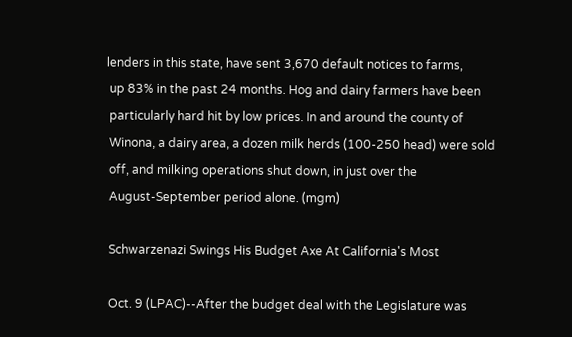lenders in this state, have sent 3,670 default notices to farms,
 up 83% in the past 24 months. Hog and dairy farmers have been
 particularly hard hit by low prices. In and around the county of
 Winona, a dairy area, a dozen milk herds (100-250 head) were sold
 off, and milking operations shut down, in just over the
 August-September period alone. (mgm)

 Schwarzenazi Swings His Budget Axe At California's Most

 Oct. 9 (LPAC)--After the budget deal with the Legislature was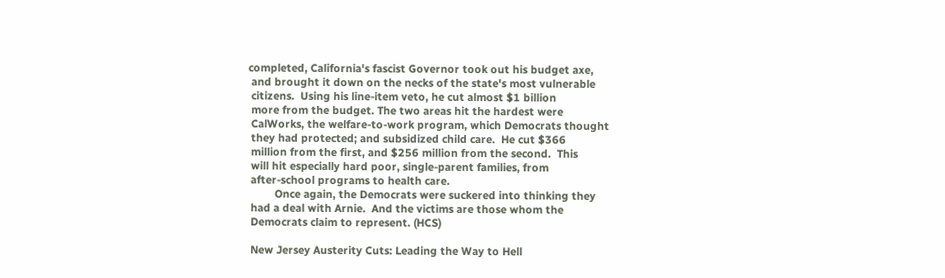completed, California's fascist Governor took out his budget axe,
 and brought it down on the necks of the state's most vulnerable
 citizens.  Using his line-item veto, he cut almost $1 billion
 more from the budget. The two areas hit the hardest were
 CalWorks, the welfare-to-work program, which Democrats thought
 they had protected; and subsidized child care.  He cut $366
 million from the first, and $256 million from the second.  This
 will hit especially hard poor, single-parent families, from
 after-school programs to health care.
         Once again, the Democrats were suckered into thinking they
 had a deal with Arnie.  And the victims are those whom the
 Democrats claim to represent. (HCS)

 New Jersey Austerity Cuts: Leading the Way to Hell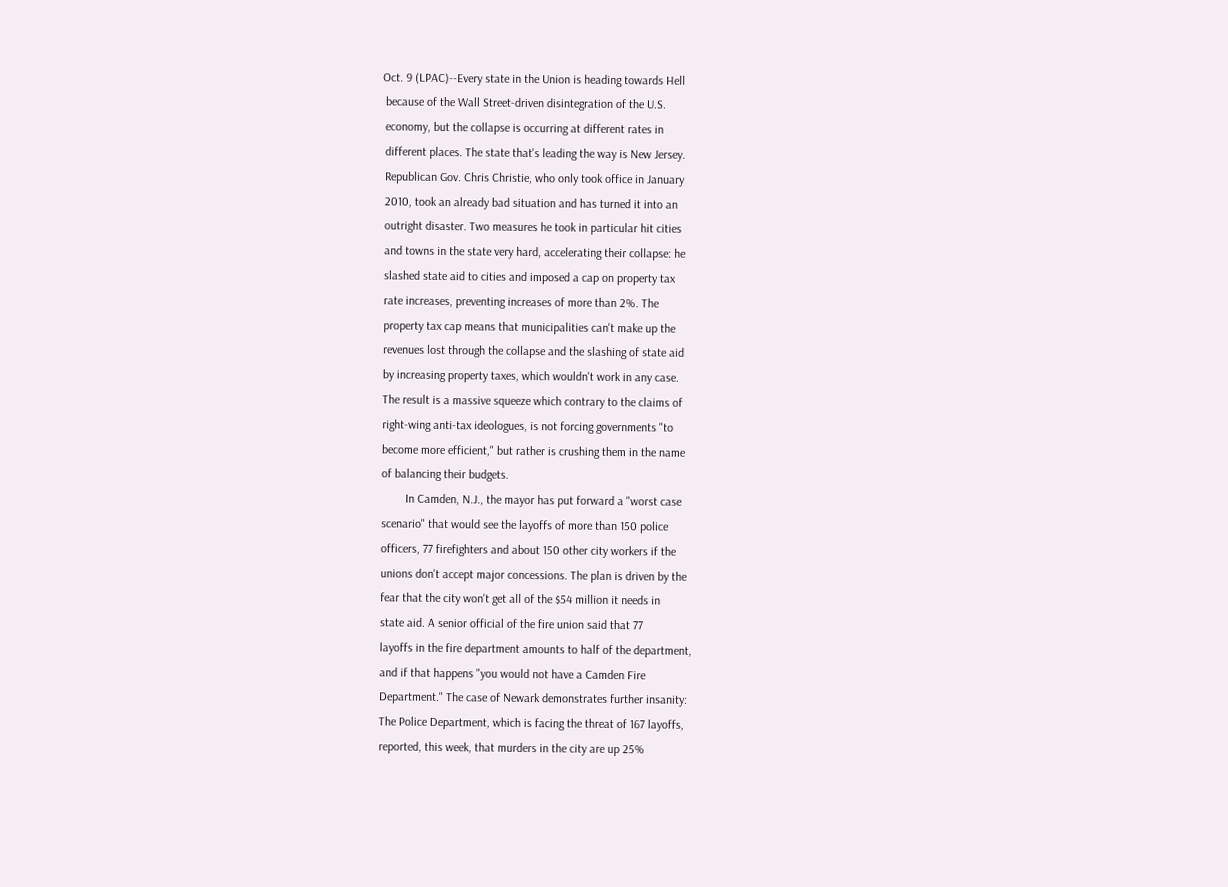Oct. 9 (LPAC)--Every state in the Union is heading towards Hell
 because of the Wall Street-driven disintegration of the U.S.
 economy, but the collapse is occurring at different rates in
 different places. The state that's leading the way is New Jersey.
 Republican Gov. Chris Christie, who only took office in January
 2010, took an already bad situation and has turned it into an
 outright disaster. Two measures he took in particular hit cities
 and towns in the state very hard, accelerating their collapse: he
 slashed state aid to cities and imposed a cap on property tax
 rate increases, preventing increases of more than 2%. The
 property tax cap means that municipalities can't make up the
 revenues lost through the collapse and the slashing of state aid
 by increasing property taxes, which wouldn't work in any case.
 The result is a massive squeeze which contrary to the claims of
 right-wing anti-tax ideologues, is not forcing governments "to
 become more efficient," but rather is crushing them in the name
 of balancing their budgets.
         In Camden, N.J., the mayor has put forward a "worst case
 scenario" that would see the layoffs of more than 150 police
 officers, 77 firefighters and about 150 other city workers if the
 unions don't accept major concessions. The plan is driven by the
 fear that the city won't get all of the $54 million it needs in
 state aid. A senior official of the fire union said that 77
 layoffs in the fire department amounts to half of the department,
 and if that happens "you would not have a Camden Fire
 Department." The case of Newark demonstrates further insanity:
 The Police Department, which is facing the threat of 167 layoffs,
 reported, this week, that murders in the city are up 25%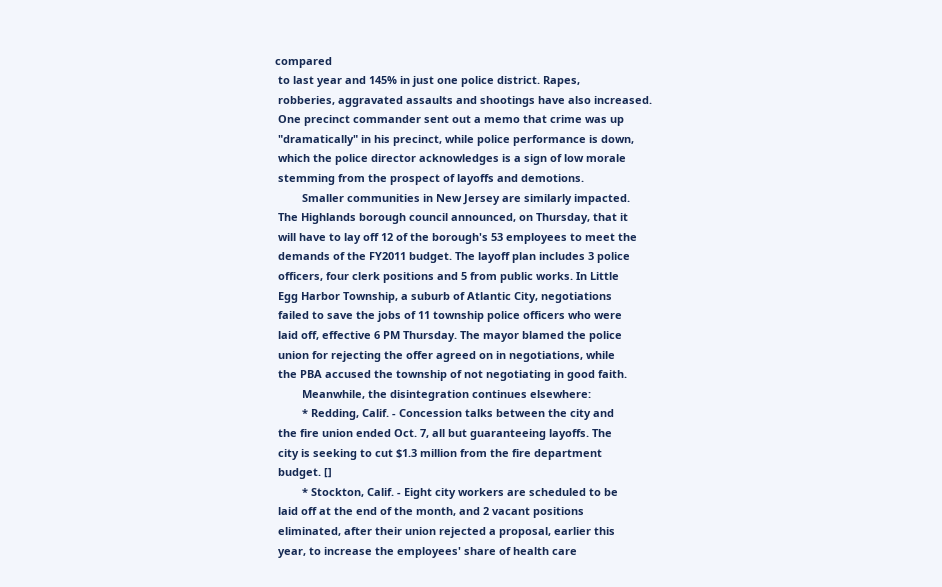compared
 to last year and 145% in just one police district. Rapes,
 robberies, aggravated assaults and shootings have also increased.
 One precinct commander sent out a memo that crime was up
 "dramatically" in his precinct, while police performance is down,
 which the police director acknowledges is a sign of low morale
 stemming from the prospect of layoffs and demotions.
         Smaller communities in New Jersey are similarly impacted.
 The Highlands borough council announced, on Thursday, that it
 will have to lay off 12 of the borough's 53 employees to meet the
 demands of the FY2011 budget. The layoff plan includes 3 police
 officers, four clerk positions and 5 from public works. In Little
 Egg Harbor Township, a suburb of Atlantic City, negotiations
 failed to save the jobs of 11 township police officers who were
 laid off, effective 6 PM Thursday. The mayor blamed the police
 union for rejecting the offer agreed on in negotiations, while
 the PBA accused the township of not negotiating in good faith.
         Meanwhile, the disintegration continues elsewhere:
         * Redding, Calif. - Concession talks between the city and
 the fire union ended Oct. 7, all but guaranteeing layoffs. The
 city is seeking to cut $1.3 million from the fire department
 budget. []
         * Stockton, Calif. - Eight city workers are scheduled to be
 laid off at the end of the month, and 2 vacant positions
 eliminated, after their union rejected a proposal, earlier this
 year, to increase the employees' share of health care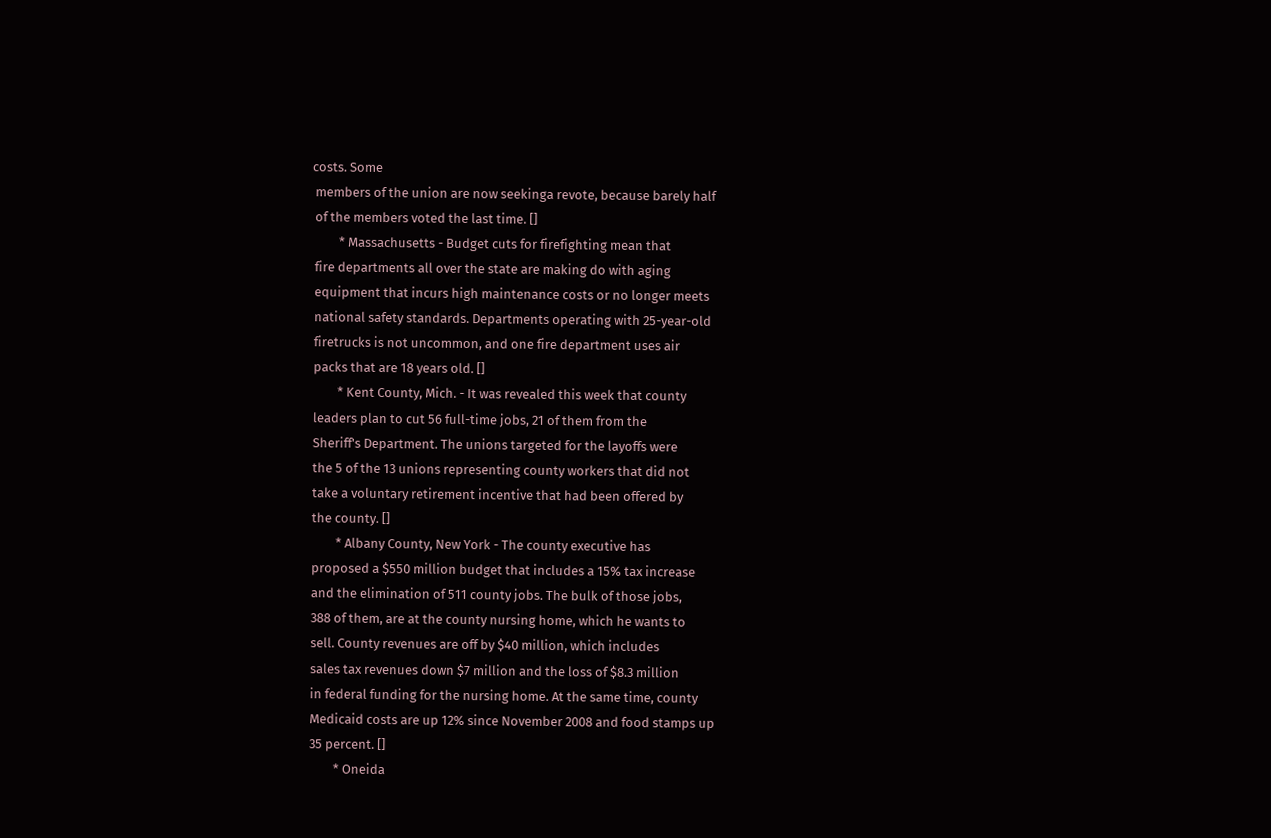costs. Some
 members of the union are now seekinga revote, because barely half
 of the members voted the last time. []
         * Massachusetts - Budget cuts for firefighting mean that
 fire departments all over the state are making do with aging
 equipment that incurs high maintenance costs or no longer meets
 national safety standards. Departments operating with 25-year-old
 firetrucks is not uncommon, and one fire department uses air
 packs that are 18 years old. []
         * Kent County, Mich. - It was revealed this week that county
 leaders plan to cut 56 full-time jobs, 21 of them from the
 Sheriff's Department. The unions targeted for the layoffs were
 the 5 of the 13 unions representing county workers that did not
 take a voluntary retirement incentive that had been offered by
 the county. []
         * Albany County, New York - The county executive has
 proposed a $550 million budget that includes a 15% tax increase
 and the elimination of 511 county jobs. The bulk of those jobs,
 388 of them, are at the county nursing home, which he wants to
 sell. County revenues are off by $40 million, which includes
 sales tax revenues down $7 million and the loss of $8.3 million
 in federal funding for the nursing home. At the same time, county
 Medicaid costs are up 12% since November 2008 and food stamps up
 35 percent. []
         * Oneida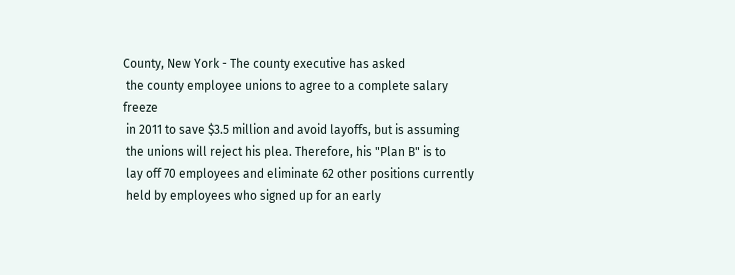County, New York - The county executive has asked
 the county employee unions to agree to a complete salary freeze
 in 2011 to save $3.5 million and avoid layoffs, but is assuming
 the unions will reject his plea. Therefore, his "Plan B" is to
 lay off 70 employees and eliminate 62 other positions currently
 held by employees who signed up for an early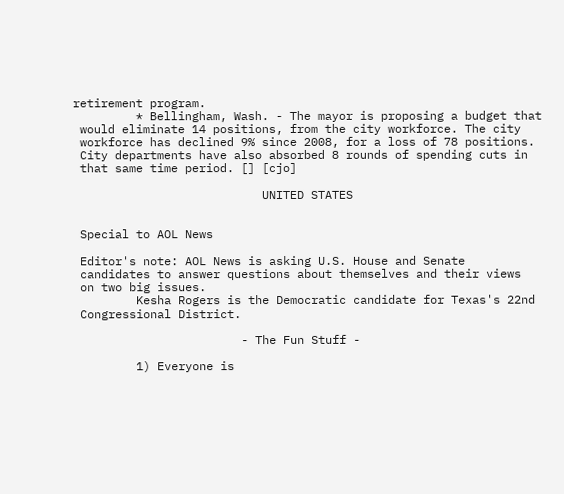retirement program.
         * Bellingham, Wash. - The mayor is proposing a budget that
 would eliminate 14 positions, from the city workforce. The city
 workforce has declined 9% since 2008, for a loss of 78 positions.
 City departments have also absorbed 8 rounds of spending cuts in
 that same time period. [] [cjo]

                           UNITED STATES


 Special to AOL News

 Editor's note: AOL News is asking U.S. House and Senate
 candidates to answer questions about themselves and their views
 on two big issues.
         Kesha Rogers is the Democratic candidate for Texas's 22nd
 Congressional District.

                        - The Fun Stuff -

         1) Everyone is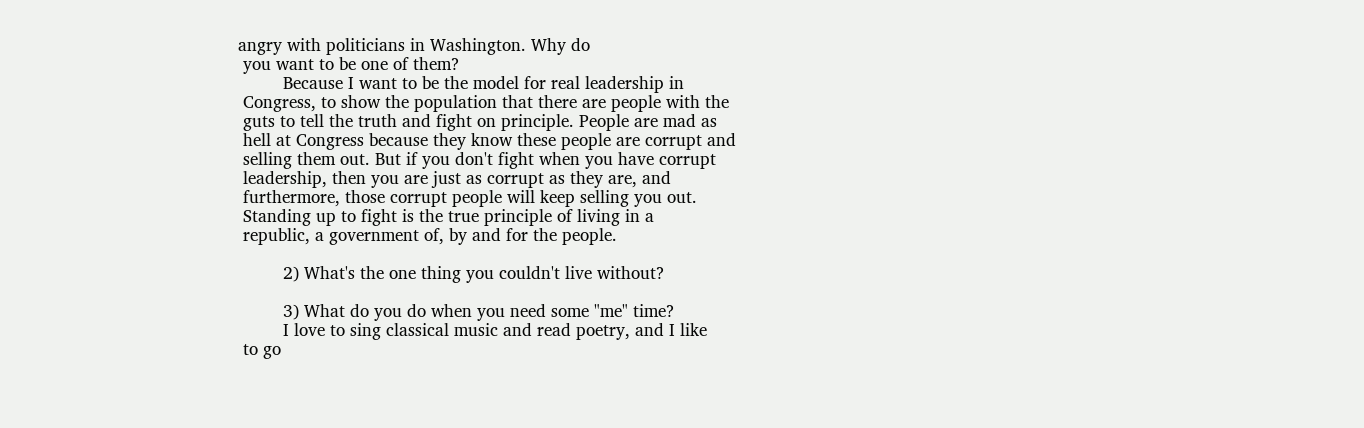angry with politicians in Washington. Why do
 you want to be one of them?
         Because I want to be the model for real leadership in
 Congress, to show the population that there are people with the
 guts to tell the truth and fight on principle. People are mad as
 hell at Congress because they know these people are corrupt and
 selling them out. But if you don't fight when you have corrupt
 leadership, then you are just as corrupt as they are, and
 furthermore, those corrupt people will keep selling you out.
 Standing up to fight is the true principle of living in a
 republic, a government of, by and for the people.

         2) What's the one thing you couldn't live without?

         3) What do you do when you need some "me" time?
         I love to sing classical music and read poetry, and I like
 to go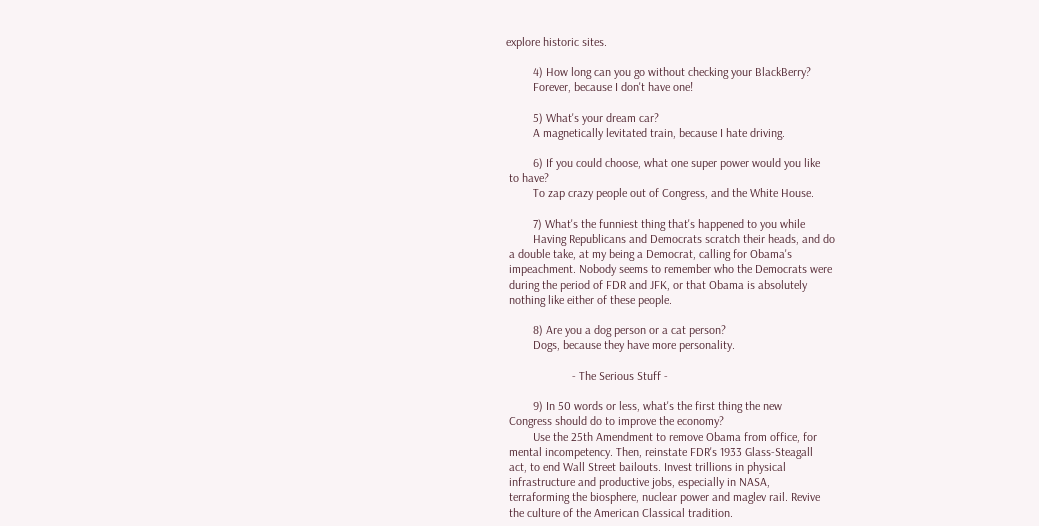explore historic sites.

         4) How long can you go without checking your BlackBerry?
         Forever, because I don't have one!

         5) What's your dream car?
         A magnetically levitated train, because I hate driving.

         6) If you could choose, what one super power would you like
 to have?
         To zap crazy people out of Congress, and the White House.

         7) What's the funniest thing that's happened to you while
         Having Republicans and Democrats scratch their heads, and do
 a double take, at my being a Democrat, calling for Obama's
 impeachment. Nobody seems to remember who the Democrats were
 during the period of FDR and JFK, or that Obama is absolutely
 nothing like either of these people.

         8) Are you a dog person or a cat person?
         Dogs, because they have more personality.

                      - The Serious Stuff -

         9) In 50 words or less, what's the first thing the new
 Congress should do to improve the economy?
         Use the 25th Amendment to remove Obama from office, for
 mental incompetency. Then, reinstate FDR's 1933 Glass-Steagall
 act, to end Wall Street bailouts. Invest trillions in physical
 infrastructure and productive jobs, especially in NASA,
 terraforming the biosphere, nuclear power and maglev rail. Revive
 the culture of the American Classical tradition.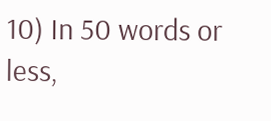10) In 50 words or less,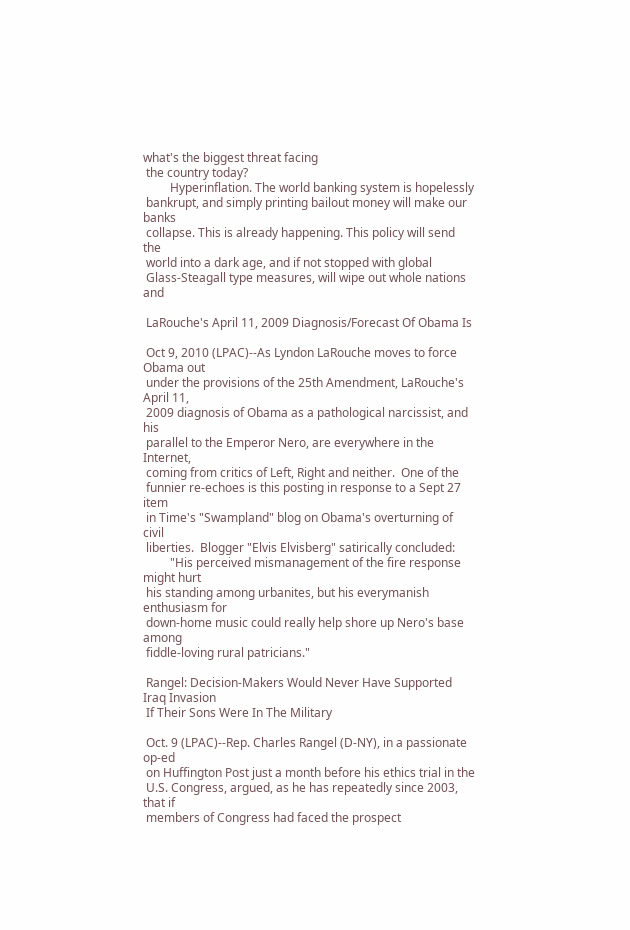what's the biggest threat facing
 the country today?
         Hyperinflation. The world banking system is hopelessly
 bankrupt, and simply printing bailout money will make our banks
 collapse. This is already happening. This policy will send the
 world into a dark age, and if not stopped with global
 Glass-Steagall type measures, will wipe out whole nations and

 LaRouche's April 11, 2009 Diagnosis/Forecast Of Obama Is

 Oct 9, 2010 (LPAC)--As Lyndon LaRouche moves to force Obama out
 under the provisions of the 25th Amendment, LaRouche's April 11,
 2009 diagnosis of Obama as a pathological narcissist, and his
 parallel to the Emperor Nero, are everywhere in the Internet,
 coming from critics of Left, Right and neither.  One of the
 funnier re-echoes is this posting in response to a Sept 27 item
 in Time's "Swampland" blog on Obama's overturning of civil
 liberties.  Blogger "Elvis Elvisberg" satirically concluded:
         "His perceived mismanagement of the fire response might hurt
 his standing among urbanites, but his everymanish enthusiasm for
 down-home music could really help shore up Nero's base among
 fiddle-loving rural patricians."

 Rangel: Decision-Makers Would Never Have Supported Iraq Invasion
 If Their Sons Were In The Military

 Oct. 9 (LPAC)--Rep. Charles Rangel (D-NY), in a passionate op-ed
 on Huffington Post just a month before his ethics trial in the
 U.S. Congress, argued, as he has repeatedly since 2003, that if
 members of Congress had faced the prospect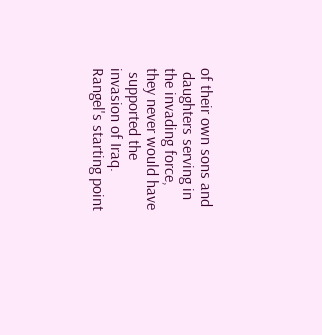of their own sons and
 daughters serving in the invading force, they never would have
 supported the invasion of Iraq. Rangel's starting point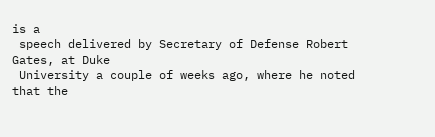is a
 speech delivered by Secretary of Defense Robert Gates, at Duke
 University a couple of weeks ago, where he noted that the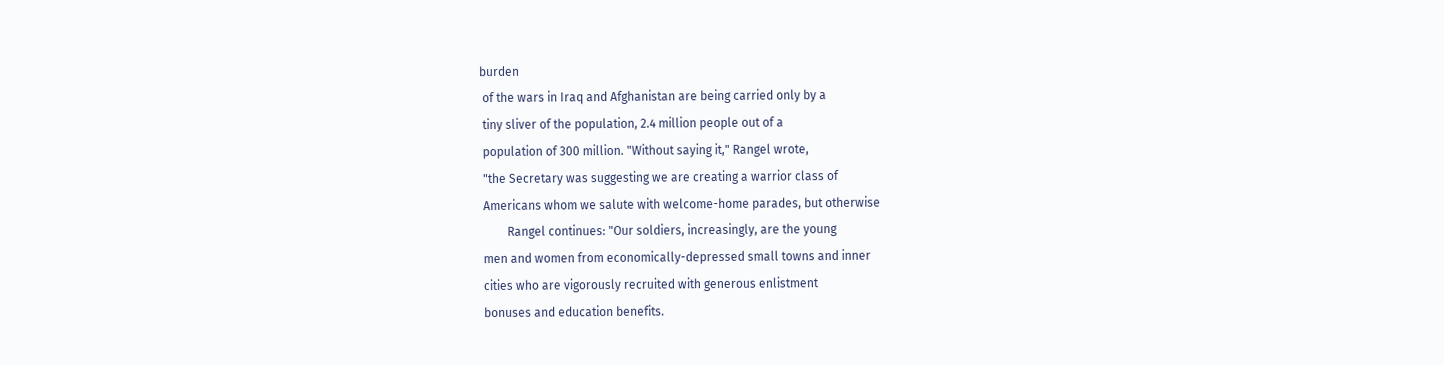burden
 of the wars in Iraq and Afghanistan are being carried only by a
 tiny sliver of the population, 2.4 million people out of a
 population of 300 million. "Without saying it," Rangel wrote,
 "the Secretary was suggesting we are creating a warrior class of
 Americans whom we salute with welcome-home parades, but otherwise
         Rangel continues: "Our soldiers, increasingly, are the young
 men and women from economically-depressed small towns and inner
 cities who are vigorously recruited with generous enlistment
 bonuses and education benefits.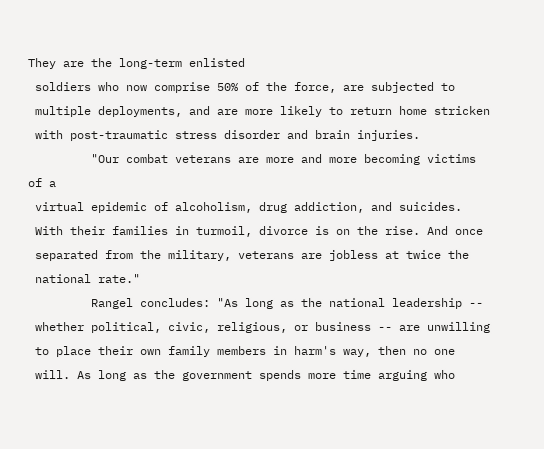They are the long-term enlisted
 soldiers who now comprise 50% of the force, are subjected to
 multiple deployments, and are more likely to return home stricken
 with post-traumatic stress disorder and brain injuries.
         "Our combat veterans are more and more becoming victims of a
 virtual epidemic of alcoholism, drug addiction, and suicides.
 With their families in turmoil, divorce is on the rise. And once
 separated from the military, veterans are jobless at twice the
 national rate."
         Rangel concludes: "As long as the national leadership --
 whether political, civic, religious, or business -- are unwilling
 to place their own family members in harm's way, then no one
 will. As long as the government spends more time arguing who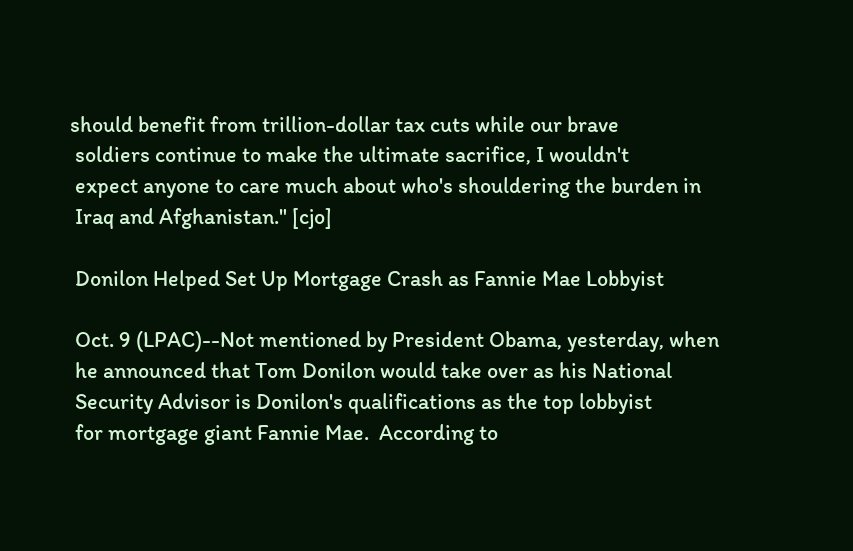should benefit from trillion-dollar tax cuts while our brave
 soldiers continue to make the ultimate sacrifice, I wouldn't
 expect anyone to care much about who's shouldering the burden in
 Iraq and Afghanistan." [cjo]

 Donilon Helped Set Up Mortgage Crash as Fannie Mae Lobbyist

 Oct. 9 (LPAC)--Not mentioned by President Obama, yesterday, when
 he announced that Tom Donilon would take over as his National
 Security Advisor is Donilon's qualifications as the top lobbyist
 for mortgage giant Fannie Mae.  According to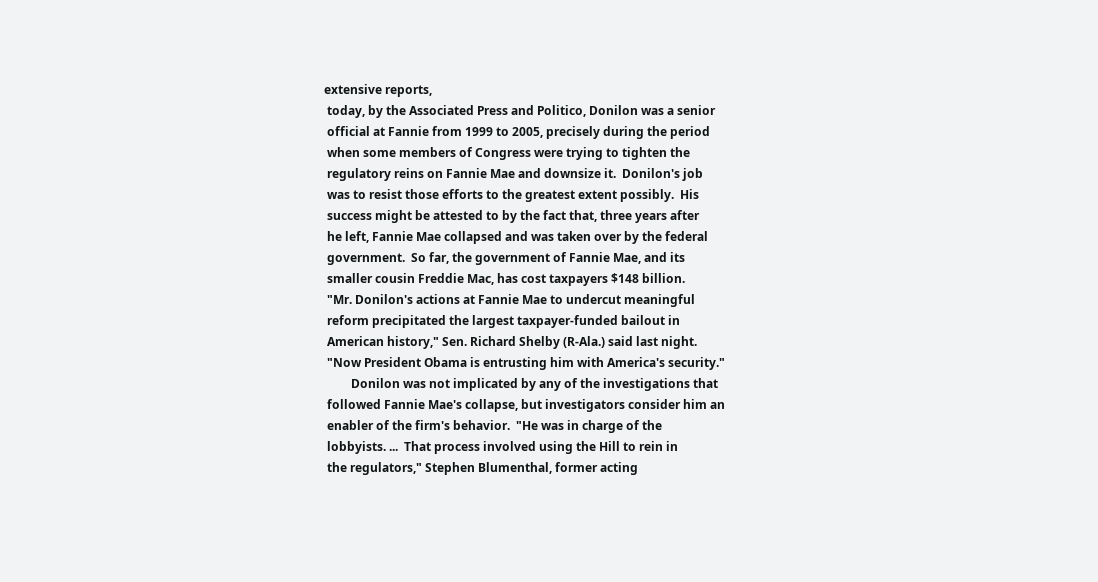extensive reports,
 today, by the Associated Press and Politico, Donilon was a senior
 official at Fannie from 1999 to 2005, precisely during the period
 when some members of Congress were trying to tighten the
 regulatory reins on Fannie Mae and downsize it.  Donilon's job
 was to resist those efforts to the greatest extent possibly.  His
 success might be attested to by the fact that, three years after
 he left, Fannie Mae collapsed and was taken over by the federal
 government.  So far, the government of Fannie Mae, and its
 smaller cousin Freddie Mac, has cost taxpayers $148 billion.
 "Mr. Donilon's actions at Fannie Mae to undercut meaningful
 reform precipitated the largest taxpayer-funded bailout in
 American history," Sen. Richard Shelby (R-Ala.) said last night.
 "Now President Obama is entrusting him with America's security."
         Donilon was not implicated by any of the investigations that
 followed Fannie Mae's collapse, but investigators consider him an
 enabler of the firm's behavior.  "He was in charge of the
 lobbyists. ...  That process involved using the Hill to rein in
 the regulators," Stephen Blumenthal, former acting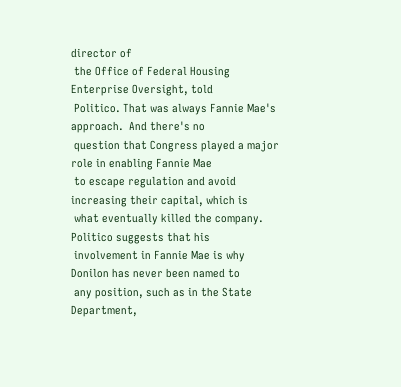director of
 the Office of Federal Housing Enterprise Oversight, told
 Politico. That was always Fannie Mae's approach.  And there's no
 question that Congress played a major role in enabling Fannie Mae
 to escape regulation and avoid increasing their capital, which is
 what eventually killed the company.  Politico suggests that his
 involvement in Fannie Mae is why Donilon has never been named to
 any position, such as in the State Department,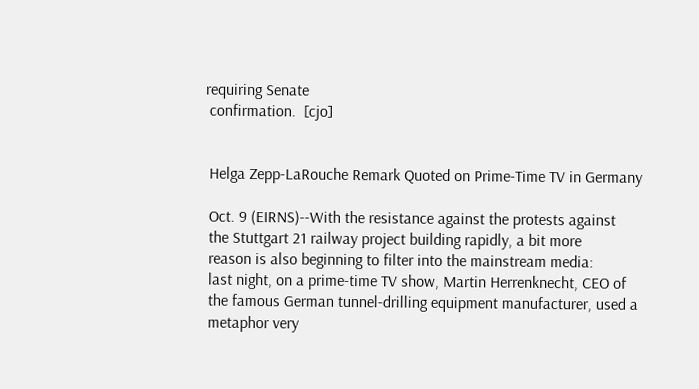requiring Senate
 confirmation.  [cjo]


 Helga Zepp-LaRouche Remark Quoted on Prime-Time TV in Germany

 Oct. 9 (EIRNS)--With the resistance against the protests against
 the Stuttgart 21 railway project building rapidly, a bit more
 reason is also beginning to filter into the mainstream media:
 last night, on a prime-time TV show, Martin Herrenknecht, CEO of
 the famous German tunnel-drilling equipment manufacturer, used a
 metaphor very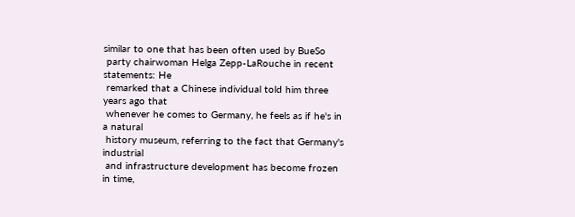similar to one that has been often used by BueSo
 party chairwoman Helga Zepp-LaRouche in recent statements: He
 remarked that a Chinese individual told him three years ago that
 whenever he comes to Germany, he feels as if he's in a natural
 history museum, referring to the fact that Germany's industrial
 and infrastructure development has become frozen in time,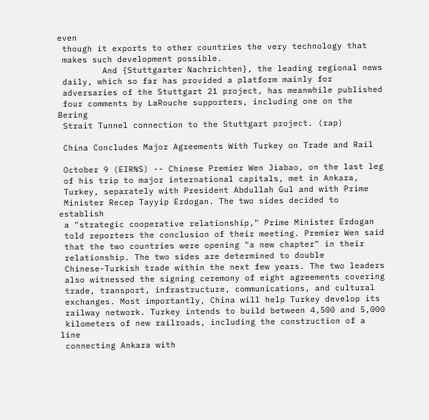even
 though it exports to other countries the very technology that
 makes such development possible.
         And {Stuttgarter Nachrichten}, the leading regional news
 daily, which so far has provided a platform mainly for
 adversaries of the Stuttgart 21 project, has meanwhile published
 four comments by LaRouche supporters, including one on the Bering
 Strait Tunnel connection to the Stuttgart project. (rap)

 China Concludes Major Agreements With Turkey on Trade and Rail

 October 9 (EIRNS) -- Chinese Premier Wen Jiabao, on the last leg
 of his trip to major international capitals, met in Ankara,
 Turkey, separately with President Abdullah Gul and with Prime
 Minister Recep Tayyip Erdogan. The two sides decided to establish
 a "strategic cooperative relationship," Prime Minister Erdogan
 told reporters the conclusion of their meeting. Premier Wen said
 that the two countries were opening "a new chapter" in their
 relationship. The two sides are determined to double
 Chinese-Turkish trade within the next few years. The two leaders
 also witnessed the signing ceremony of eight agreements covering
 trade, transport, infrastructure, communications, and cultural
 exchanges. Most importantly, China will help Turkey develop its
 railway network. Turkey intends to build between 4,500 and 5,000
 kilometers of new railroads, including the construction of a line
 connecting Ankara with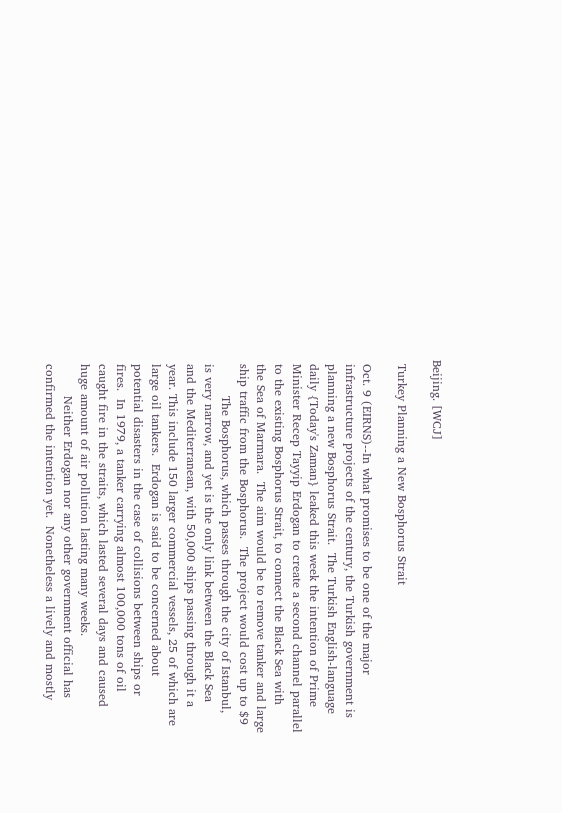Beijing. [WCJ]

 Turkey Planning a New Bosphorus Strait

 Oct. 9 (EIRNS)--In what promises to be one of the major
 infrastructure projects of the century, the Turkish government is
 planning a new Bosphorus Strait.  The Turkish English-language
 daily {Today's Zaman} leaked this week the intention of Prime
 Minister Recep Tayyip Erdogan to create a second channel parallel
 to the existing Bosphorus Strait, to connect the Black Sea with
 the Sea of Marmara.  The aim would be to remove tanker and large
 ship traffic from the Bosphorus.  The project would cost up to $9
         The Bosphorus, which passes through the city of Istanbul,
 is very narrow, and yet is the only link between the Black Sea
 and the Mediterranean, with 50,000 ships passing through it a
 year. This include 150 larger commercial vessels, 25 of which are
 large oil tankers.  Erdogan is said to be concerned about
 potential disasters in the case of collisions between ships or
 fires.  In 1979, a tanker carrying almost 100,000 tons of oil
 caught fire in the straits, which lasted several days and caused
 huge amount of air pollution lasting many weeks.
         Neither Erdogan nor any other government official has
 confirmed the intention yet.  Nonetheless a lively and mostly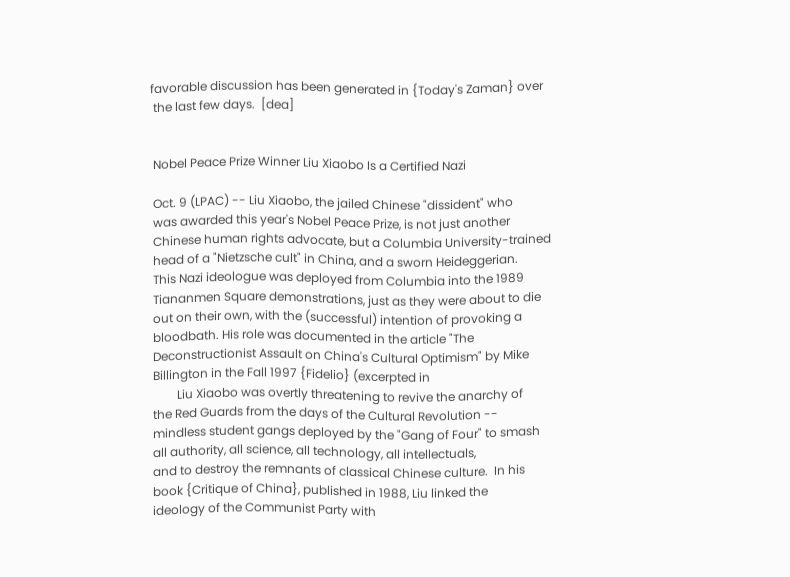favorable discussion has been generated in {Today's Zaman} over
 the last few days.  [dea]


 Nobel Peace Prize Winner Liu Xiaobo Is a Certified Nazi

 Oct. 9 (LPAC) -- Liu Xiaobo, the jailed Chinese "dissident" who
 was awarded this year's Nobel Peace Prize, is not just another
 Chinese human rights advocate, but a Columbia University-trained
 head of a "Nietzsche cult" in China, and a sworn Heideggerian.
 This Nazi ideologue was deployed from Columbia into the 1989
 Tiananmen Square demonstrations, just as they were about to die
 out on their own, with the (successful) intention of provoking a
 bloodbath. His role was documented in the article "The
 Deconstructionist Assault on China's Cultural Optimism" by Mike
 Billington in the Fall 1997 {Fidelio} (excerpted in
         Liu Xiaobo was overtly threatening to revive the anarchy of
 the Red Guards from the days of the Cultural Revolution --
 mindless student gangs deployed by the "Gang of Four" to smash
 all authority, all science, all technology, all intellectuals,
 and to destroy the remnants of classical Chinese culture.  In his
 book {Critique of China}, published in 1988, Liu linked the
 ideology of the Communist Party with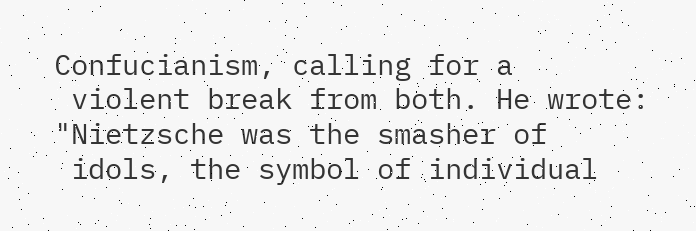Confucianism, calling for a
 violent break from both. He wrote: "Nietzsche was the smasher of
 idols, the symbol of individual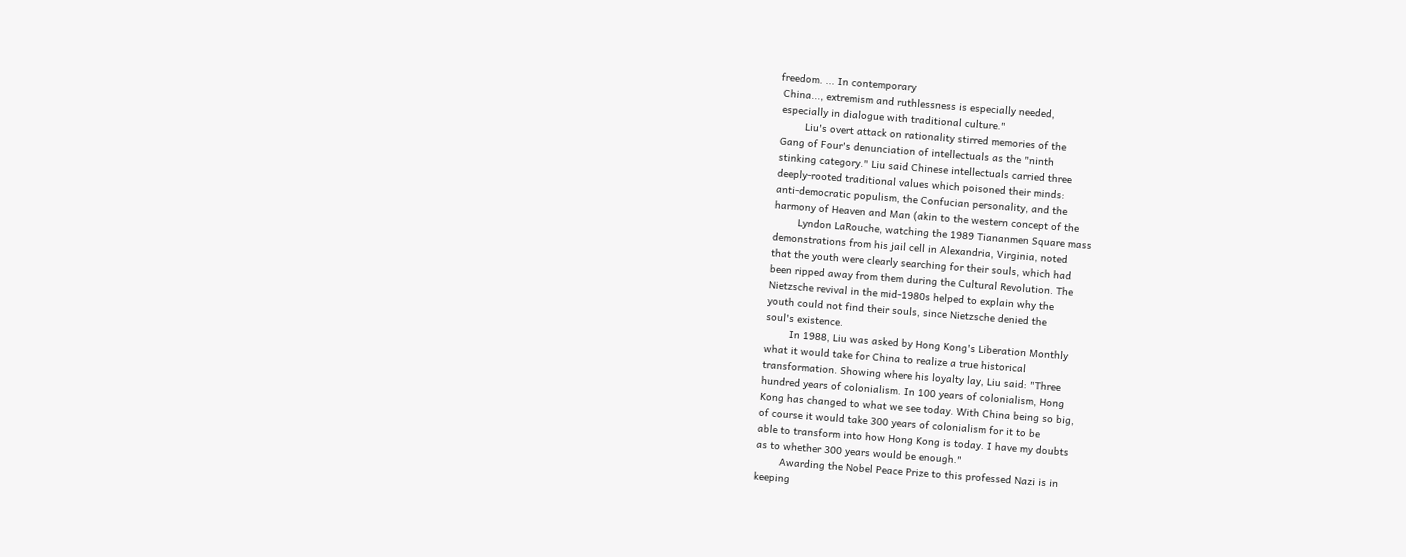freedom. ... In contemporary
 China..., extremism and ruthlessness is especially needed,
 especially in dialogue with traditional culture."
         Liu's overt attack on rationality stirred memories of the
 Gang of Four's denunciation of intellectuals as the "ninth
 stinking category." Liu said Chinese intellectuals carried three
 deeply-rooted traditional values which poisoned their minds:
 anti-democratic populism, the Confucian personality, and the
 harmony of Heaven and Man (akin to the western concept of the
         Lyndon LaRouche, watching the 1989 Tiananmen Square mass
 demonstrations from his jail cell in Alexandria, Virginia, noted
 that the youth were clearly searching for their souls, which had
 been ripped away from them during the Cultural Revolution. The
 Nietzsche revival in the mid-1980s helped to explain why the
 youth could not find their souls, since Nietzsche denied the
 soul's existence.
         In 1988, Liu was asked by Hong Kong's Liberation Monthly
 what it would take for China to realize a true historical
 transformation. Showing where his loyalty lay, Liu said: "Three
 hundred years of colonialism. In 100 years of colonialism, Hong
 Kong has changed to what we see today. With China being so big,
 of course it would take 300 years of colonialism for it to be
 able to transform into how Hong Kong is today. I have my doubts
 as to whether 300 years would be enough."
         Awarding the Nobel Peace Prize to this professed Nazi is in
 keeping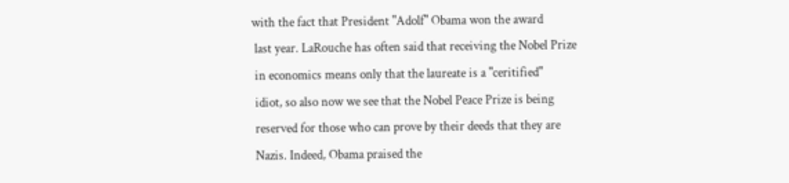with the fact that President "Adolf" Obama won the award
 last year. LaRouche has often said that receiving the Nobel Prize
 in economics means only that the laureate is a "ceritified"
 idiot, so also now we see that the Nobel Peace Prize is being
 reserved for those who can prove by their deeds that they are
 Nazis. Indeed, Obama praised the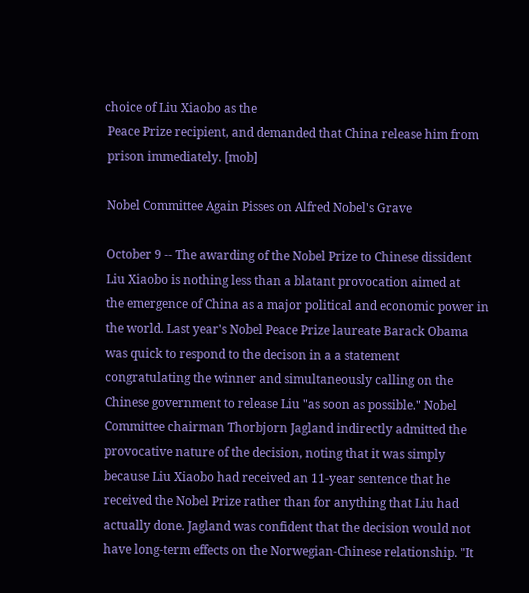choice of Liu Xiaobo as the
 Peace Prize recipient, and demanded that China release him from
 prison immediately. [mob]

 Nobel Committee Again Pisses on Alfred Nobel's Grave

 October 9 -- The awarding of the Nobel Prize to Chinese dissident
 Liu Xiaobo is nothing less than a blatant provocation aimed at
 the emergence of China as a major political and economic power in
 the world. Last year's Nobel Peace Prize laureate Barack Obama
 was quick to respond to the decison in a a statement
 congratulating the winner and simultaneously calling on the
 Chinese government to release Liu "as soon as possible." Nobel
 Committee chairman Thorbjorn Jagland indirectly admitted the
 provocative nature of the decision, noting that it was simply
 because Liu Xiaobo had received an 11-year sentence that he
 received the Nobel Prize rather than for anything that Liu had
 actually done. Jagland was confident that the decision would not
 have long-term effects on the Norwegian-Chinese relationship. "It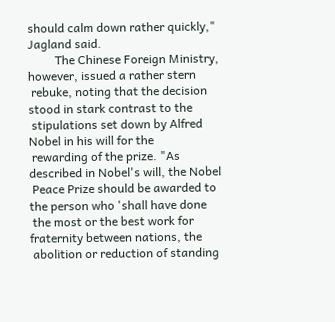should calm down rather quickly," Jagland said.
         The Chinese Foreign Ministry, however, issued a rather stern
 rebuke, noting that the decision stood in stark contrast to the
 stipulations set down by Alfred Nobel in his will for the
 rewarding of the prize. "As described in Nobel's will, the Nobel
 Peace Prize should be awarded to the person who 'shall have done
 the most or the best work for fraternity between nations, the
 abolition or reduction of standing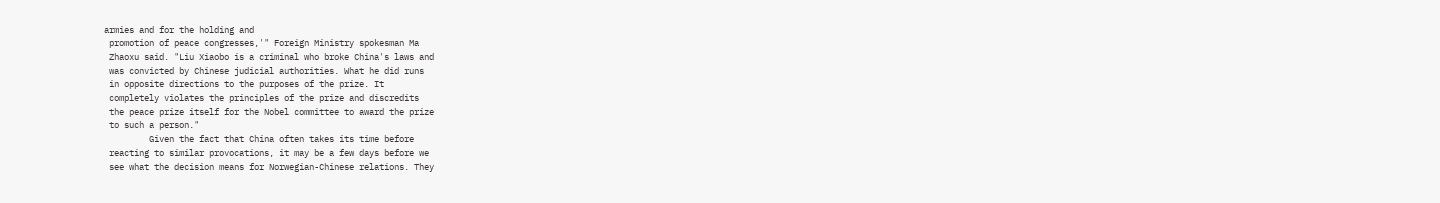armies and for the holding and
 promotion of peace congresses,'" Foreign Ministry spokesman Ma
 Zhaoxu said. "Liu Xiaobo is a criminal who broke China's laws and
 was convicted by Chinese judicial authorities. What he did runs
 in opposite directions to the purposes of the prize. It
 completely violates the principles of the prize and discredits
 the peace prize itself for the Nobel committee to award the prize
 to such a person."
         Given the fact that China often takes its time before
 reacting to similar provocations, it may be a few days before we
 see what the decision means for Norwegian-Chinese relations. They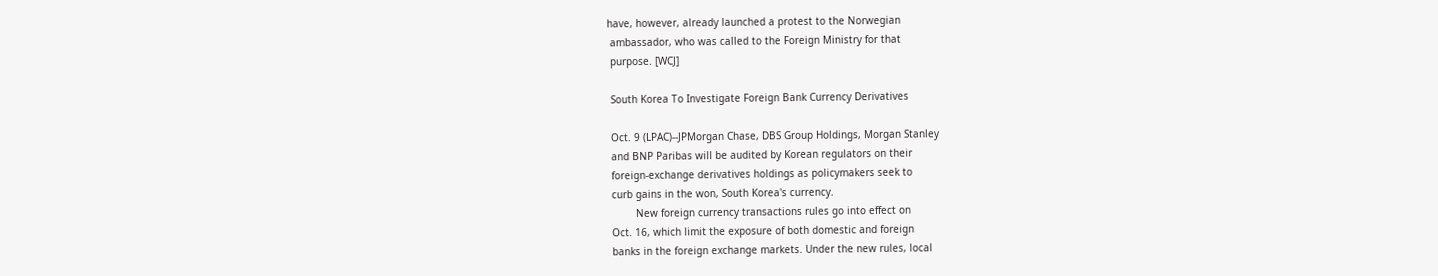have, however, already launched a protest to the Norwegian
 ambassador, who was called to the Foreign Ministry for that
 purpose. [WCJ]

 South Korea To Investigate Foreign Bank Currency Derivatives

 Oct. 9 (LPAC)--JPMorgan Chase, DBS Group Holdings, Morgan Stanley
 and BNP Paribas will be audited by Korean regulators on their
 foreign-exchange derivatives holdings as policymakers seek to
 curb gains in the won, South Korea's currency.
         New foreign currency transactions rules go into effect on
 Oct. 16, which limit the exposure of both domestic and foreign
 banks in the foreign exchange markets. Under the new rules, local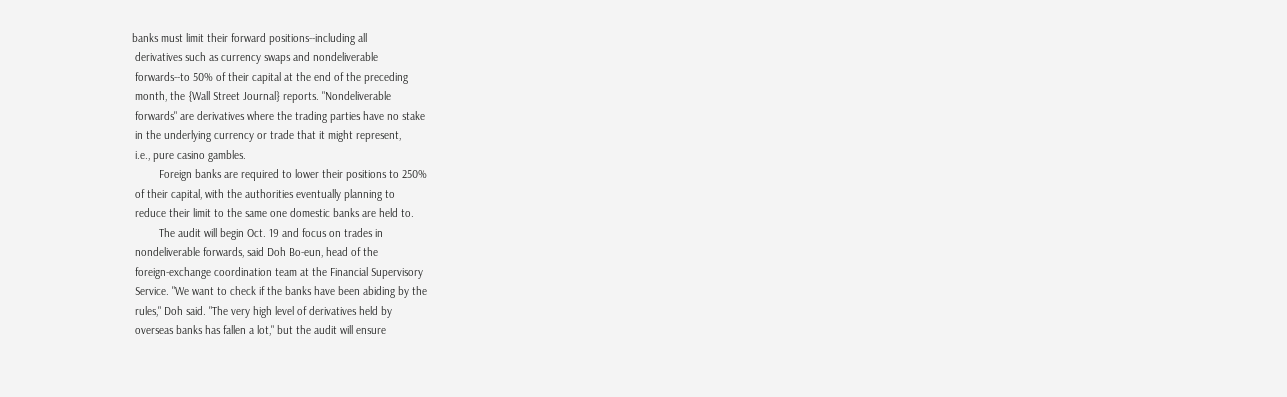banks must limit their forward positions--including all
 derivatives such as currency swaps and nondeliverable
 forwards--to 50% of their capital at the end of the preceding
 month, the {Wall Street Journal} reports. "Nondeliverable
 forwards" are derivatives where the trading parties have no stake
 in the underlying currency or trade that it might represent,
 i.e., pure casino gambles.
         Foreign banks are required to lower their positions to 250%
 of their capital, with the authorities eventually planning to
 reduce their limit to the same one domestic banks are held to.
         The audit will begin Oct. 19 and focus on trades in
 nondeliverable forwards, said Doh Bo-eun, head of the
 foreign-exchange coordination team at the Financial Supervisory
 Service. "We want to check if the banks have been abiding by the
 rules," Doh said. "The very high level of derivatives held by
 overseas banks has fallen a lot," but the audit will ensure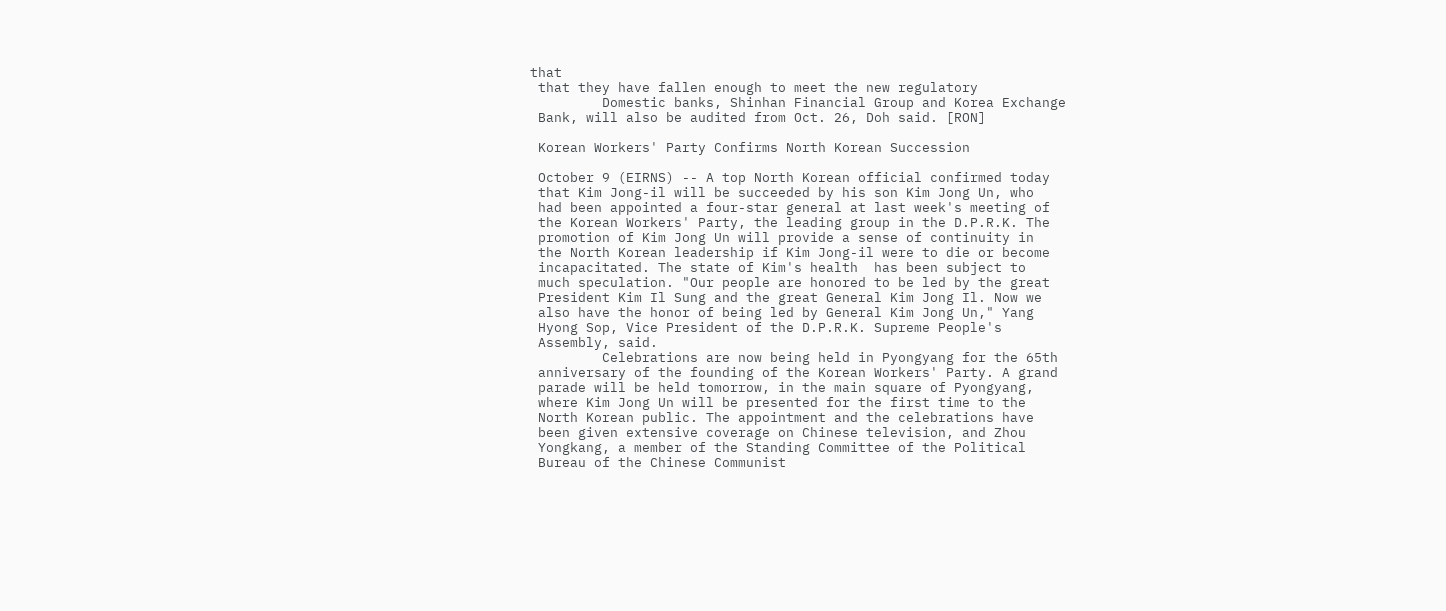that
 that they have fallen enough to meet the new regulatory
         Domestic banks, Shinhan Financial Group and Korea Exchange
 Bank, will also be audited from Oct. 26, Doh said. [RON]

 Korean Workers' Party Confirms North Korean Succession

 October 9 (EIRNS) -- A top North Korean official confirmed today
 that Kim Jong-il will be succeeded by his son Kim Jong Un, who
 had been appointed a four-star general at last week's meeting of
 the Korean Workers' Party, the leading group in the D.P.R.K. The
 promotion of Kim Jong Un will provide a sense of continuity in
 the North Korean leadership if Kim Jong-il were to die or become
 incapacitated. The state of Kim's health  has been subject to
 much speculation. "Our people are honored to be led by the great
 President Kim Il Sung and the great General Kim Jong Il. Now we
 also have the honor of being led by General Kim Jong Un," Yang
 Hyong Sop, Vice President of the D.P.R.K. Supreme People's
 Assembly, said.
         Celebrations are now being held in Pyongyang for the 65th
 anniversary of the founding of the Korean Workers' Party. A grand
 parade will be held tomorrow, in the main square of Pyongyang,
 where Kim Jong Un will be presented for the first time to the
 North Korean public. The appointment and the celebrations have
 been given extensive coverage on Chinese television, and Zhou
 Yongkang, a member of the Standing Committee of the Political
 Bureau of the Chinese Communist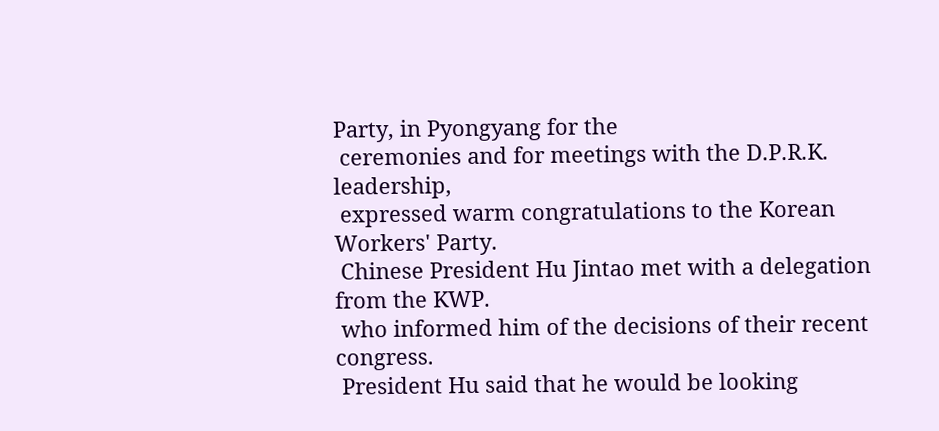Party, in Pyongyang for the
 ceremonies and for meetings with the D.P.R.K. leadership,
 expressed warm congratulations to the Korean Workers' Party.
 Chinese President Hu Jintao met with a delegation from the KWP.
 who informed him of the decisions of their recent congress.
 President Hu said that he would be looking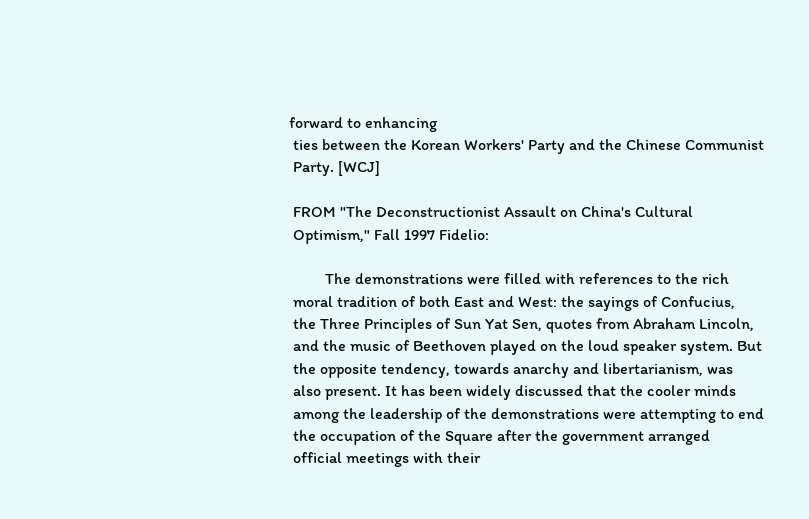forward to enhancing
 ties between the Korean Workers' Party and the Chinese Communist
 Party. [WCJ]

 FROM "The Deconstructionist Assault on China's Cultural
 Optimism," Fall 1997 Fidelio:

         The demonstrations were filled with references to the rich
 moral tradition of both East and West: the sayings of Confucius,
 the Three Principles of Sun Yat Sen, quotes from Abraham Lincoln,
 and the music of Beethoven played on the loud speaker system. But
 the opposite tendency, towards anarchy and libertarianism, was
 also present. It has been widely discussed that the cooler minds
 among the leadership of the demonstrations were attempting to end
 the occupation of the Square after the government arranged
 official meetings with their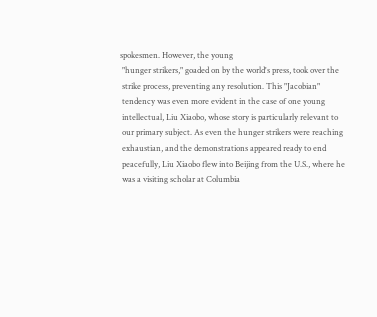spokesmen. However, the young
 "hunger strikers," goaded on by the world's press, took over the
 strike process, preventing any resolution. This "Jacobian"
 tendency was even more evident in the case of one young
 intellectual, Liu Xiaobo, whose story is particularly relevant to
 our primary subject. As even the hunger strikers were reaching
 exhaustian, and the demonstrations appeared ready to end
 peacefully, Liu Xiaobo flew into Beijing from the U.S., where he
 was a visiting scholar at Columbia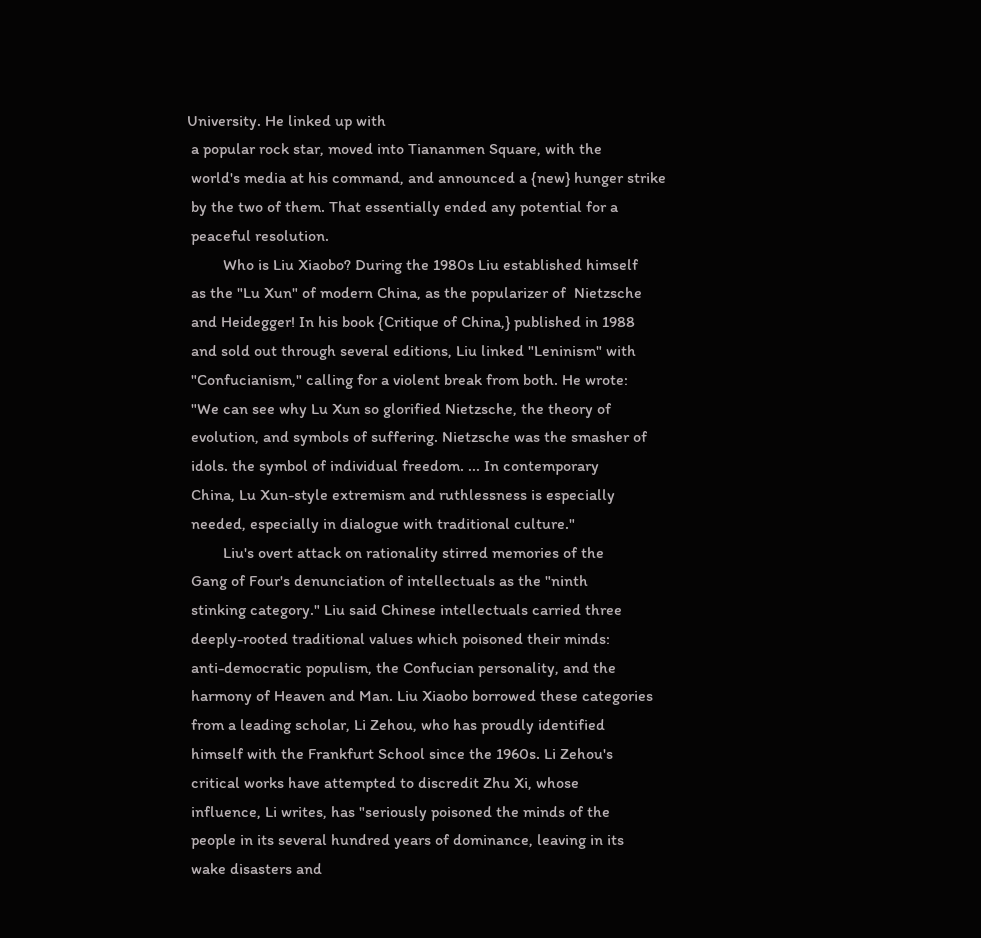University. He linked up with
 a popular rock star, moved into Tiananmen Square, with the
 world's media at his command, and announced a {new} hunger strike
 by the two of them. That essentially ended any potential for a
 peaceful resolution.
         Who is Liu Xiaobo? During the 1980s Liu established himself
 as the "Lu Xun" of modern China, as the popularizer of  Nietzsche
 and Heidegger! In his book {Critique of China,} published in 1988
 and sold out through several editions, Liu linked "Leninism" with
 "Confucianism," calling for a violent break from both. He wrote:
 "We can see why Lu Xun so glorified Nietzsche, the theory of
 evolution, and symbols of suffering. Nietzsche was the smasher of
 idols. the symbol of individual freedom. ... In contemporary
 China, Lu Xun-style extremism and ruthlessness is especially
 needed, especially in dialogue with traditional culture."
         Liu's overt attack on rationality stirred memories of the
 Gang of Four's denunciation of intellectuals as the "ninth
 stinking category." Liu said Chinese intellectuals carried three
 deeply-rooted traditional values which poisoned their minds:
 anti-democratic populism, the Confucian personality, and the
 harmony of Heaven and Man. Liu Xiaobo borrowed these categories
 from a leading scholar, Li Zehou, who has proudly identified
 himself with the Frankfurt School since the 1960s. Li Zehou's
 critical works have attempted to discredit Zhu Xi, whose
 influence, Li writes, has "seriously poisoned the minds of the
 people in its several hundred years of dominance, leaving in its
 wake disasters and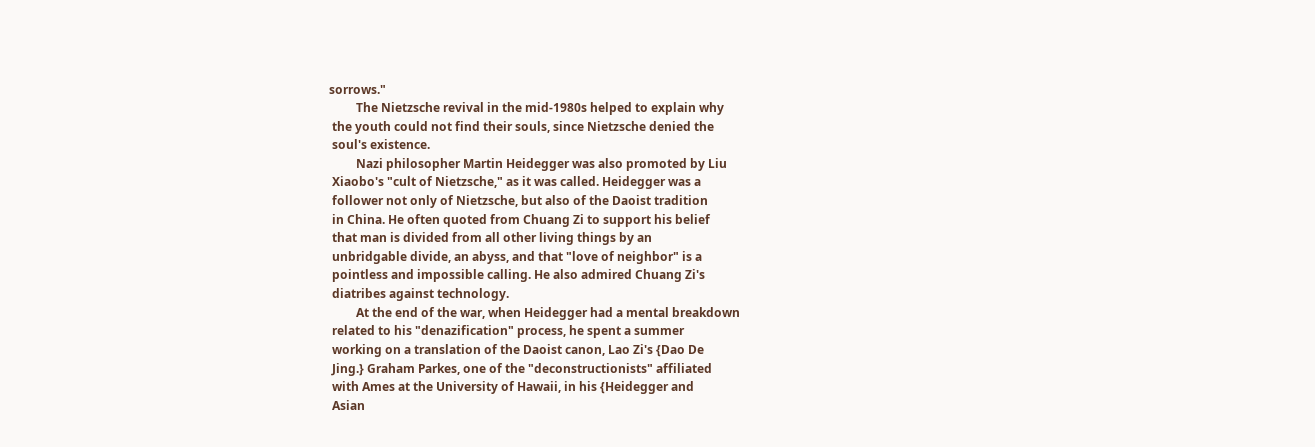sorrows."
         The Nietzsche revival in the mid-1980s helped to explain why
 the youth could not find their souls, since Nietzsche denied the
 soul's existence.
         Nazi philosopher Martin Heidegger was also promoted by Liu
 Xiaobo's "cult of Nietzsche," as it was called. Heidegger was a
 follower not only of Nietzsche, but also of the Daoist tradition
 in China. He often quoted from Chuang Zi to support his belief
 that man is divided from all other living things by an
 unbridgable divide, an abyss, and that "love of neighbor" is a
 pointless and impossible calling. He also admired Chuang Zi's
 diatribes against technology.
         At the end of the war, when Heidegger had a mental breakdown
 related to his "denazification" process, he spent a summer
 working on a translation of the Daoist canon, Lao Zi's {Dao De
 Jing.} Graham Parkes, one of the "deconstructionists" affiliated
 with Ames at the University of Hawaii, in his {Heidegger and
 Asian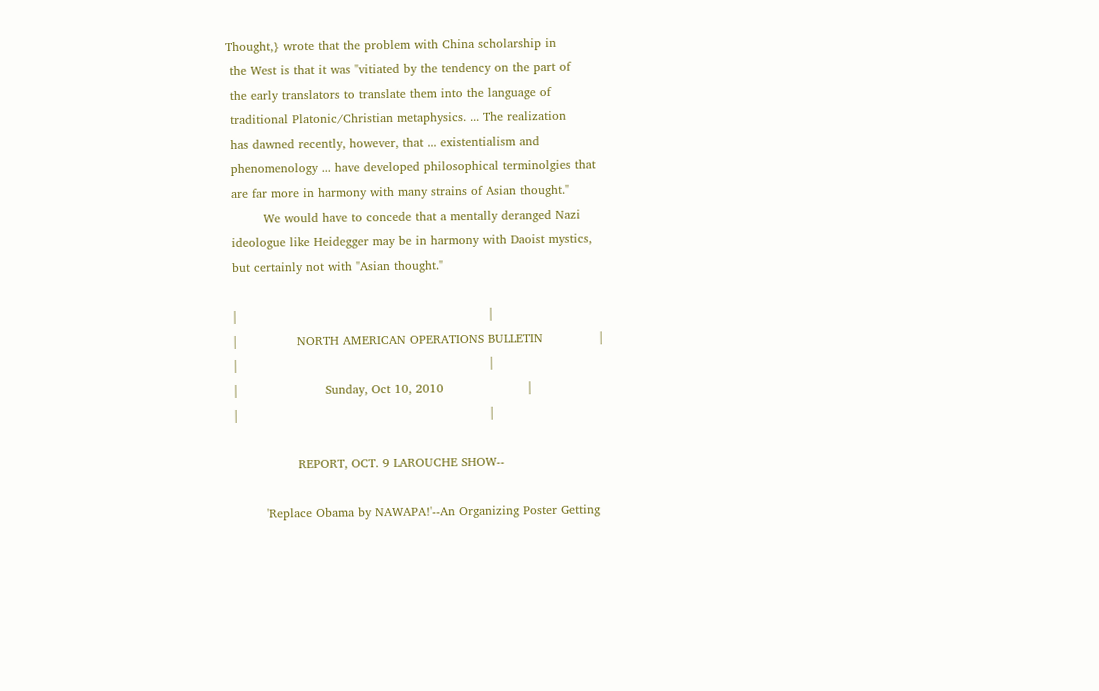Thought,} wrote that the problem with China scholarship in
 the West is that it was "vitiated by the tendency on the part of
 the early translators to translate them into the language of
 traditional Platonic/Christian metaphysics. ... The realization
 has dawned recently, however, that ... existentialism and
 phenomenology ... have developed philosophical terminolgies that
 are far more in harmony with many strains of Asian thought."
         We would have to concede that a mentally deranged Nazi
 ideologue like Heidegger may be in harmony with Daoist mystics,
 but certainly not with "Asian thought."

 |                                                               |
 |               NORTH AMERICAN OPERATIONS BULLETIN              |
 |                                                               |
 |                      Sunday, Oct 10, 2010                     |
 |                                                               |

                 REPORT, OCT. 9 LAROUCHE SHOW--

         'Replace Obama by NAWAPA!'--An Organizing Poster Getting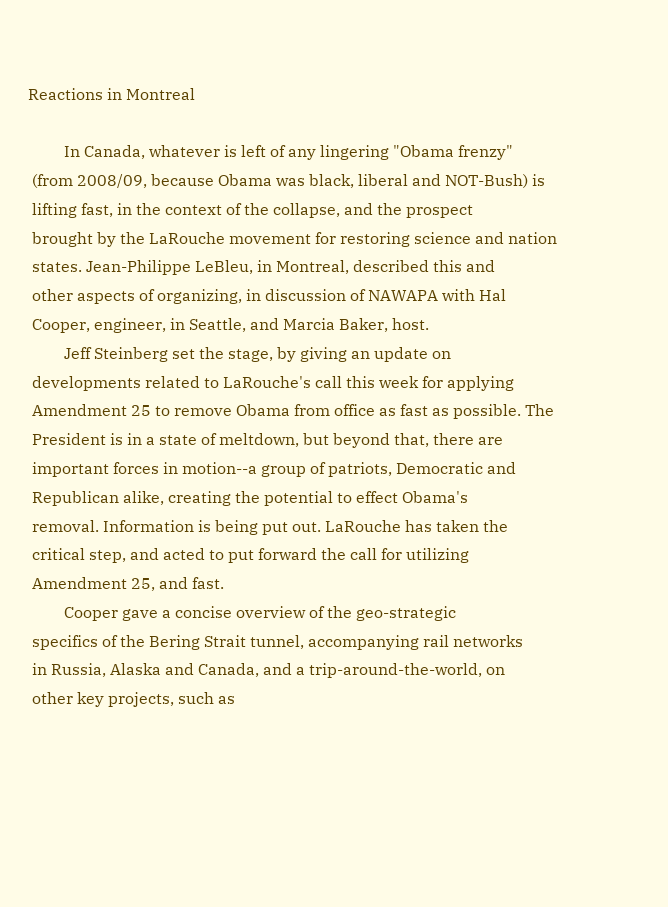Reactions in Montreal

         In Canada, whatever is left of any lingering "Obama frenzy"
 (from 2008/09, because Obama was black, liberal and NOT-Bush) is
 lifting fast, in the context of the collapse, and the prospect
 brought by the LaRouche movement for restoring science and nation
 states. Jean-Philippe LeBleu, in Montreal, described this and
 other aspects of organizing, in discussion of NAWAPA with Hal
 Cooper, engineer, in Seattle, and Marcia Baker, host.
         Jeff Steinberg set the stage, by giving an update on
 developments related to LaRouche's call this week for applying
 Amendment 25 to remove Obama from office as fast as possible. The
 President is in a state of meltdown, but beyond that, there are
 important forces in motion--a group of patriots, Democratic and
 Republican alike, creating the potential to effect Obama's
 removal. Information is being put out. LaRouche has taken the
 critical step, and acted to put forward the call for utilizing
 Amendment 25, and fast.
         Cooper gave a concise overview of the geo-strategic
 specifics of the Bering Strait tunnel, accompanying rail networks
 in Russia, Alaska and Canada, and a trip-around-the-world, on
 other key projects, such as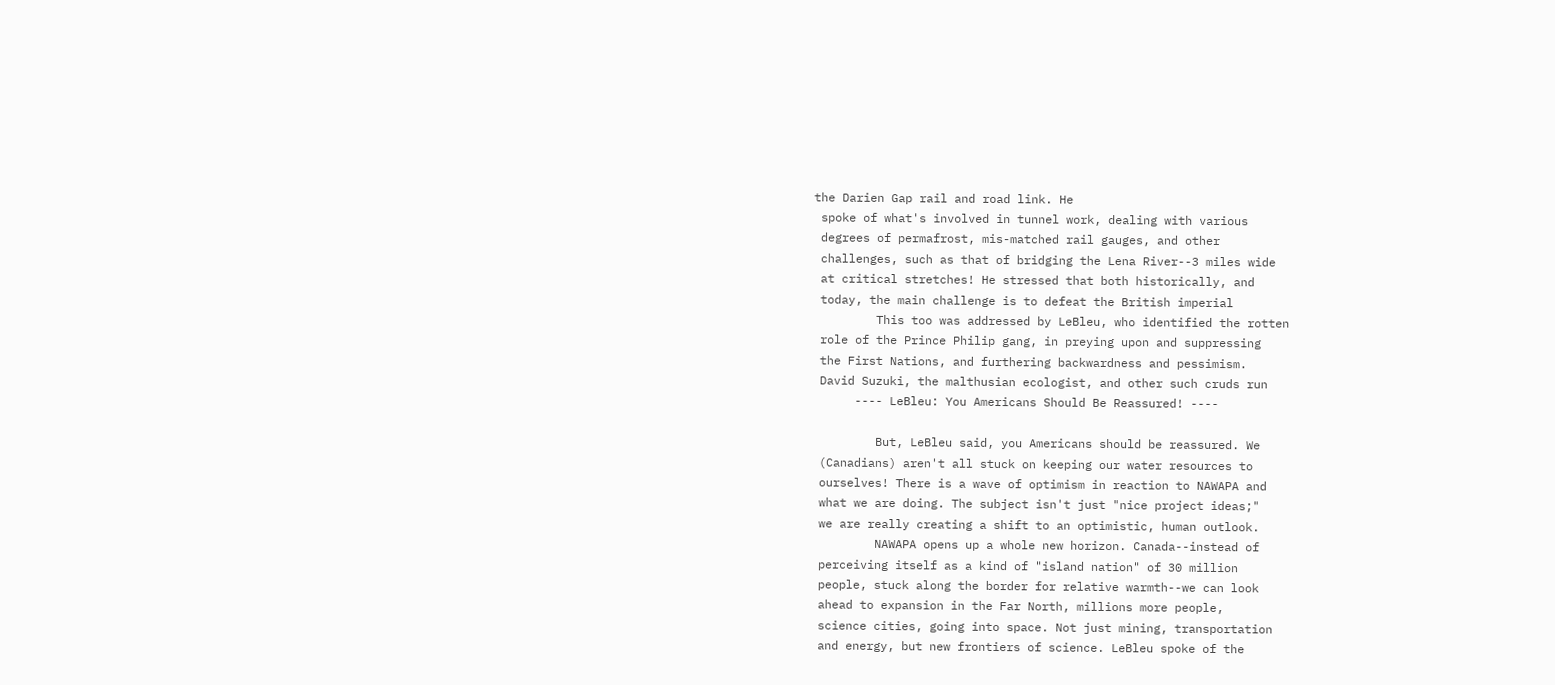the Darien Gap rail and road link. He
 spoke of what's involved in tunnel work, dealing with various
 degrees of permafrost, mis-matched rail gauges, and other
 challenges, such as that of bridging the Lena River--3 miles wide
 at critical stretches! He stressed that both historically, and
 today, the main challenge is to defeat the British imperial
         This too was addressed by LeBleu, who identified the rotten
 role of the Prince Philip gang, in preying upon and suppressing
 the First Nations, and furthering backwardness and pessimism.
 David Suzuki, the malthusian ecologist, and other such cruds run
      ---- LeBleu: You Americans Should Be Reassured! ----

         But, LeBleu said, you Americans should be reassured. We
 (Canadians) aren't all stuck on keeping our water resources to
 ourselves! There is a wave of optimism in reaction to NAWAPA and
 what we are doing. The subject isn't just "nice project ideas;"
 we are really creating a shift to an optimistic, human outlook.
         NAWAPA opens up a whole new horizon. Canada--instead of
 perceiving itself as a kind of "island nation" of 30 million
 people, stuck along the border for relative warmth--we can look
 ahead to expansion in the Far North, millions more people,
 science cities, going into space. Not just mining, transportation
 and energy, but new frontiers of science. LeBleu spoke of the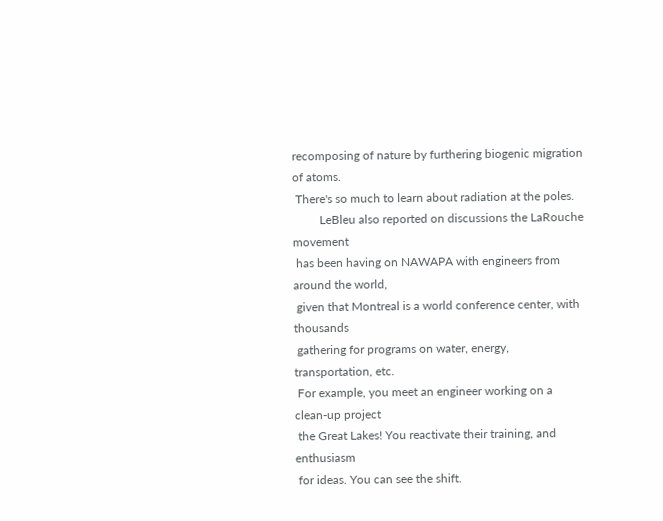recomposing of nature by furthering biogenic migration of atoms.
 There's so much to learn about radiation at the poles.
         LeBleu also reported on discussions the LaRouche movement
 has been having on NAWAPA with engineers from around the world,
 given that Montreal is a world conference center, with thousands
 gathering for programs on water, energy, transportation, etc.
 For example, you meet an engineer working on a clean-up project
 the Great Lakes! You reactivate their training, and enthusiasm
 for ideas. You can see the shift.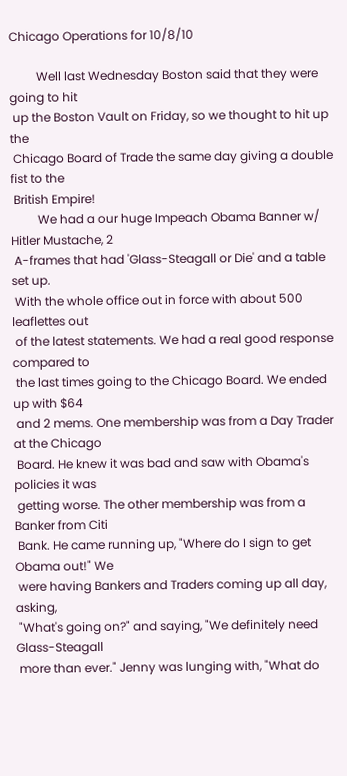Chicago Operations for 10/8/10

         Well last Wednesday Boston said that they were going to hit
 up the Boston Vault on Friday, so we thought to hit up the
 Chicago Board of Trade the same day giving a double fist to the
 British Empire!
         We had a our huge Impeach Obama Banner w/ Hitler Mustache, 2
 A-frames that had 'Glass-Steagall or Die' and a table set up.
 With the whole office out in force with about 500 leaflettes out
 of the latest statements. We had a real good response compared to
 the last times going to the Chicago Board. We ended up with $64
 and 2 mems. One membership was from a Day Trader at the Chicago
 Board. He knew it was bad and saw with Obama's policies it was
 getting worse. The other membership was from a Banker from Citi
 Bank. He came running up, "Where do I sign to get Obama out!" We
 were having Bankers and Traders coming up all day, asking,
 "What's going on?" and saying, "We definitely need Glass-Steagall
 more than ever." Jenny was lunging with, "What do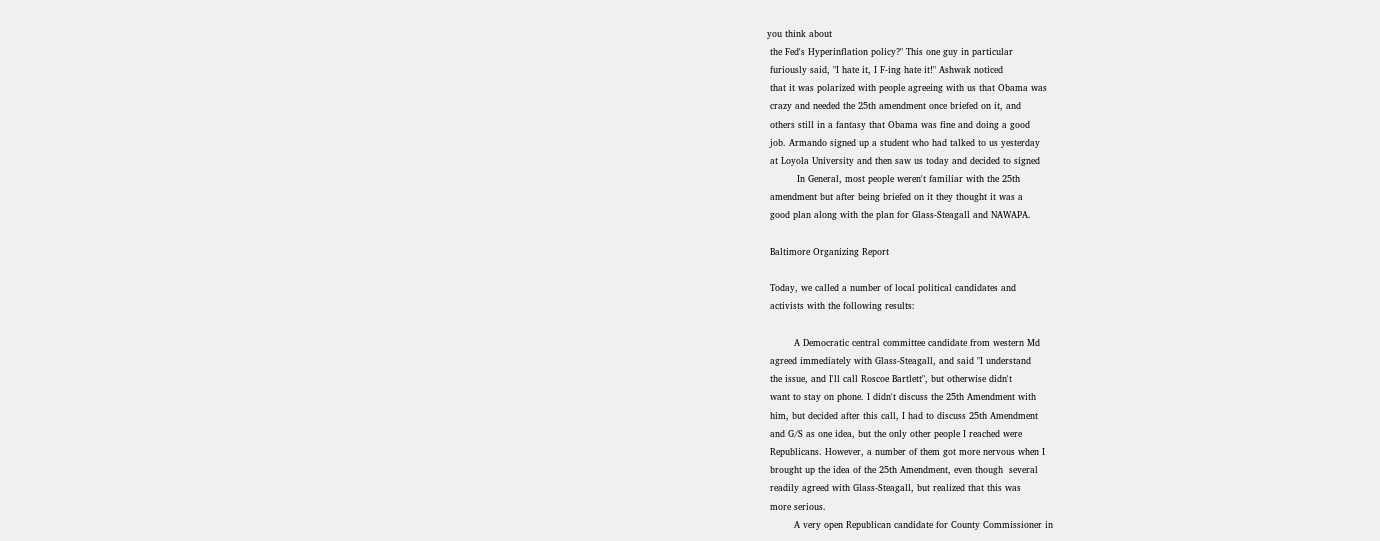you think about
 the Fed's Hyperinflation policy?" This one guy in particular
 furiously said, "I hate it, I F-ing hate it!" Ashwak noticed
 that it was polarized with people agreeing with us that Obama was
 crazy and needed the 25th amendment once briefed on it, and
 others still in a fantasy that Obama was fine and doing a good
 job. Armando signed up a student who had talked to us yesterday
 at Loyola University and then saw us today and decided to signed
          In General, most people weren't familiar with the 25th
 amendment but after being briefed on it they thought it was a
 good plan along with the plan for Glass-Steagall and NAWAPA.

 Baltimore Organizing Report

 Today, we called a number of local political candidates and
 activists with the following results:

         A Democratic central committee candidate from western Md
 agreed immediately with Glass-Steagall, and said "I understand
 the issue, and I'll call Roscoe Bartlett", but otherwise didn't
 want to stay on phone. I didn't discuss the 25th Amendment with
 him, but decided after this call, I had to discuss 25th Amendment
 and G/S as one idea, but the only other people I reached were
 Republicans. However, a number of them got more nervous when I
 brought up the idea of the 25th Amendment, even though  several
 readily agreed with Glass-Steagall, but realized that this was
 more serious.
         A very open Republican candidate for County Commissioner in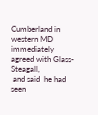Cumberland in western MD immediately agreed with Glass-Steagall,
 and said  he had seen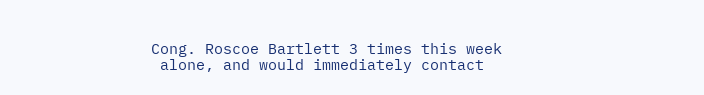Cong. Roscoe Bartlett 3 times this week
 alone, and would immediately contact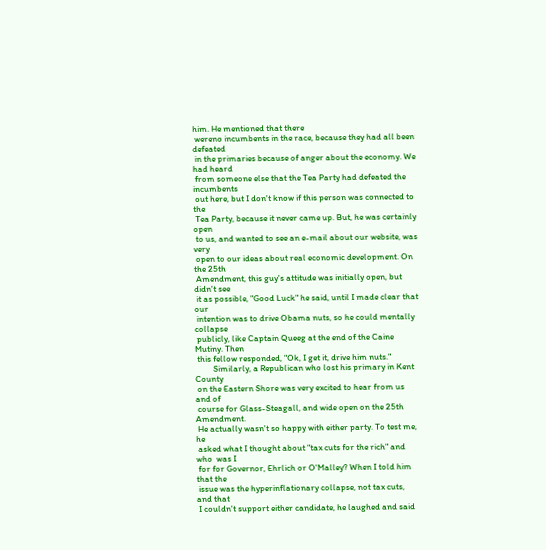him. He mentioned that there
 wereno incumbents in the race, because they had all been defeated
 in the primaries because of anger about the economy. We had heard
 from someone else that the Tea Party had defeated the incumbents
 out here, but I don't know if this person was connected to the
 Tea Party, because it never came up. But, he was certainly open
 to us, and wanted to see an e-mail about our website, was very
 open to our ideas about real economic development. On the 25th
 Amendment, this guy's attitude was initially open, but didn't see
 it as possible, "Good Luck" he said, until I made clear that our
 intention was to drive Obama nuts, so he could mentally collapse
 publicly, like Captain Queeg at the end of the Caine Mutiny. Then
 this fellow responded, "Ok, I get it, drive him nuts."
         Similarly, a Republican who lost his primary in Kent County
 on the Eastern Shore was very excited to hear from us and of
 course for Glass-Steagall, and wide open on the 25th Amendment.
 He actually wasn't so happy with either party. To test me, he
 asked what I thought about "tax cuts for the rich" and who  was I
 for for Governor, Ehrlich or O'Malley? When I told him that the
 issue was the hyperinflationary collapse, not tax cuts, and that
 I couldn't support either candidate, he laughed and said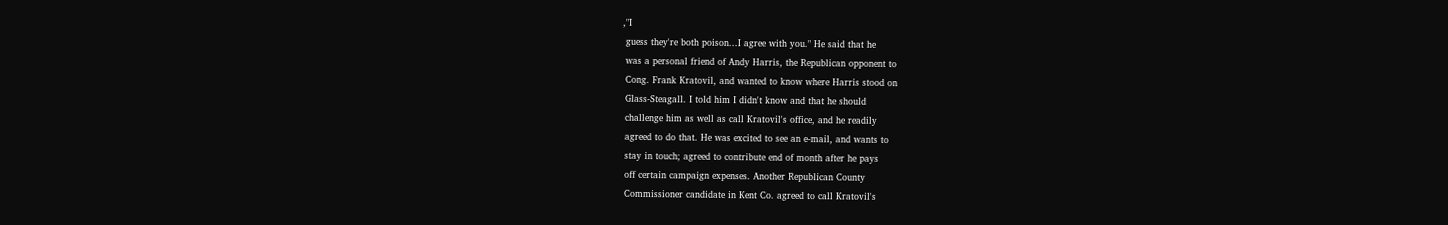,"I
 guess they're both poison...I agree with you." He said that he
 was a personal friend of Andy Harris, the Republican opponent to
 Cong. Frank Kratovil, and wanted to know where Harris stood on
 Glass-Steagall. I told him I didn't know and that he should
 challenge him as well as call Kratovil's office, and he readily
 agreed to do that. He was excited to see an e-mail, and wants to
 stay in touch; agreed to contribute end of month after he pays
 off certain campaign expenses. Another Republican County
 Commissioner candidate in Kent Co. agreed to call Kratovil's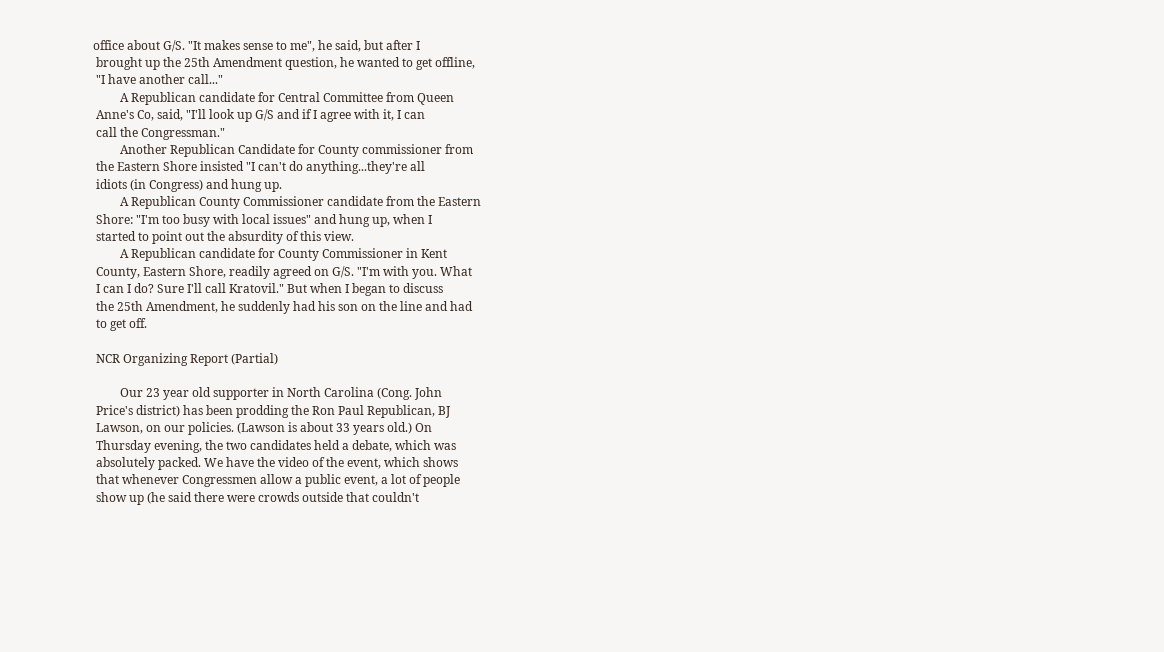office about G/S. "It makes sense to me", he said, but after I
 brought up the 25th Amendment question, he wanted to get offline,
 "I have another call..."
         A Republican candidate for Central Committee from Queen
 Anne's Co, said, "I'll look up G/S and if I agree with it, I can
 call the Congressman."
         Another Republican Candidate for County commissioner from
 the Eastern Shore insisted "I can't do anything...they're all
 idiots (in Congress) and hung up.
         A Republican County Commissioner candidate from the Eastern
 Shore: "I'm too busy with local issues" and hung up, when I
 started to point out the absurdity of this view.
         A Republican candidate for County Commissioner in Kent
 County, Eastern Shore, readily agreed on G/S. "I'm with you. What
 I can I do? Sure I'll call Kratovil." But when I began to discuss
 the 25th Amendment, he suddenly had his son on the line and had
 to get off.

 NCR Organizing Report (Partial)

         Our 23 year old supporter in North Carolina (Cong. John
 Price's district) has been prodding the Ron Paul Republican, BJ
 Lawson, on our policies. (Lawson is about 33 years old.) On
 Thursday evening, the two candidates held a debate, which was
 absolutely packed. We have the video of the event, which shows
 that whenever Congressmen allow a public event, a lot of people
 show up (he said there were crowds outside that couldn't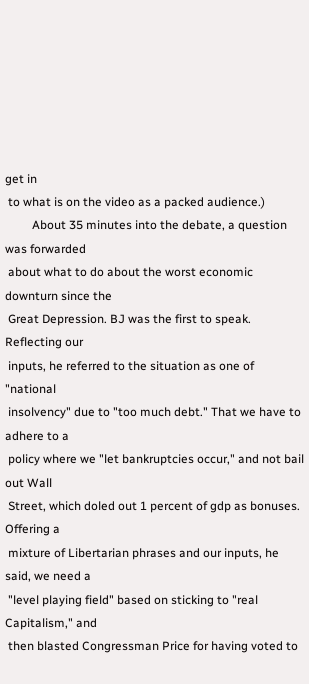get in
 to what is on the video as a packed audience.)
         About 35 minutes into the debate, a question was forwarded
 about what to do about the worst economic downturn since the
 Great Depression. BJ was the first to speak. Reflecting our
 inputs, he referred to the situation as one of "national
 insolvency" due to "too much debt." That we have to adhere to a
 policy where we "let bankruptcies occur," and not bail out Wall
 Street, which doled out 1 percent of gdp as bonuses. Offering a
 mixture of Libertarian phrases and our inputs, he said, we need a
 "level playing field" based on sticking to "real Capitalism," and
 then blasted Congressman Price for having voted to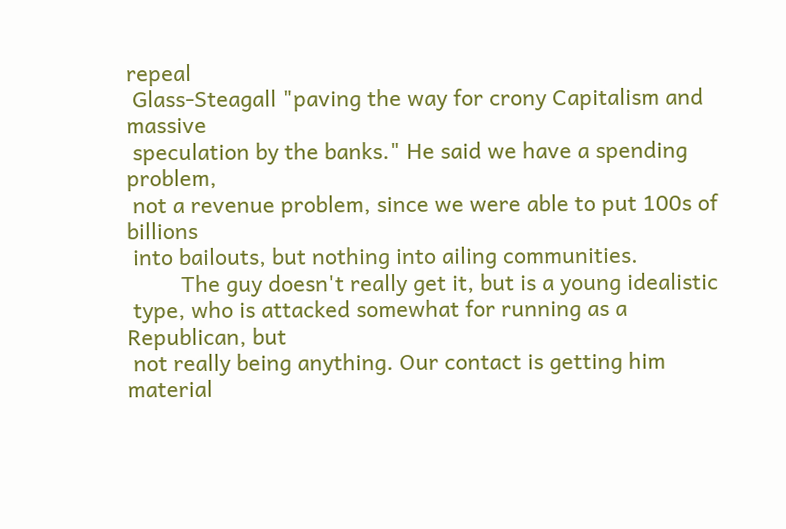repeal
 Glass-Steagall "paving the way for crony Capitalism and massive
 speculation by the banks." He said we have a spending problem,
 not a revenue problem, since we were able to put 100s of billions
 into bailouts, but nothing into ailing communities.
         The guy doesn't really get it, but is a young idealistic
 type, who is attacked somewhat for running as a Republican, but
 not really being anything. Our contact is getting him material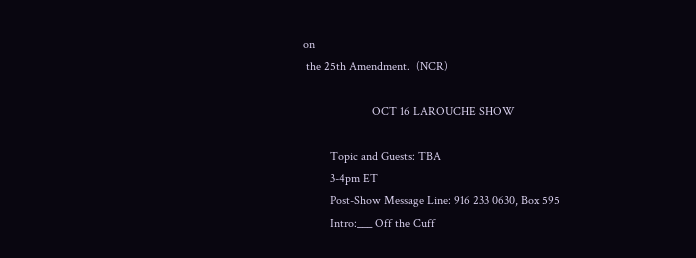on
 the 25th Amendment.  (NCR)

                       OCT 16 LAROUCHE SHOW

         Topic and Guests: TBA
         3-4pm ET
         Post-Show Message Line: 916 233 0630, Box 595
         Intro:___ Off the Cuff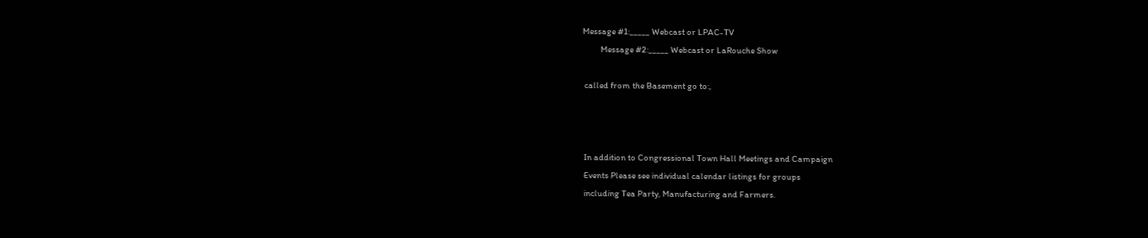Message #1:_____ Webcast or LPAC-TV
         Message #2:_____ Webcast or LaRouche Show

 called from the Basement go to:,



 In addition to Congressional Town Hall Meetings and Campaign
 Events Please see individual calendar listings for groups
 including Tea Party, Manufacturing and Farmers.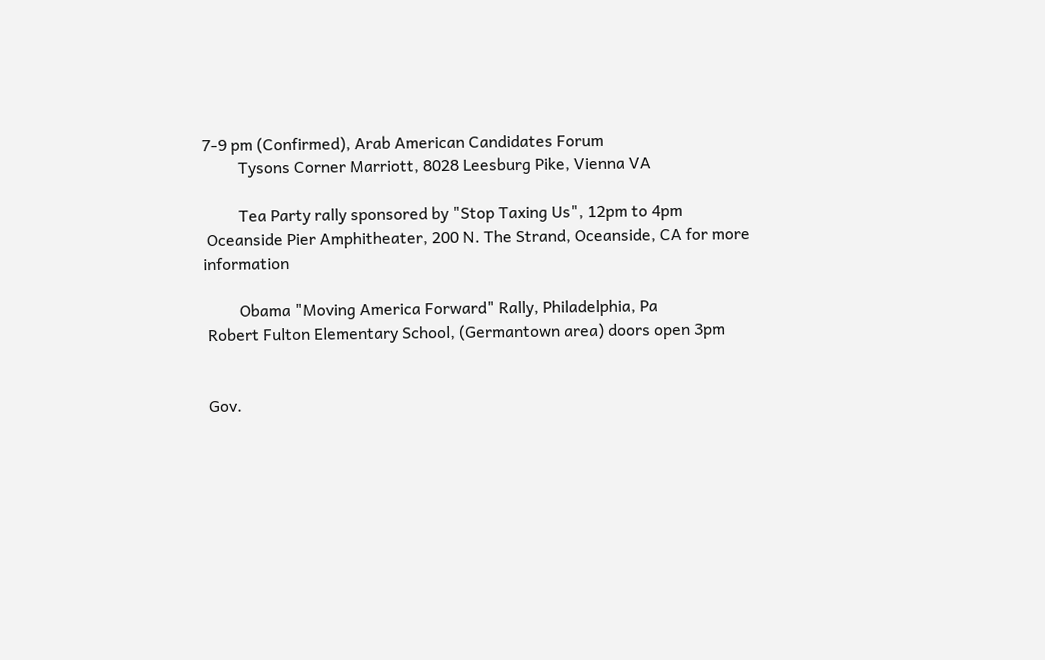7-9 pm (Confirmed), Arab American Candidates Forum
         Tysons Corner Marriott, 8028 Leesburg Pike, Vienna VA

         Tea Party rally sponsored by "Stop Taxing Us", 12pm to 4pm
 Oceanside Pier Amphitheater, 200 N. The Strand, Oceanside, CA for more information

         Obama "Moving America Forward" Rally, Philadelphia, Pa
 Robert Fulton Elementary School, (Germantown area) doors open 3pm


 Gov.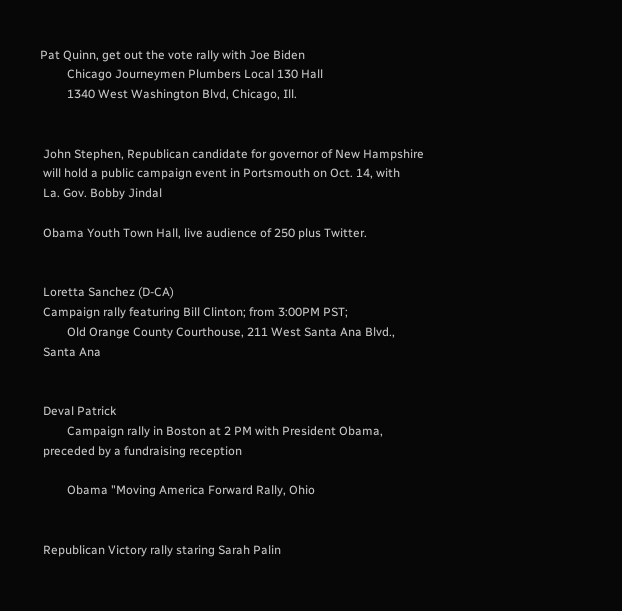Pat Quinn, get out the vote rally with Joe Biden
         Chicago Journeymen Plumbers Local 130 Hall
         1340 West Washington Blvd, Chicago, Ill.


 John Stephen, Republican candidate for governor of New Hampshire
 will hold a public campaign event in Portsmouth on Oct. 14, with
 La. Gov. Bobby Jindal

 Obama Youth Town Hall, live audience of 250 plus Twitter.


 Loretta Sanchez (D-CA)
 Campaign rally featuring Bill Clinton; from 3:00PM PST;
         Old Orange County Courthouse, 211 West Santa Ana Blvd.,
 Santa Ana


 Deval Patrick
         Campaign rally in Boston at 2 PM with President Obama,
 preceded by a fundraising reception

         Obama "Moving America Forward Rally, Ohio


 Republican Victory rally staring Sarah Palin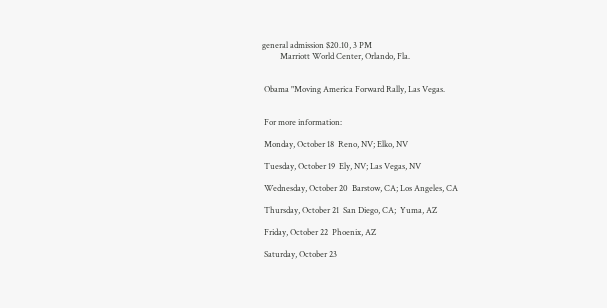general admission $20.10, 3 PM
         Marriott World Center, Orlando, Fla.


 Obama "Moving America Forward Rally, Las Vegas.


 For more information:

 Monday, October 18  Reno, NV; Elko, NV

 Tuesday, October 19  Ely, NV; Las Vegas, NV

 Wednesday, October 20  Barstow, CA; Los Angeles, CA

 Thursday, October 21  San Diego, CA;  Yuma, AZ

 Friday, October 22  Phoenix, AZ

 Saturday, October 23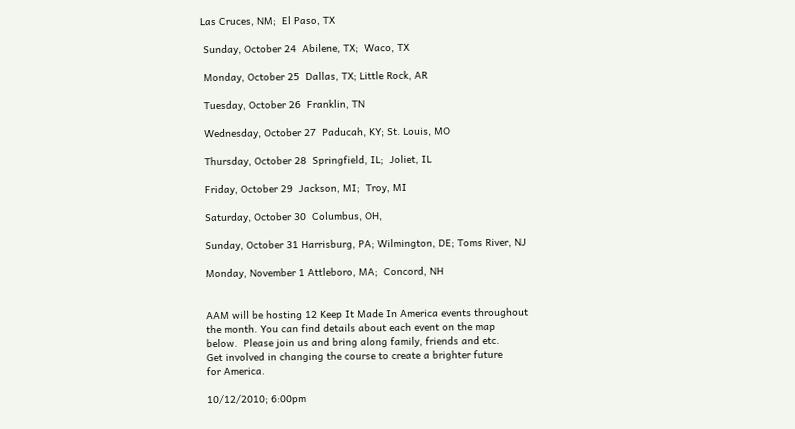Las Cruces, NM;  El Paso, TX

 Sunday, October 24  Abilene, TX;  Waco, TX

 Monday, October 25  Dallas, TX; Little Rock, AR

 Tuesday, October 26  Franklin, TN

 Wednesday, October 27  Paducah, KY; St. Louis, MO

 Thursday, October 28  Springfield, IL;  Joliet, IL

 Friday, October 29  Jackson, MI;  Troy, MI

 Saturday, October 30  Columbus, OH,

 Sunday, October 31 Harrisburg, PA; Wilmington, DE; Toms River, NJ

 Monday, November 1 Attleboro, MA;  Concord, NH


 AAM will be hosting 12 Keep It Made In America events throughout
 the month. You can find details about each event on the map
 below.  Please join us and bring along family, friends and etc.
 Get involved in changing the course to create a brighter future
 for America.

 10/12/2010; 6:00pm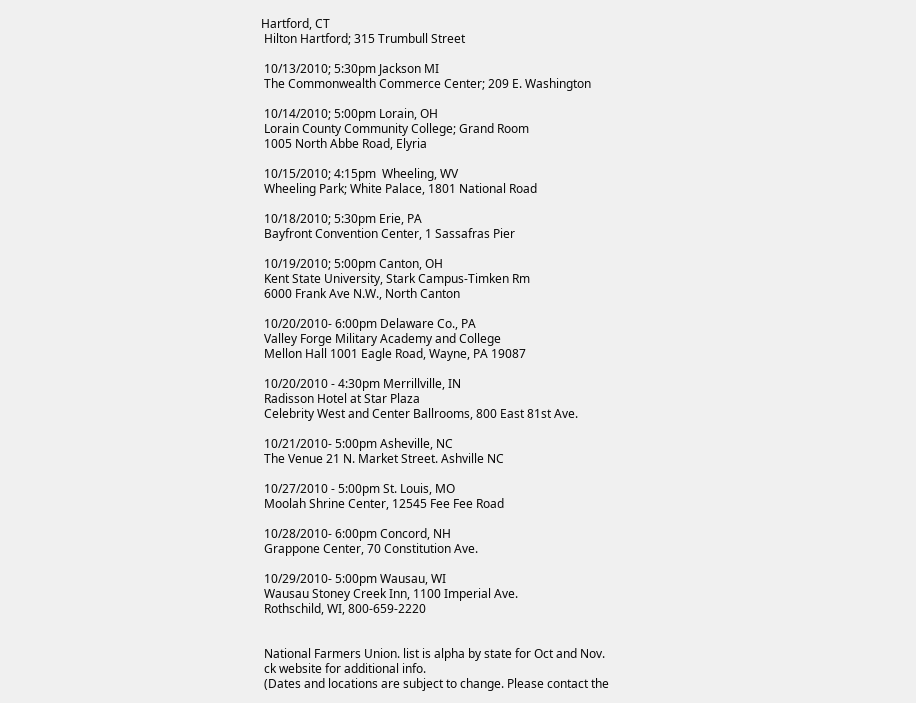Hartford, CT
 Hilton Hartford; 315 Trumbull Street

 10/13/2010; 5:30pm Jackson MI
 The Commonwealth Commerce Center; 209 E. Washington

 10/14/2010; 5:00pm Lorain, OH
 Lorain County Community College; Grand Room
 1005 North Abbe Road, Elyria

 10/15/2010; 4:15pm  Wheeling, WV
 Wheeling Park; White Palace, 1801 National Road

 10/18/2010; 5:30pm Erie, PA
 Bayfront Convention Center, 1 Sassafras Pier

 10/19/2010; 5:00pm Canton, OH
 Kent State University, Stark Campus-Timken Rm
 6000 Frank Ave N.W., North Canton

 10/20/2010- 6:00pm Delaware Co., PA
 Valley Forge Military Academy and College
 Mellon Hall 1001 Eagle Road, Wayne, PA 19087

 10/20/2010 - 4:30pm Merrillville, IN
 Radisson Hotel at Star Plaza
 Celebrity West and Center Ballrooms, 800 East 81st Ave.

 10/21/2010- 5:00pm Asheville, NC
 The Venue 21 N. Market Street. Ashville NC

 10/27/2010 - 5:00pm St. Louis, MO
 Moolah Shrine Center, 12545 Fee Fee Road

 10/28/2010- 6:00pm Concord, NH
 Grappone Center, 70 Constitution Ave.

 10/29/2010- 5:00pm Wausau, WI
 Wausau Stoney Creek Inn, 1100 Imperial Ave.
 Rothschild, WI, 800-659-2220


 National Farmers Union. list is alpha by state for Oct and Nov.
 ck website for additional info.
 (Dates and locations are subject to change. Please contact the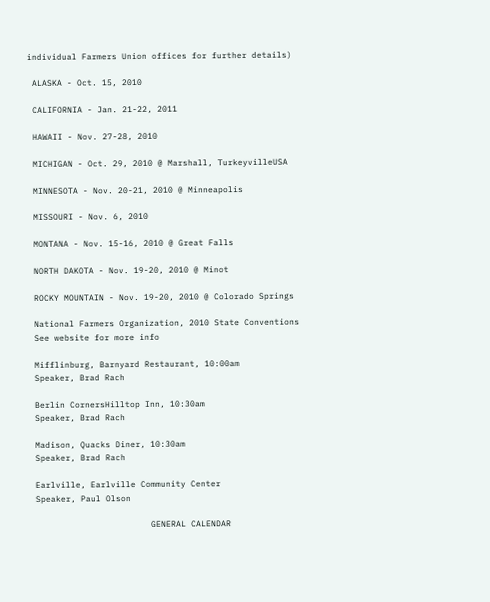individual Farmers Union offices for further details)

 ALASKA - Oct. 15, 2010

 CALIFORNIA - Jan. 21-22, 2011

 HAWAII - Nov. 27-28, 2010

 MICHIGAN - Oct. 29, 2010 @ Marshall, TurkeyvilleUSA

 MINNESOTA - Nov. 20-21, 2010 @ Minneapolis

 MISSOURI - Nov. 6, 2010

 MONTANA - Nov. 15-16, 2010 @ Great Falls

 NORTH DAKOTA - Nov. 19-20, 2010 @ Minot

 ROCKY MOUNTAIN - Nov. 19-20, 2010 @ Colorado Springs

 National Farmers Organization, 2010 State Conventions
 See website for more info

 Mifflinburg, Barnyard Restaurant, 10:00am
 Speaker, Brad Rach

 Berlin CornersHilltop Inn, 10:30am
 Speaker, Brad Rach

 Madison, Quacks Diner, 10:30am
 Speaker, Brad Rach

 Earlville, Earlville Community Center
 Speaker, Paul Olson

                        GENERAL CALENDAR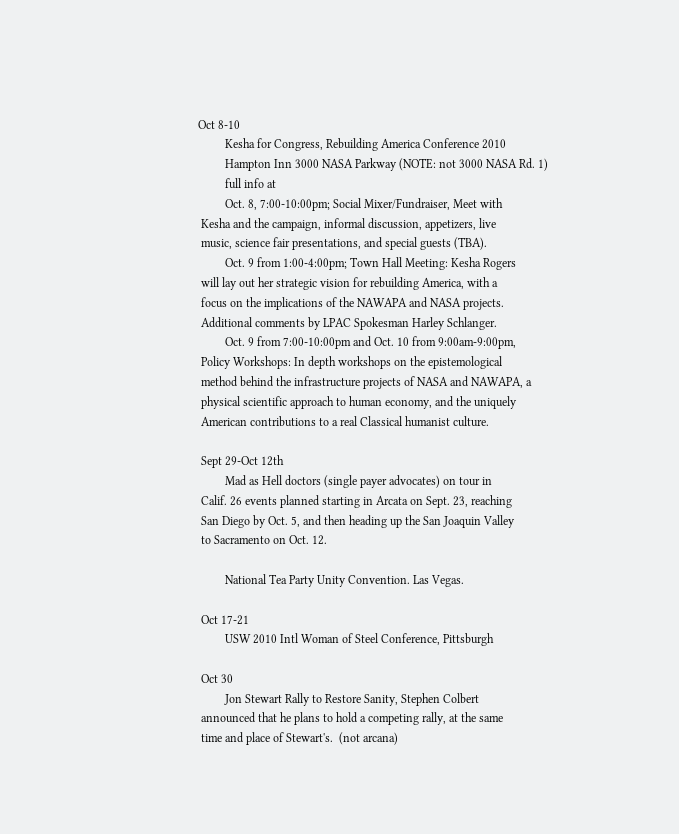Oct 8-10
         Kesha for Congress, Rebuilding America Conference 2010
         Hampton Inn 3000 NASA Parkway (NOTE: not 3000 NASA Rd. 1)
         full info at
         Oct. 8, 7:00-10:00pm; Social Mixer/Fundraiser, Meet with
 Kesha and the campaign, informal discussion, appetizers, live
 music, science fair presentations, and special guests (TBA).
         Oct. 9 from 1:00-4:00pm; Town Hall Meeting: Kesha Rogers
 will lay out her strategic vision for rebuilding America, with a
 focus on the implications of the NAWAPA and NASA projects.
 Additional comments by LPAC Spokesman Harley Schlanger.
         Oct. 9 from 7:00-10:00pm and Oct. 10 from 9:00am-9:00pm,
 Policy Workshops: In depth workshops on the epistemological
 method behind the infrastructure projects of NASA and NAWAPA, a
 physical scientific approach to human economy, and the uniquely
 American contributions to a real Classical humanist culture.

 Sept 29-Oct 12th
         Mad as Hell doctors (single payer advocates) on tour in
 Calif. 26 events planned starting in Arcata on Sept. 23, reaching
 San Diego by Oct. 5, and then heading up the San Joaquin Valley
 to Sacramento on Oct. 12.

         National Tea Party Unity Convention. Las Vegas.

 Oct 17-21
         USW 2010 Intl Woman of Steel Conference, Pittsburgh

 Oct 30
         Jon Stewart Rally to Restore Sanity, Stephen Colbert
 announced that he plans to hold a competing rally, at the same
 time and place of Stewart's.  (not arcana)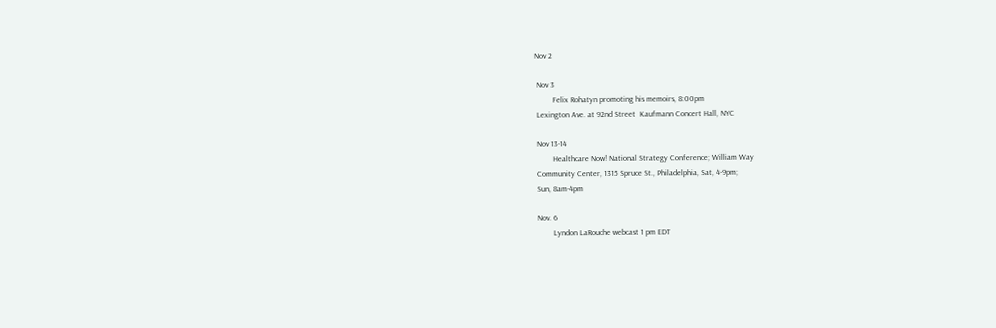Nov 2

 Nov 3
         Felix Rohatyn promoting his memoirs, 8:00pm
 Lexington Ave. at 92nd Street  Kaufmann Concert Hall, NYC

 Nov 13-14
         Healthcare Now! National Strategy Conference; William Way
 Community Center, 1315 Spruce St., Philadelphia, Sat, 4-9pm;
 Sun, 8am-4pm

 Nov. 6
         Lyndon LaRouche webcast 1 pm EDT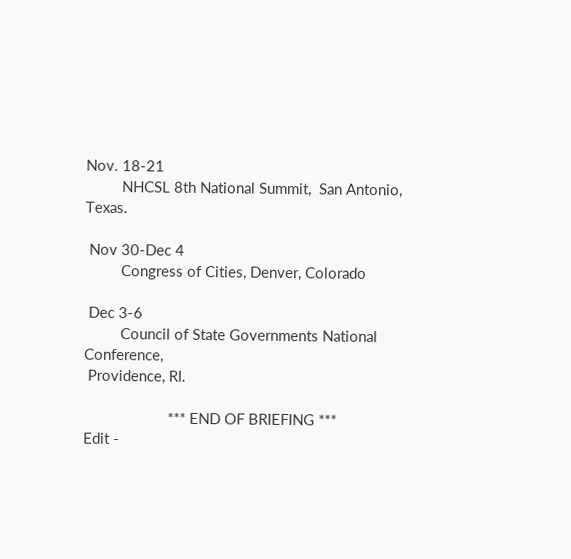Nov. 18-21
         NHCSL 8th National Summit,  San Antonio, Texas.

 Nov 30-Dec 4
         Congress of Cities, Denver, Colorado

 Dec 3-6
         Council of State Governments National Conference,
 Providence, RI.

                     *** END OF BRIEFING ***
Edit -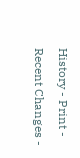History - Print - Recent Changes -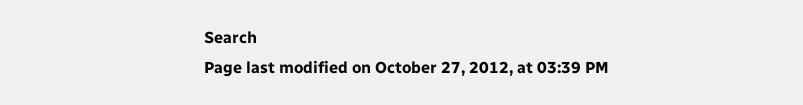Search
Page last modified on October 27, 2012, at 03:39 PM